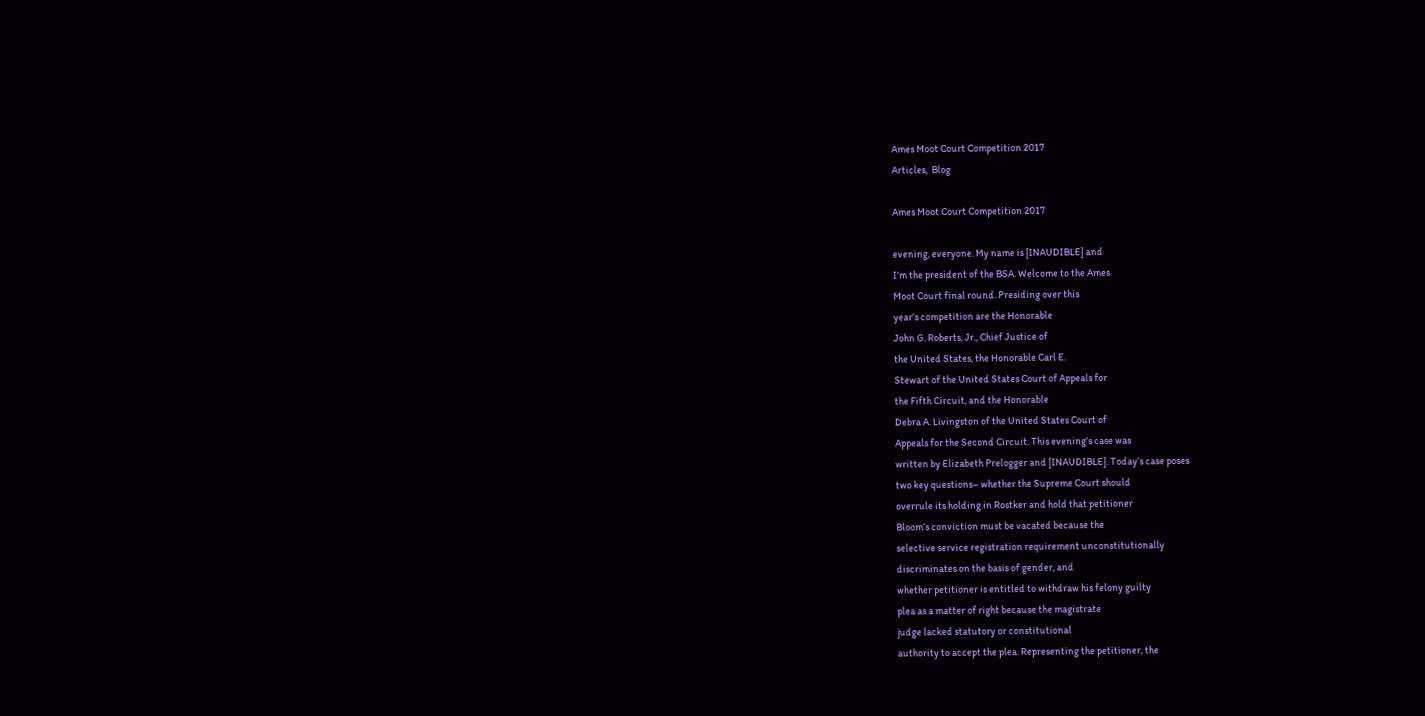Ames Moot Court Competition 2017
Articles,  Blog

Ames Moot Court Competition 2017

evening, everyone. My name is [INAUDIBLE] and
I’m the president of the BSA. Welcome to the Ames
Moot Court final round. Presiding over this
year’s competition are the Honorable
John G. Roberts, Jr., Chief Justice of
the United States, the Honorable Carl E.
Stewart of the United States Court of Appeals for
the Fifth Circuit, and the Honorable
Debra A. Livingston of the United States Court of
Appeals for the Second Circuit. This evening’s case was
written by Elizabeth Prelogger and [INAUDIBLE]. Today’s case poses
two key questions– whether the Supreme Court should
overrule its holding in Rostker and hold that petitioner
Bloom’s conviction must be vacated because the
selective service registration requirement unconstitutionally
discriminates on the basis of gender, and
whether petitioner is entitled to withdraw his felony guilty
plea as a matter of right because the magistrate
judge lacked statutory or constitutional
authority to accept the plea. Representing the petitioner, the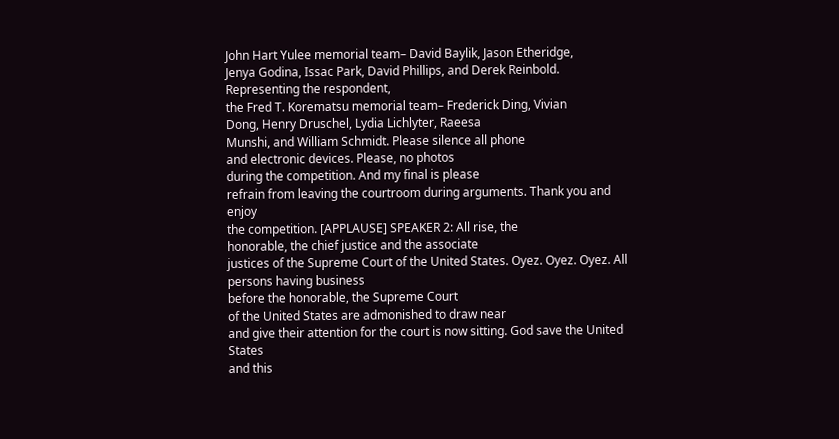John Hart Yulee memorial team– David Baylik, Jason Etheridge,
Jenya Godina, Issac Park, David Phillips, and Derek Reinbold. Representing the respondent,
the Fred T. Korematsu memorial team– Frederick Ding, Vivian
Dong, Henry Druschel, Lydia Lichlyter, Raeesa
Munshi, and William Schmidt. Please silence all phone
and electronic devices. Please, no photos
during the competition. And my final is please
refrain from leaving the courtroom during arguments. Thank you and enjoy
the competition. [APPLAUSE] SPEAKER 2: All rise, the
honorable, the chief justice and the associate
justices of the Supreme Court of the United States. Oyez. Oyez. Oyez. All persons having business
before the honorable, the Supreme Court
of the United States are admonished to draw near
and give their attention for the court is now sitting. God save the United States
and this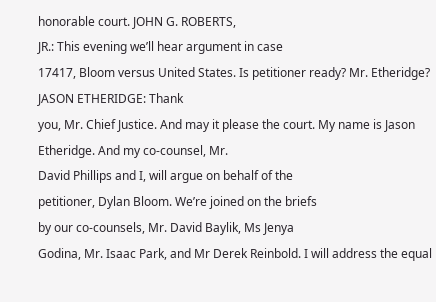honorable court. JOHN G. ROBERTS,
JR.: This evening we’ll hear argument in case
17417, Bloom versus United States. Is petitioner ready? Mr. Etheridge? JASON ETHERIDGE: Thank
you, Mr. Chief Justice. And may it please the court. My name is Jason Etheridge. And my co-counsel, Mr.
David Phillips and I, will argue on behalf of the
petitioner, Dylan Bloom. We’re joined on the briefs
by our co-counsels, Mr. David Baylik, Ms Jenya
Godina, Mr. Isaac Park, and Mr Derek Reinbold. I will address the equal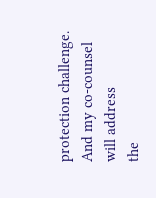protection challenge. And my co-counsel will address
the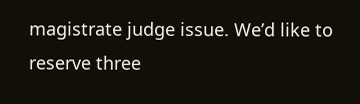magistrate judge issue. We’d like to reserve three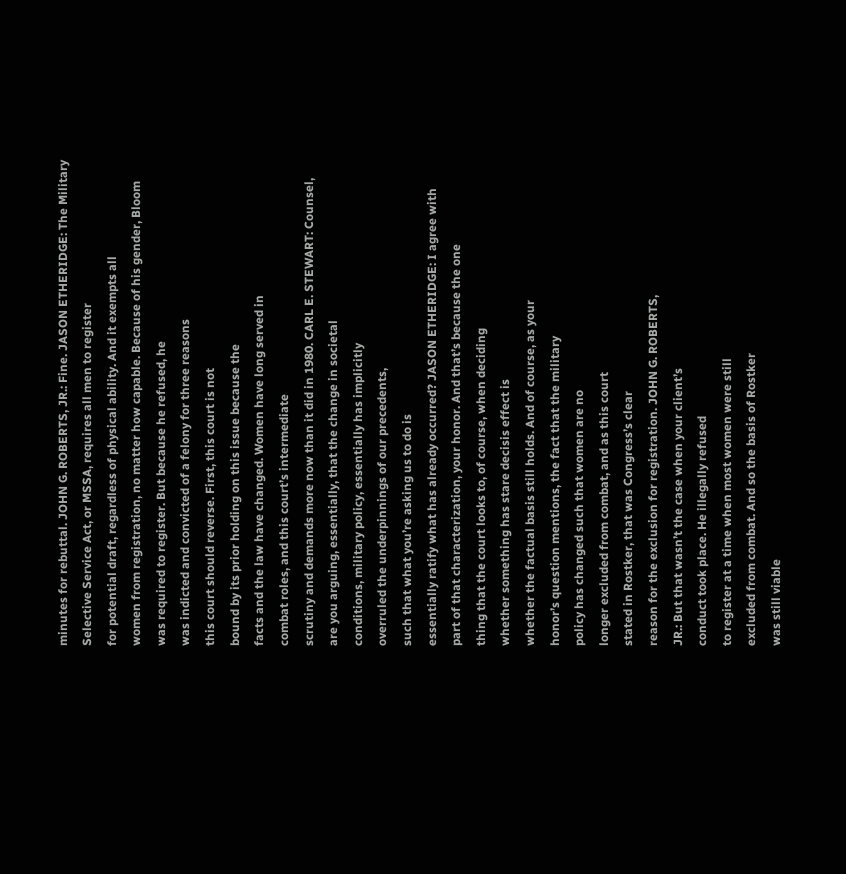minutes for rebuttal. JOHN G. ROBERTS, JR.: Fine. JASON ETHERIDGE: The Military
Selective Service Act, or MSSA, requires all men to register
for potential draft, regardless of physical ability. And it exempts all
women from registration, no matter how capable. Because of his gender, Bloom
was required to register. But because he refused, he
was indicted and convicted of a felony for three reasons
this court should reverse. First, this court is not
bound by its prior holding on this issue because the
facts and the law have changed. Women have long served in
combat roles, and this court’s intermediate
scrutiny and demands more now than it did in 1980. CARL E. STEWART: Counsel,
are you arguing, essentially, that the change in societal
conditions, military policy, essentially has implicitly
overruled the underpinnings of our precedents,
such that what you’re asking us to do is
essentially ratify what has already occurred? JASON ETHERIDGE: I agree with
part of that characterization, your honor. And that’s because the one
thing that the court looks to, of course, when deciding
whether something has stare decisis effect is
whether the factual basis still holds. And of course, as your
honor’s question mentions, the fact that the military
policy has changed such that women are no
longer excluded from combat, and as this court
stated in Rostker, that was Congress’s clear
reason for the exclusion for registration. JOHN G. ROBERTS,
JR.: But that wasn’t the case when your client’s
conduct took place. He illegally refused
to register at a time when most women were still
excluded from combat. And so the basis of Rostker
was still viable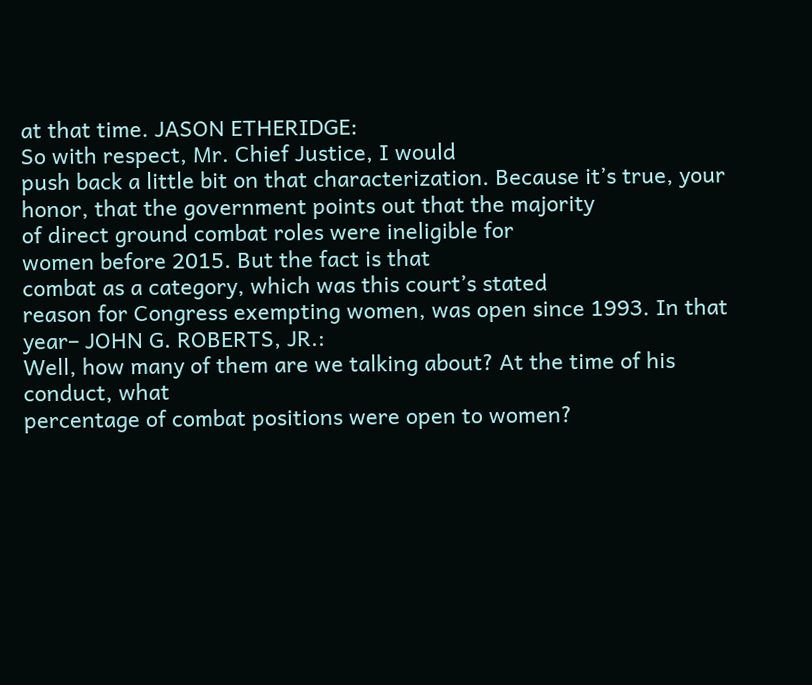at that time. JASON ETHERIDGE:
So with respect, Mr. Chief Justice, I would
push back a little bit on that characterization. Because it’s true, your
honor, that the government points out that the majority
of direct ground combat roles were ineligible for
women before 2015. But the fact is that
combat as a category, which was this court’s stated
reason for Congress exempting women, was open since 1993. In that year– JOHN G. ROBERTS, JR.:
Well, how many of them are we talking about? At the time of his conduct, what
percentage of combat positions were open to women?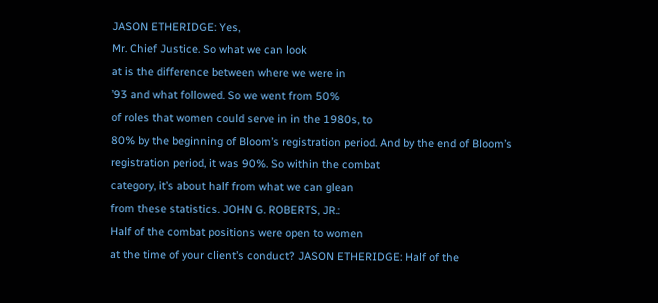JASON ETHERIDGE: Yes,
Mr. Chief Justice. So what we can look
at is the difference between where we were in
’93 and what followed. So we went from 50%
of roles that women could serve in in the 1980s, to
80% by the beginning of Bloom’s registration period. And by the end of Bloom’s
registration period, it was 90%. So within the combat
category, it’s about half from what we can glean
from these statistics. JOHN G. ROBERTS, JR.:
Half of the combat positions were open to women
at the time of your client’s conduct? JASON ETHERIDGE: Half of the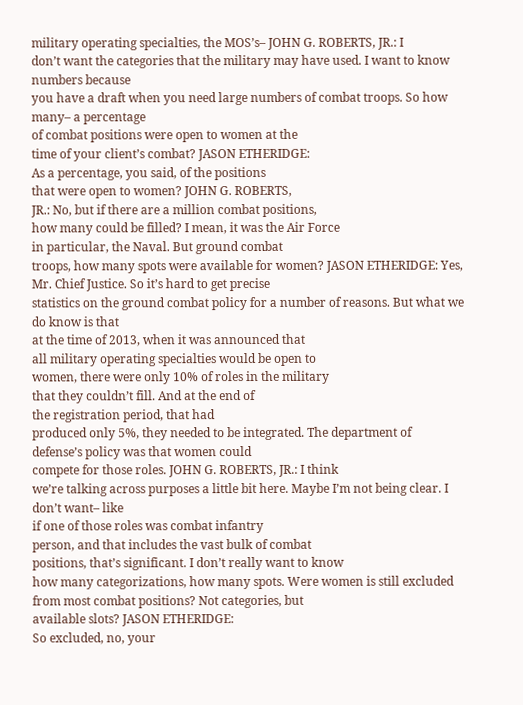military operating specialties, the MOS’s– JOHN G. ROBERTS, JR.: I
don’t want the categories that the military may have used. I want to know numbers because
you have a draft when you need large numbers of combat troops. So how many– a percentage
of combat positions were open to women at the
time of your client’s combat? JASON ETHERIDGE:
As a percentage, you said, of the positions
that were open to women? JOHN G. ROBERTS,
JR.: No, but if there are a million combat positions,
how many could be filled? I mean, it was the Air Force
in particular, the Naval. But ground combat
troops, how many spots were available for women? JASON ETHERIDGE: Yes,
Mr. Chief Justice. So it’s hard to get precise
statistics on the ground combat policy for a number of reasons. But what we do know is that
at the time of 2013, when it was announced that
all military operating specialties would be open to
women, there were only 10% of roles in the military
that they couldn’t fill. And at the end of
the registration period, that had
produced only 5%, they needed to be integrated. The department of
defense’s policy was that women could
compete for those roles. JOHN G. ROBERTS, JR.: I think
we’re talking across purposes a little bit here. Maybe I’m not being clear. I don’t want– like
if one of those roles was combat infantry
person, and that includes the vast bulk of combat
positions, that’s significant. I don’t really want to know
how many categorizations, how many spots. Were women is still excluded
from most combat positions? Not categories, but
available slots? JASON ETHERIDGE:
So excluded, no, your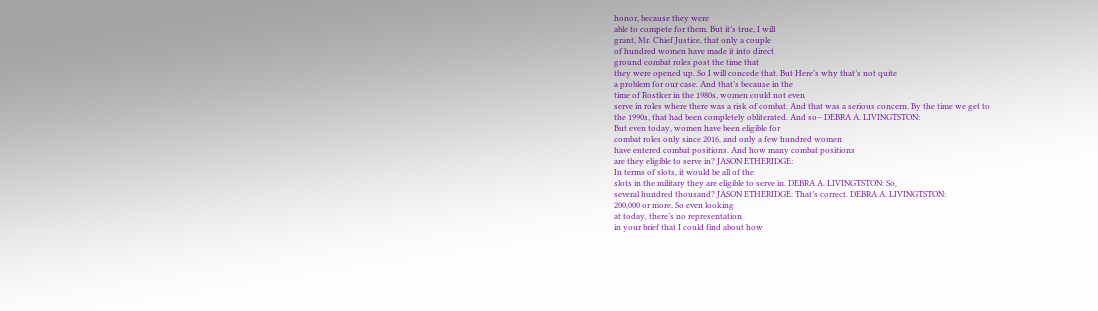honor, because they were
able to compete for them. But it’s true, I will
grant, Mr. Chief Justice, that only a couple
of hundred women have made it into direct
ground combat roles post the time that
they were opened up. So I will concede that. But Here’s why that’s not quite
a problem for our case. And that’s because in the
time of Rostker in the 1980s, women could not even
serve in roles where there was a risk of combat. And that was a serious concern. By the time we get to
the 1990s, that had been completely obliterated. And so– DEBRA A. LIVINGTSTON:
But even today, women have been eligible for
combat roles only since 2016, and only a few hundred women
have entered combat positions. And how many combat positions
are they eligible to serve in? JASON ETHERIDGE:
In terms of slots, it would be all of the
slots in the military they are eligible to serve in. DEBRA A. LIVINGTSTON: So,
several hundred thousand? JASON ETHERIDGE: That’s correct. DEBRA A. LIVINGTSTON:
200,000 or more. So even looking
at today, there’s no representation
in your brief that I could find about how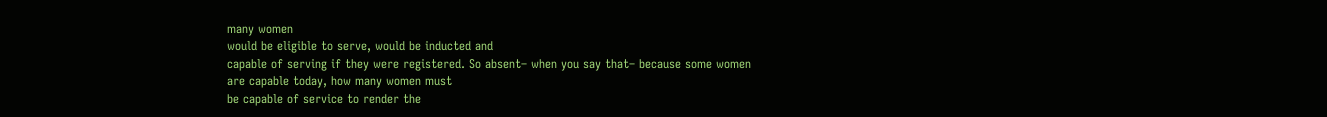many women
would be eligible to serve, would be inducted and
capable of serving if they were registered. So absent– when you say that– because some women
are capable today, how many women must
be capable of service to render the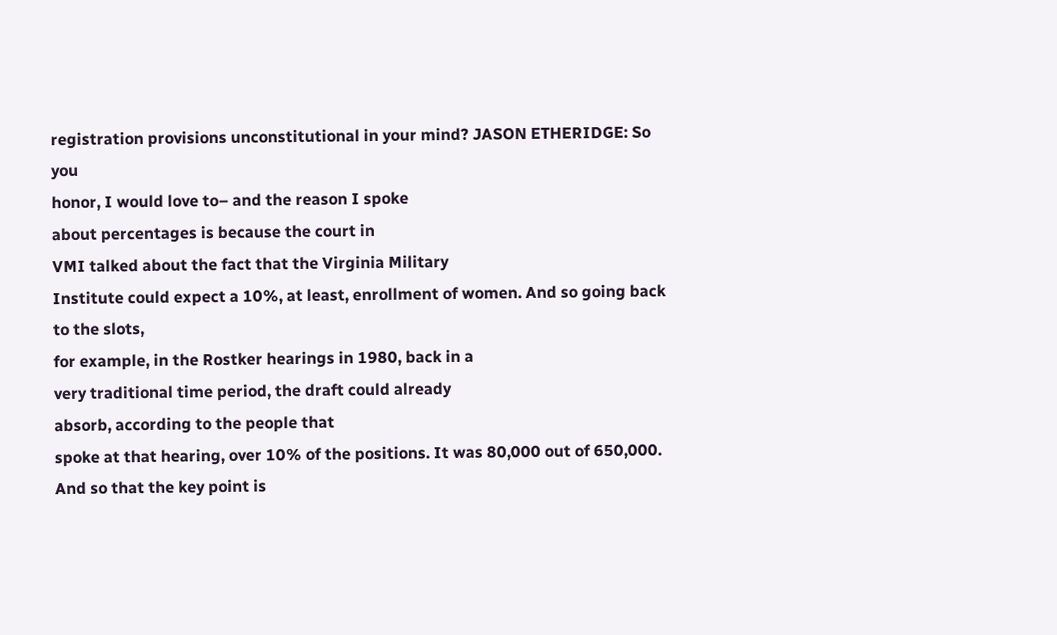registration provisions unconstitutional in your mind? JASON ETHERIDGE: So you
honor, I would love to– and the reason I spoke
about percentages is because the court in
VMI talked about the fact that the Virginia Military
Institute could expect a 10%, at least, enrollment of women. And so going back to the slots,
for example, in the Rostker hearings in 1980, back in a
very traditional time period, the draft could already
absorb, according to the people that
spoke at that hearing, over 10% of the positions. It was 80,000 out of 650,000. And so that the key point is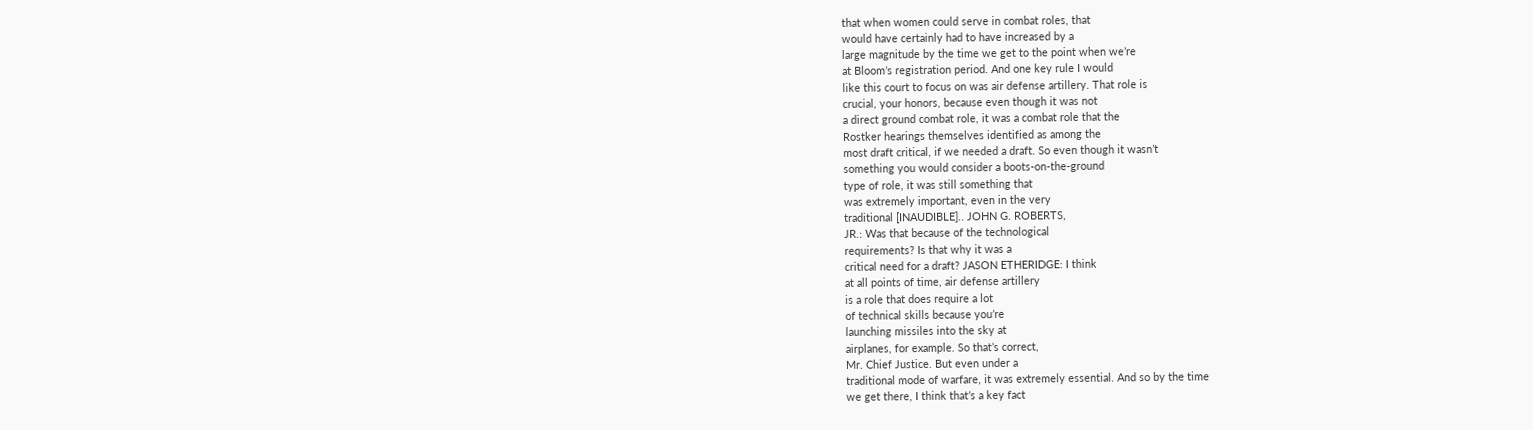that when women could serve in combat roles, that
would have certainly had to have increased by a
large magnitude by the time we get to the point when we’re
at Bloom’s registration period. And one key rule I would
like this court to focus on was air defense artillery. That role is
crucial, your honors, because even though it was not
a direct ground combat role, it was a combat role that the
Rostker hearings themselves identified as among the
most draft critical, if we needed a draft. So even though it wasn’t
something you would consider a boots-on-the-ground
type of role, it was still something that
was extremely important, even in the very
traditional [INAUDIBLE].. JOHN G. ROBERTS,
JR.: Was that because of the technological
requirements? Is that why it was a
critical need for a draft? JASON ETHERIDGE: I think
at all points of time, air defense artillery
is a role that does require a lot
of technical skills because you’re
launching missiles into the sky at
airplanes, for example. So that’s correct,
Mr. Chief Justice. But even under a
traditional mode of warfare, it was extremely essential. And so by the time
we get there, I think that’s a key fact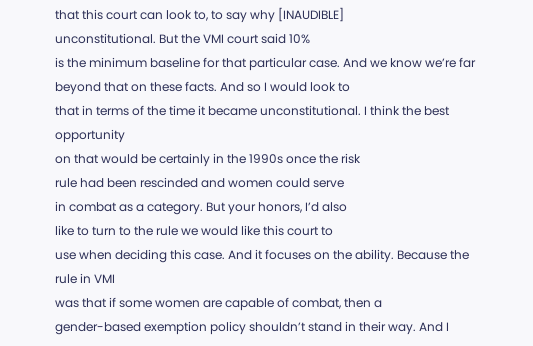that this court can look to, to say why [INAUDIBLE]
unconstitutional. But the VMI court said 10%
is the minimum baseline for that particular case. And we know we’re far
beyond that on these facts. And so I would look to
that in terms of the time it became unconstitutional. I think the best opportunity
on that would be certainly in the 1990s once the risk
rule had been rescinded and women could serve
in combat as a category. But your honors, I’d also
like to turn to the rule we would like this court to
use when deciding this case. And it focuses on the ability. Because the rule in VMI
was that if some women are capable of combat, then a
gender-based exemption policy shouldn’t stand in their way. And I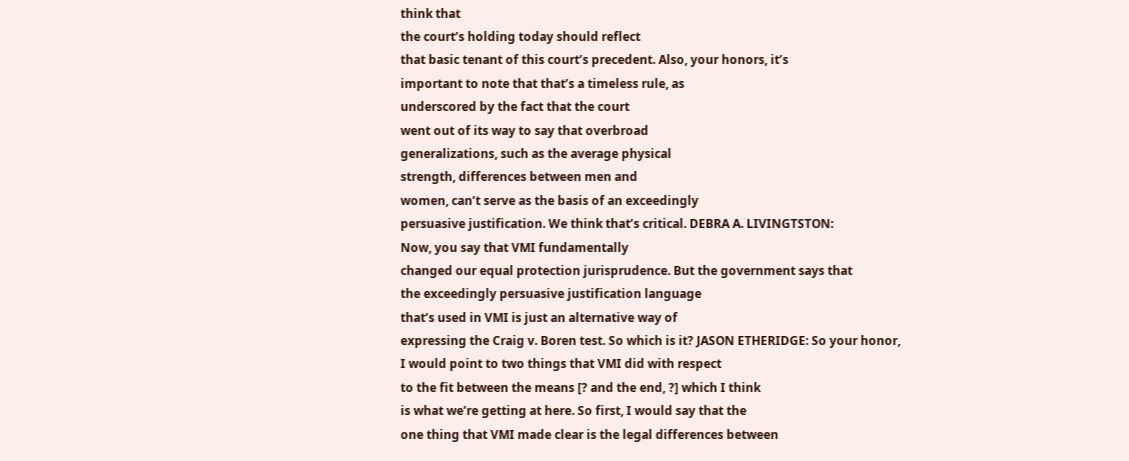think that
the court’s holding today should reflect
that basic tenant of this court’s precedent. Also, your honors, it’s
important to note that that’s a timeless rule, as
underscored by the fact that the court
went out of its way to say that overbroad
generalizations, such as the average physical
strength, differences between men and
women, can’t serve as the basis of an exceedingly
persuasive justification. We think that’s critical. DEBRA A. LIVINGTSTON:
Now, you say that VMI fundamentally
changed our equal protection jurisprudence. But the government says that
the exceedingly persuasive justification language
that’s used in VMI is just an alternative way of
expressing the Craig v. Boren test. So which is it? JASON ETHERIDGE: So your honor,
I would point to two things that VMI did with respect
to the fit between the means [? and the end, ?] which I think
is what we’re getting at here. So first, I would say that the
one thing that VMI made clear is the legal differences between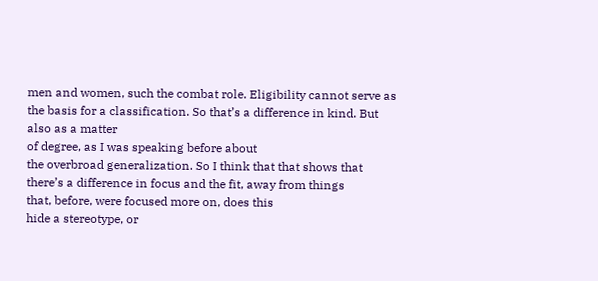men and women, such the combat role. Eligibility cannot serve as
the basis for a classification. So that’s a difference in kind. But also as a matter
of degree, as I was speaking before about
the overbroad generalization. So I think that that shows that
there’s a difference in focus and the fit, away from things
that, before, were focused more on, does this
hide a stereotype, or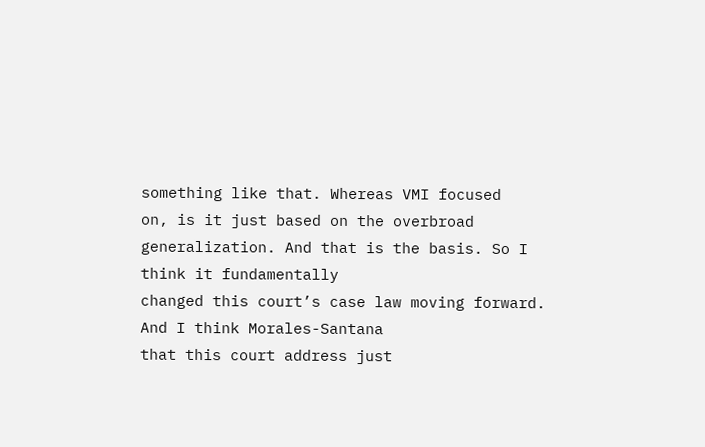something like that. Whereas VMI focused
on, is it just based on the overbroad generalization. And that is the basis. So I think it fundamentally
changed this court’s case law moving forward. And I think Morales-Santana
that this court address just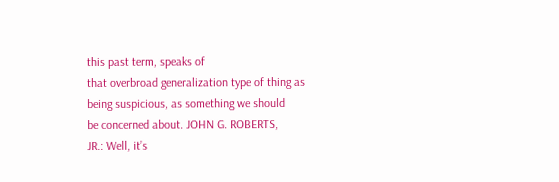this past term, speaks of
that overbroad generalization type of thing as
being suspicious, as something we should
be concerned about. JOHN G. ROBERTS,
JR.: Well, it’s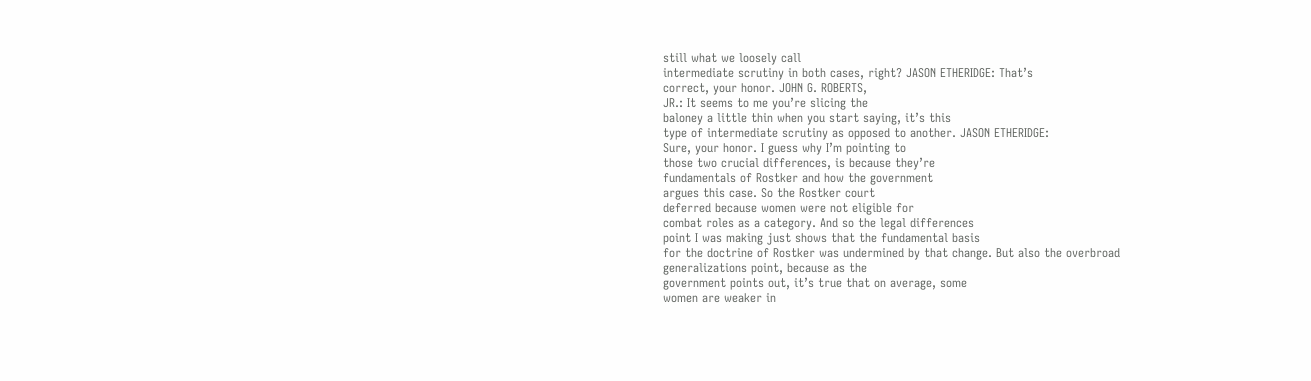still what we loosely call
intermediate scrutiny in both cases, right? JASON ETHERIDGE: That’s
correct, your honor. JOHN G. ROBERTS,
JR.: It seems to me you’re slicing the
baloney a little thin when you start saying, it’s this
type of intermediate scrutiny as opposed to another. JASON ETHERIDGE:
Sure, your honor. I guess why I’m pointing to
those two crucial differences, is because they’re
fundamentals of Rostker and how the government
argues this case. So the Rostker court
deferred because women were not eligible for
combat roles as a category. And so the legal differences
point I was making just shows that the fundamental basis
for the doctrine of Rostker was undermined by that change. But also the overbroad
generalizations point, because as the
government points out, it’s true that on average, some
women are weaker in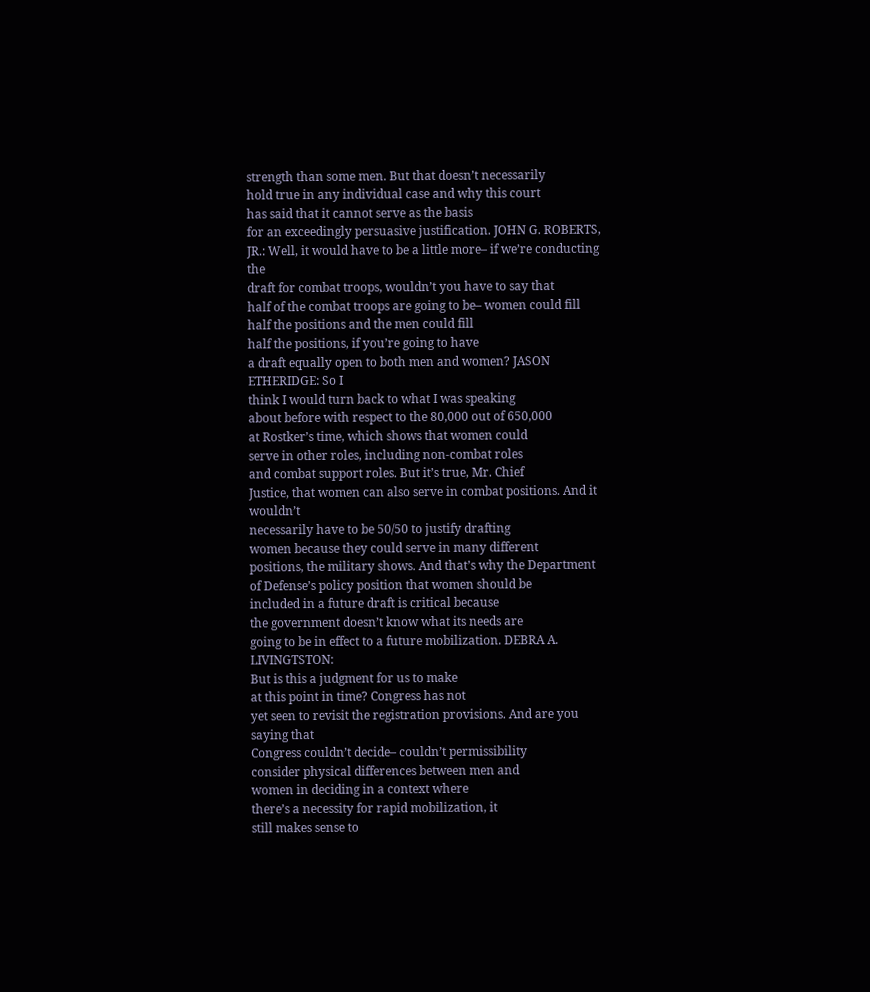strength than some men. But that doesn’t necessarily
hold true in any individual case and why this court
has said that it cannot serve as the basis
for an exceedingly persuasive justification. JOHN G. ROBERTS,
JR.: Well, it would have to be a little more– if we’re conducting the
draft for combat troops, wouldn’t you have to say that
half of the combat troops are going to be– women could fill
half the positions and the men could fill
half the positions, if you’re going to have
a draft equally open to both men and women? JASON ETHERIDGE: So I
think I would turn back to what I was speaking
about before with respect to the 80,000 out of 650,000
at Rostker’s time, which shows that women could
serve in other roles, including non-combat roles
and combat support roles. But it’s true, Mr. Chief
Justice, that women can also serve in combat positions. And it wouldn’t
necessarily have to be 50/50 to justify drafting
women because they could serve in many different
positions, the military shows. And that’s why the Department
of Defense’s policy position that women should be
included in a future draft is critical because
the government doesn’t know what its needs are
going to be in effect to a future mobilization. DEBRA A. LIVINGTSTON:
But is this a judgment for us to make
at this point in time? Congress has not
yet seen to revisit the registration provisions. And are you saying that
Congress couldn’t decide– couldn’t permissibility
consider physical differences between men and
women in deciding in a context where
there’s a necessity for rapid mobilization, it
still makes sense to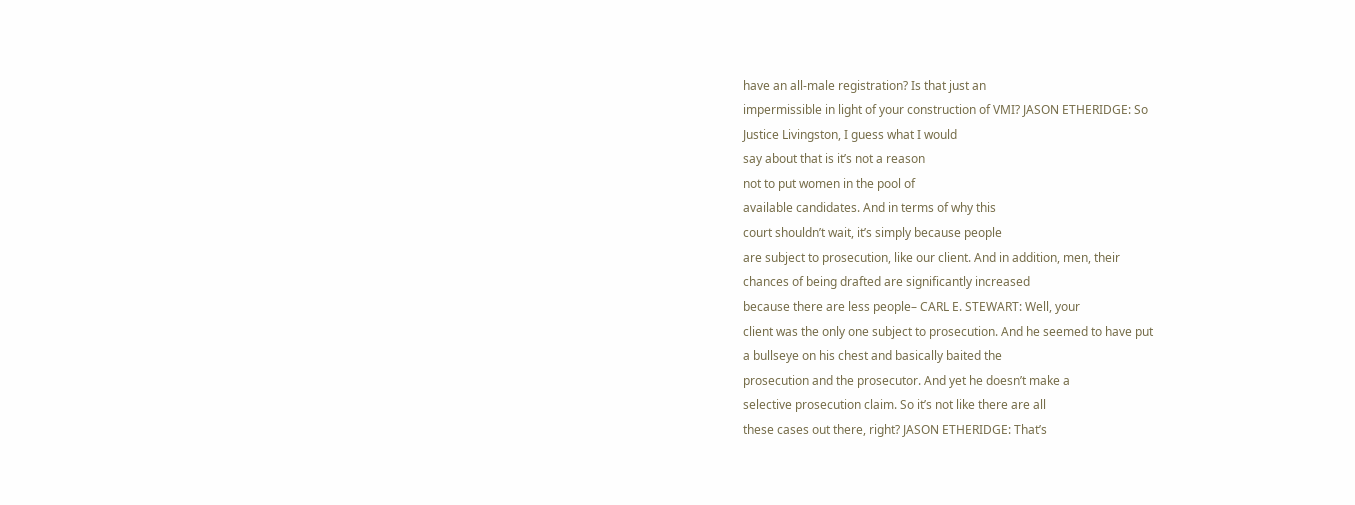have an all-male registration? Is that just an
impermissible in light of your construction of VMI? JASON ETHERIDGE: So
Justice Livingston, I guess what I would
say about that is it’s not a reason
not to put women in the pool of
available candidates. And in terms of why this
court shouldn’t wait, it’s simply because people
are subject to prosecution, like our client. And in addition, men, their
chances of being drafted are significantly increased
because there are less people– CARL E. STEWART: Well, your
client was the only one subject to prosecution. And he seemed to have put
a bullseye on his chest and basically baited the
prosecution and the prosecutor. And yet he doesn’t make a
selective prosecution claim. So it’s not like there are all
these cases out there, right? JASON ETHERIDGE: That’s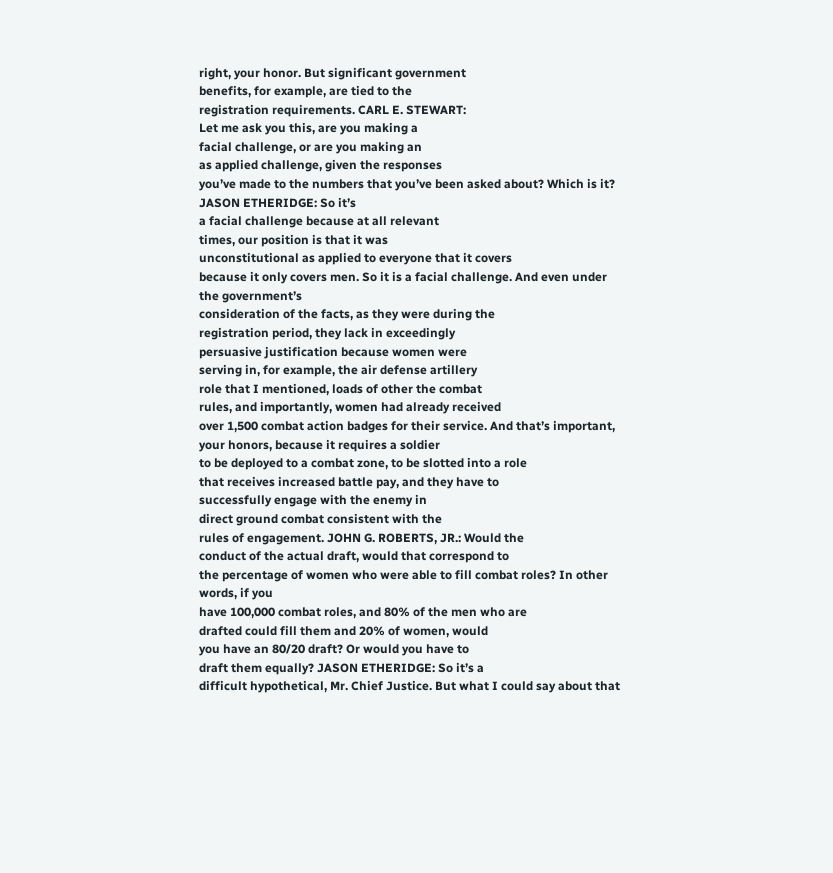right, your honor. But significant government
benefits, for example, are tied to the
registration requirements. CARL E. STEWART:
Let me ask you this, are you making a
facial challenge, or are you making an
as applied challenge, given the responses
you’ve made to the numbers that you’ve been asked about? Which is it? JASON ETHERIDGE: So it’s
a facial challenge because at all relevant
times, our position is that it was
unconstitutional as applied to everyone that it covers
because it only covers men. So it is a facial challenge. And even under the government’s
consideration of the facts, as they were during the
registration period, they lack in exceedingly
persuasive justification because women were
serving in, for example, the air defense artillery
role that I mentioned, loads of other the combat
rules, and importantly, women had already received
over 1,500 combat action badges for their service. And that’s important,
your honors, because it requires a soldier
to be deployed to a combat zone, to be slotted into a role
that receives increased battle pay, and they have to
successfully engage with the enemy in
direct ground combat consistent with the
rules of engagement. JOHN G. ROBERTS, JR.: Would the
conduct of the actual draft, would that correspond to
the percentage of women who were able to fill combat roles? In other words, if you
have 100,000 combat roles, and 80% of the men who are
drafted could fill them and 20% of women, would
you have an 80/20 draft? Or would you have to
draft them equally? JASON ETHERIDGE: So it’s a
difficult hypothetical, Mr. Chief Justice. But what I could say about that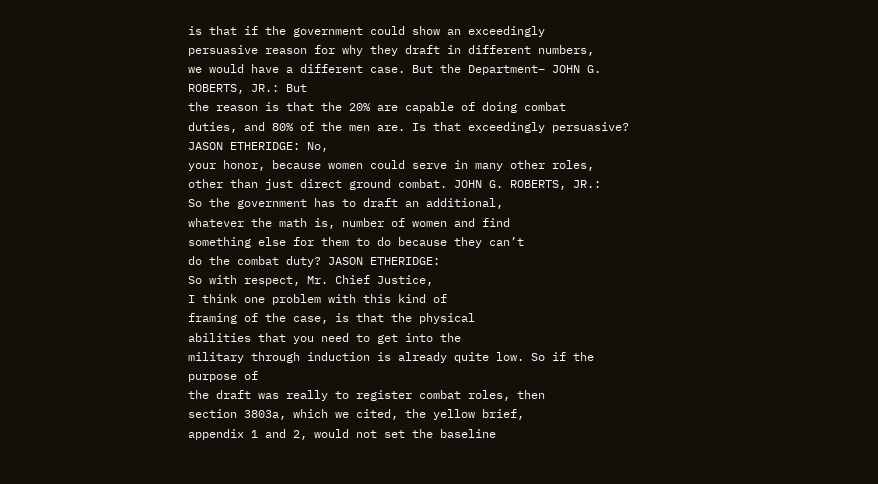is that if the government could show an exceedingly
persuasive reason for why they draft in different numbers,
we would have a different case. But the Department– JOHN G. ROBERTS, JR.: But
the reason is that the 20% are capable of doing combat
duties, and 80% of the men are. Is that exceedingly persuasive? JASON ETHERIDGE: No,
your honor, because women could serve in many other roles,
other than just direct ground combat. JOHN G. ROBERTS, JR.:
So the government has to draft an additional,
whatever the math is, number of women and find
something else for them to do because they can’t
do the combat duty? JASON ETHERIDGE:
So with respect, Mr. Chief Justice,
I think one problem with this kind of
framing of the case, is that the physical
abilities that you need to get into the
military through induction is already quite low. So if the purpose of
the draft was really to register combat roles, then
section 3803a, which we cited, the yellow brief,
appendix 1 and 2, would not set the baseline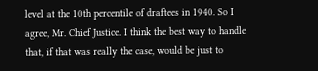level at the 10th percentile of draftees in 1940. So I agree, Mr. Chief Justice. I think the best way to handle
that, if that was really the case, would be just to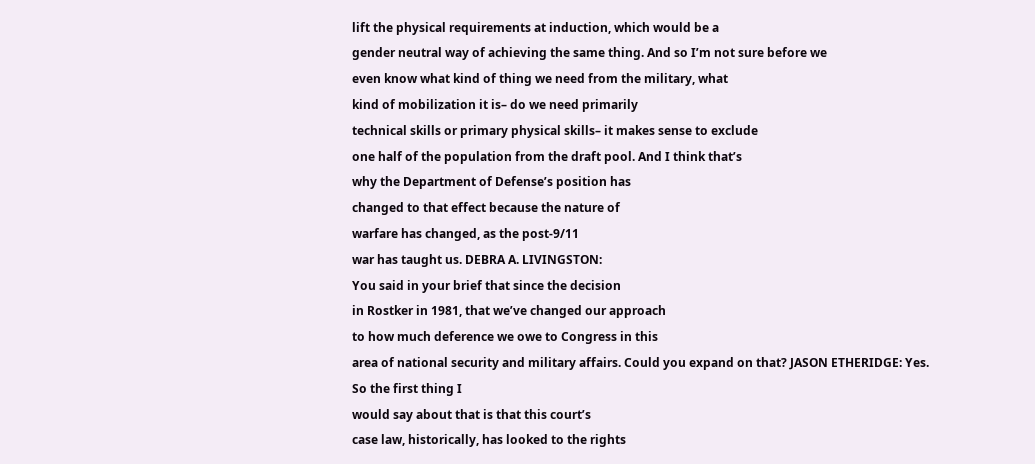lift the physical requirements at induction, which would be a
gender neutral way of achieving the same thing. And so I’m not sure before we
even know what kind of thing we need from the military, what
kind of mobilization it is– do we need primarily
technical skills or primary physical skills– it makes sense to exclude
one half of the population from the draft pool. And I think that’s
why the Department of Defense’s position has
changed to that effect because the nature of
warfare has changed, as the post-9/11
war has taught us. DEBRA A. LIVINGSTON:
You said in your brief that since the decision
in Rostker in 1981, that we’ve changed our approach
to how much deference we owe to Congress in this
area of national security and military affairs. Could you expand on that? JASON ETHERIDGE: Yes. So the first thing I
would say about that is that this court’s
case law, historically, has looked to the rights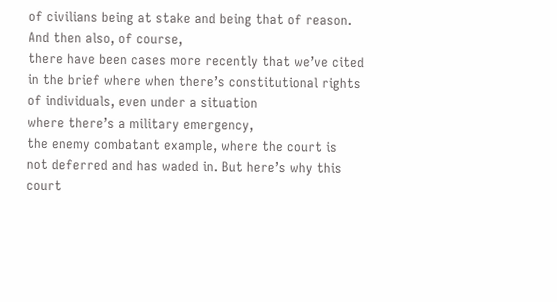of civilians being at stake and being that of reason. And then also, of course,
there have been cases more recently that we’ve cited
in the brief where when there’s constitutional rights
of individuals, even under a situation
where there’s a military emergency,
the enemy combatant example, where the court is
not deferred and has waded in. But here’s why this
court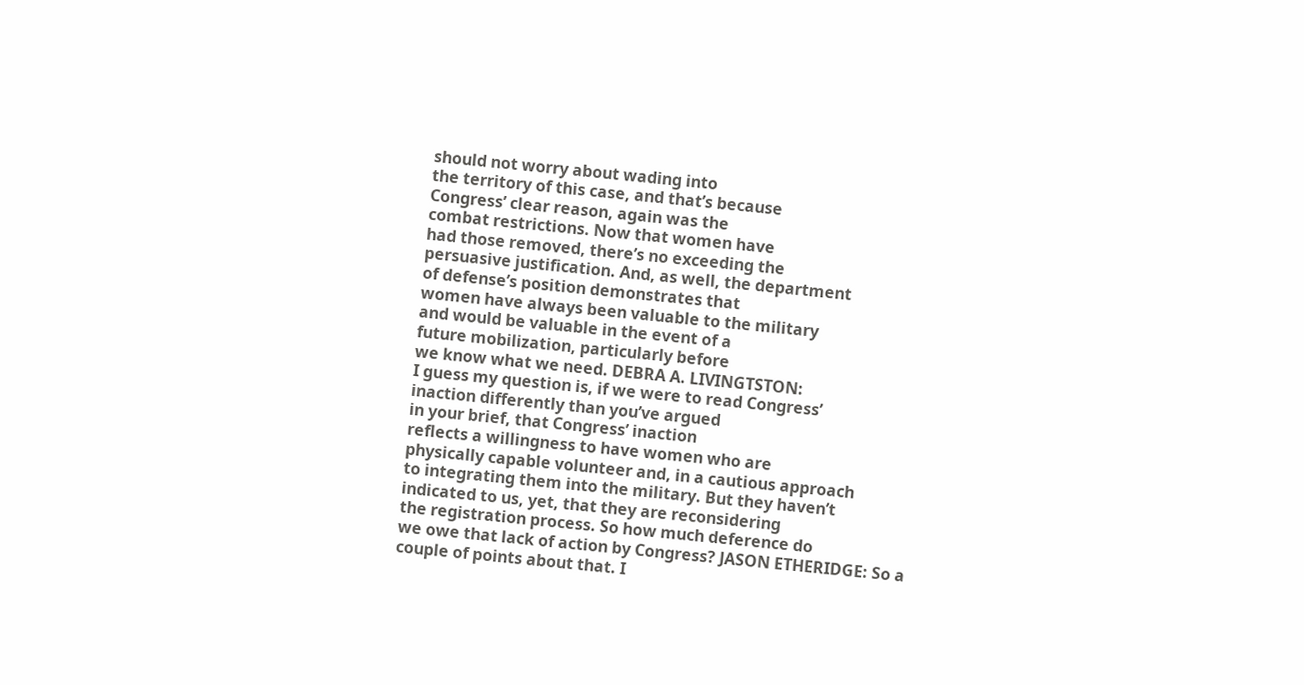should not worry about wading into
the territory of this case, and that’s because
Congress’ clear reason, again was the
combat restrictions. Now that women have
had those removed, there’s no exceeding the
persuasive justification. And, as well, the department
of defense’s position demonstrates that
women have always been valuable to the military
and would be valuable in the event of a
future mobilization, particularly before
we know what we need. DEBRA A. LIVINGTSTON:
I guess my question is, if we were to read Congress’
inaction differently than you’ve argued
in your brief, that Congress’ inaction
reflects a willingness to have women who are
physically capable volunteer and, in a cautious approach
to integrating them into the military. But they haven’t
indicated to us, yet, that they are reconsidering
the registration process. So how much deference do
we owe that lack of action by Congress? JASON ETHERIDGE: So a
couple of points about that. I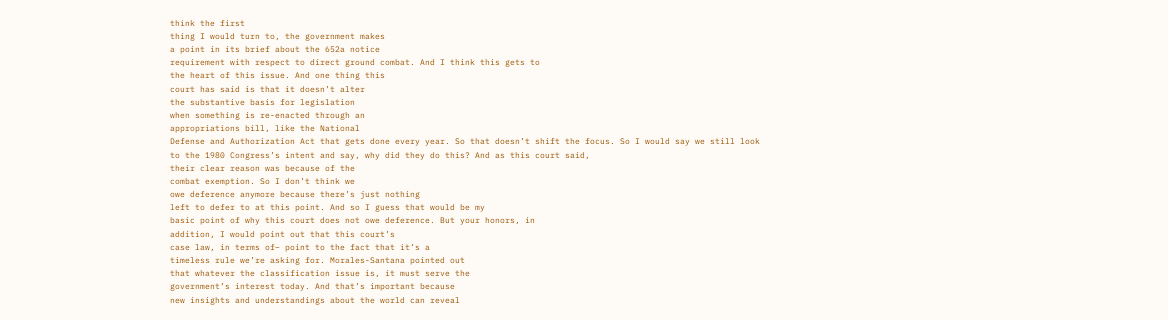think the first
thing I would turn to, the government makes
a point in its brief about the 652a notice
requirement with respect to direct ground combat. And I think this gets to
the heart of this issue. And one thing this
court has said is that it doesn’t alter
the substantive basis for legislation
when something is re-enacted through an
appropriations bill, like the National
Defense and Authorization Act that gets done every year. So that doesn’t shift the focus. So I would say we still look
to the 1980 Congress’s intent and say, why did they do this? And as this court said,
their clear reason was because of the
combat exemption. So I don’t think we
owe deference anymore because there’s just nothing
left to defer to at this point. And so I guess that would be my
basic point of why this court does not owe deference. But your honors, in
addition, I would point out that this court’s
case law, in terms of– point to the fact that it’s a
timeless rule we’re asking for. Morales-Santana pointed out
that whatever the classification issue is, it must serve the
government’s interest today. And that’s important because
new insights and understandings about the world can reveal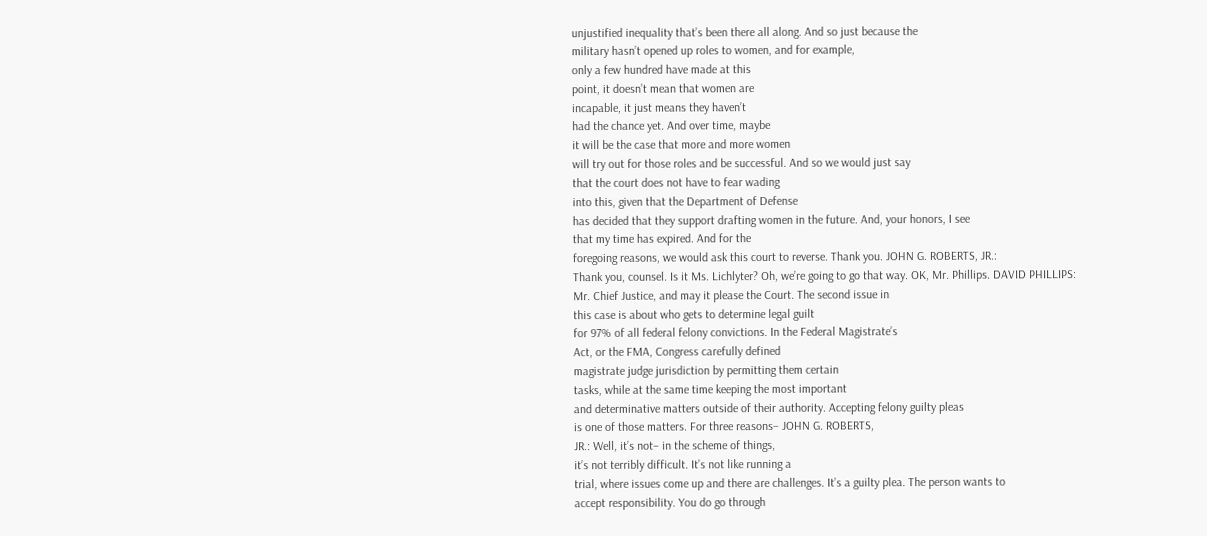unjustified inequality that’s been there all along. And so just because the
military hasn’t opened up roles to women, and for example,
only a few hundred have made at this
point, it doesn’t mean that women are
incapable, it just means they haven’t
had the chance yet. And over time, maybe
it will be the case that more and more women
will try out for those roles and be successful. And so we would just say
that the court does not have to fear wading
into this, given that the Department of Defense
has decided that they support drafting women in the future. And, your honors, I see
that my time has expired. And for the
foregoing reasons, we would ask this court to reverse. Thank you. JOHN G. ROBERTS, JR.:
Thank you, counsel. Is it Ms. Lichlyter? Oh, we’re going to go that way. OK, Mr. Phillips. DAVID PHILLIPS:
Mr. Chief Justice, and may it please the Court. The second issue in
this case is about who gets to determine legal guilt
for 97% of all federal felony convictions. In the Federal Magistrate’s
Act, or the FMA, Congress carefully defined
magistrate judge jurisdiction by permitting them certain
tasks, while at the same time keeping the most important
and determinative matters outside of their authority. Accepting felony guilty pleas
is one of those matters. For three reasons– JOHN G. ROBERTS,
JR.: Well, it’s not– in the scheme of things,
it’s not terribly difficult. It’s not like running a
trial, where issues come up and there are challenges. It’s a guilty plea. The person wants to
accept responsibility. You do go through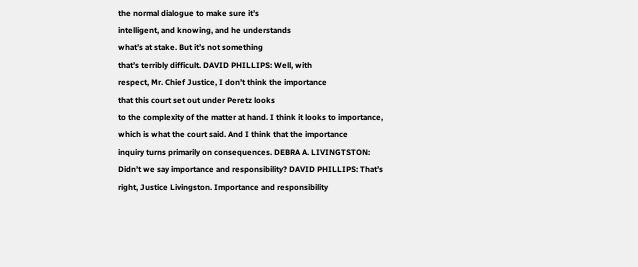the normal dialogue to make sure it’s
intelligent, and knowing, and he understands
what’s at stake. But it’s not something
that’s terribly difficult. DAVID PHILLIPS: Well, with
respect, Mr. Chief Justice, I don’t think the importance
that this court set out under Peretz looks
to the complexity of the matter at hand. I think it looks to importance,
which is what the court said. And I think that the importance
inquiry turns primarily on consequences. DEBRA A. LIVINGTSTON:
Didn’t we say importance and responsibility? DAVID PHILLIPS: That’s
right, Justice Livingston. Importance and responsibility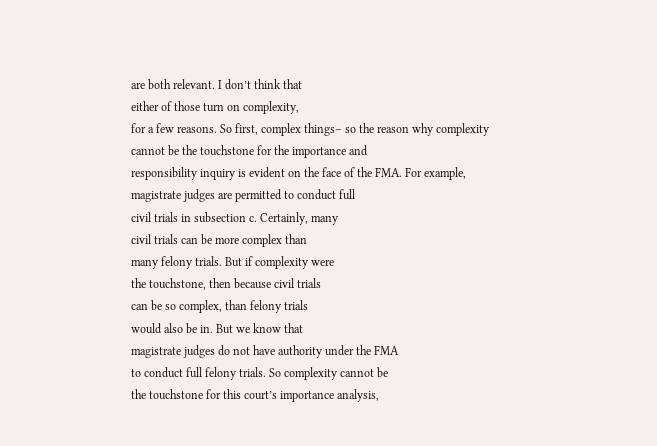are both relevant. I don’t think that
either of those turn on complexity,
for a few reasons. So first, complex things– so the reason why complexity
cannot be the touchstone for the importance and
responsibility inquiry is evident on the face of the FMA. For example,
magistrate judges are permitted to conduct full
civil trials in subsection c. Certainly, many
civil trials can be more complex than
many felony trials. But if complexity were
the touchstone, then because civil trials
can be so complex, than felony trials
would also be in. But we know that
magistrate judges do not have authority under the FMA
to conduct full felony trials. So complexity cannot be
the touchstone for this court’s importance analysis,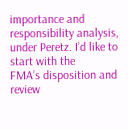importance and responsibility analysis, under Peretz. I’d like to start with the
FMA’s disposition and review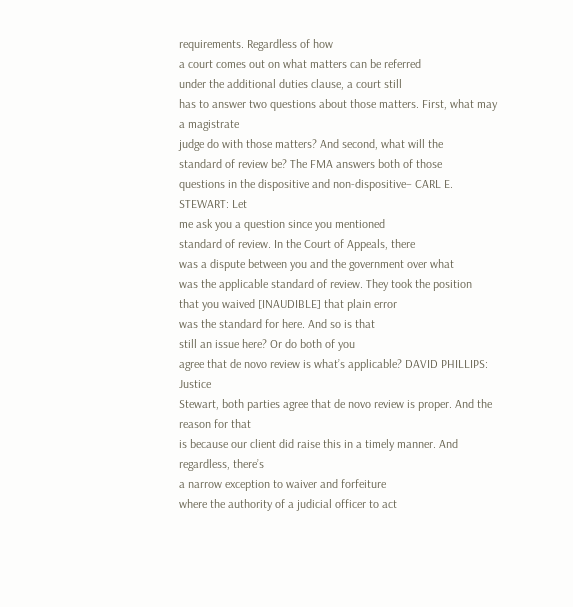requirements. Regardless of how
a court comes out on what matters can be referred
under the additional duties clause, a court still
has to answer two questions about those matters. First, what may a magistrate
judge do with those matters? And second, what will the
standard of review be? The FMA answers both of those
questions in the dispositive and non-dispositive– CARL E. STEWART: Let
me ask you a question since you mentioned
standard of review. In the Court of Appeals, there
was a dispute between you and the government over what
was the applicable standard of review. They took the position
that you waived [INAUDIBLE] that plain error
was the standard for here. And so is that
still an issue here? Or do both of you
agree that de novo review is what’s applicable? DAVID PHILLIPS: Justice
Stewart, both parties agree that de novo review is proper. And the reason for that
is because our client did raise this in a timely manner. And regardless, there’s
a narrow exception to waiver and forfeiture
where the authority of a judicial officer to act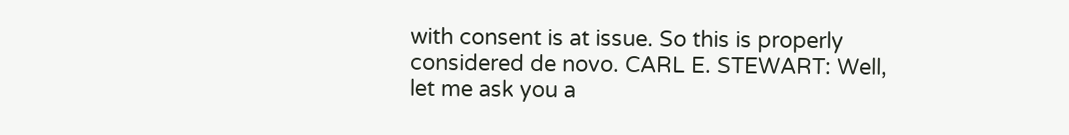with consent is at issue. So this is properly
considered de novo. CARL E. STEWART: Well,
let me ask you a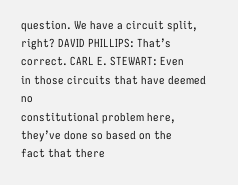question. We have a circuit split, right? DAVID PHILLIPS: That’s correct. CARL E. STEWART: Even
in those circuits that have deemed no
constitutional problem here, they’ve done so based on the
fact that there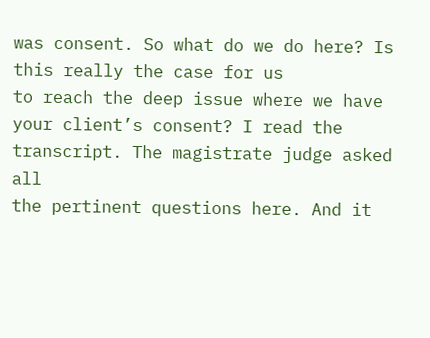was consent. So what do we do here? Is this really the case for us
to reach the deep issue where we have your client’s consent? I read the transcript. The magistrate judge asked all
the pertinent questions here. And it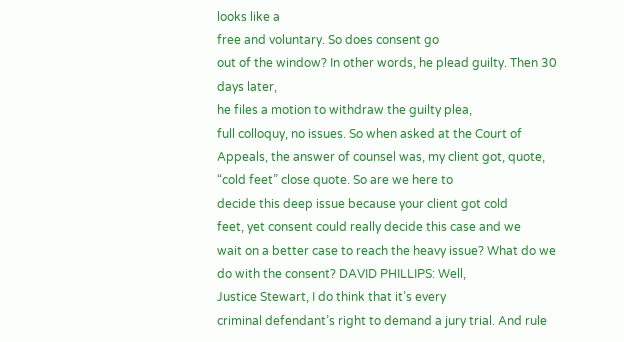looks like a
free and voluntary. So does consent go
out of the window? In other words, he plead guilty. Then 30 days later,
he files a motion to withdraw the guilty plea,
full colloquy, no issues. So when asked at the Court of
Appeals, the answer of counsel was, my client got, quote,
“cold feet” close quote. So are we here to
decide this deep issue because your client got cold
feet, yet consent could really decide this case and we
wait on a better case to reach the heavy issue? What do we do with the consent? DAVID PHILLIPS: Well,
Justice Stewart, I do think that it’s every
criminal defendant’s right to demand a jury trial. And rule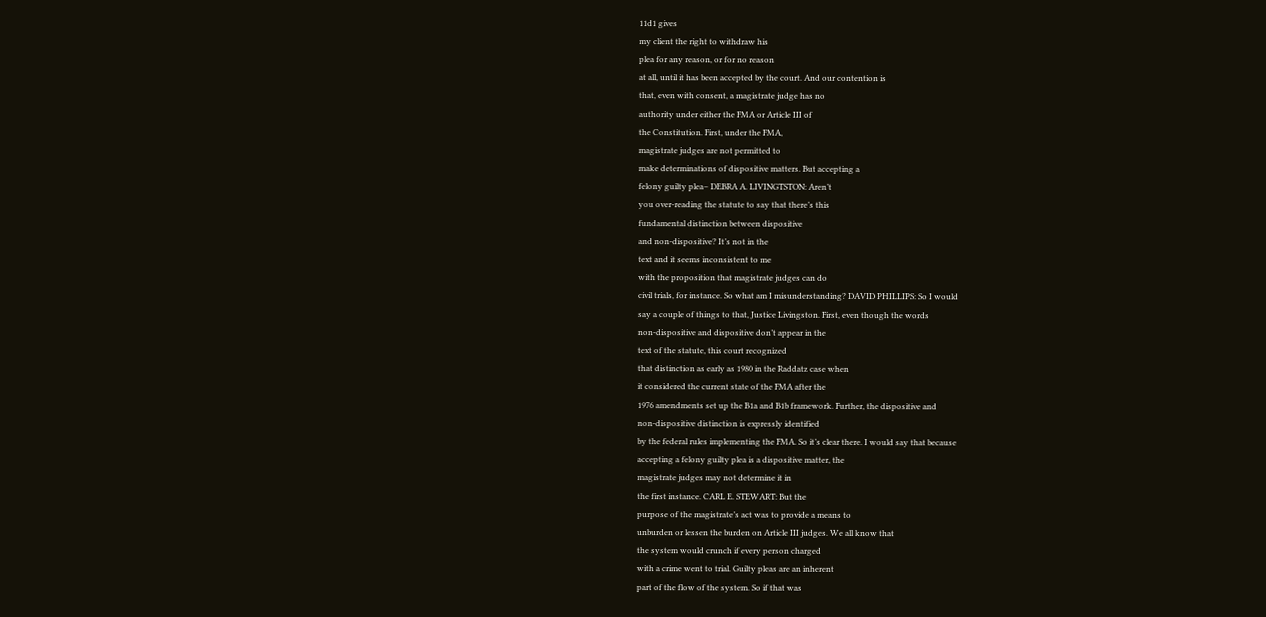11d1 gives
my client the right to withdraw his
plea for any reason, or for no reason
at all, until it has been accepted by the court. And our contention is
that, even with consent, a magistrate judge has no
authority under either the FMA or Article III of
the Constitution. First, under the FMA,
magistrate judges are not permitted to
make determinations of dispositive matters. But accepting a
felony guilty plea– DEBRA A. LIVINGTSTON: Aren’t
you over-reading the statute to say that there’s this
fundamental distinction between dispositive
and non-dispositive? It’s not in the
text and it seems inconsistent to me
with the proposition that magistrate judges can do
civil trials, for instance. So what am I misunderstanding? DAVID PHILLIPS: So I would
say a couple of things to that, Justice Livingston. First, even though the words
non-dispositive and dispositive don’t appear in the
text of the statute, this court recognized
that distinction as early as 1980 in the Raddatz case when
it considered the current state of the FMA after the
1976 amendments set up the B1a and B1b framework. Further, the dispositive and
non-dispositive distinction is expressly identified
by the federal rules implementing the FMA. So it’s clear there. I would say that because
accepting a felony guilty plea is a dispositive matter, the
magistrate judges may not determine it in
the first instance. CARL E. STEWART: But the
purpose of the magistrate’s act was to provide a means to
unburden or lessen the burden on Article III judges. We all know that
the system would crunch if every person charged
with a crime went to trial. Guilty pleas are an inherent
part of the flow of the system. So if that was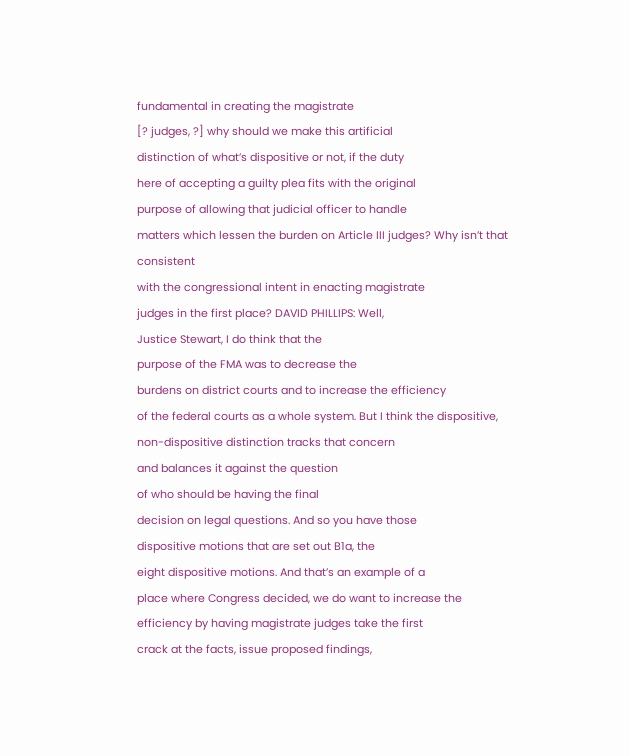fundamental in creating the magistrate
[? judges, ?] why should we make this artificial
distinction of what’s dispositive or not, if the duty
here of accepting a guilty plea fits with the original
purpose of allowing that judicial officer to handle
matters which lessen the burden on Article III judges? Why isn’t that consistent
with the congressional intent in enacting magistrate
judges in the first place? DAVID PHILLIPS: Well,
Justice Stewart, I do think that the
purpose of the FMA was to decrease the
burdens on district courts and to increase the efficiency
of the federal courts as a whole system. But I think the dispositive,
non-dispositive distinction tracks that concern
and balances it against the question
of who should be having the final
decision on legal questions. And so you have those
dispositive motions that are set out B1a, the
eight dispositive motions. And that’s an example of a
place where Congress decided, we do want to increase the
efficiency by having magistrate judges take the first
crack at the facts, issue proposed findings,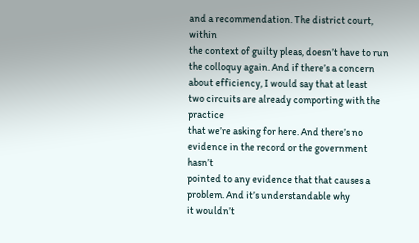and a recommendation. The district court, within
the context of guilty pleas, doesn’t have to run
the colloquy again. And if there’s a concern
about efficiency, I would say that at least
two circuits are already comporting with the practice
that we’re asking for here. And there’s no
evidence in the record or the government hasn’t
pointed to any evidence that that causes a problem. And it’s understandable why
it wouldn’t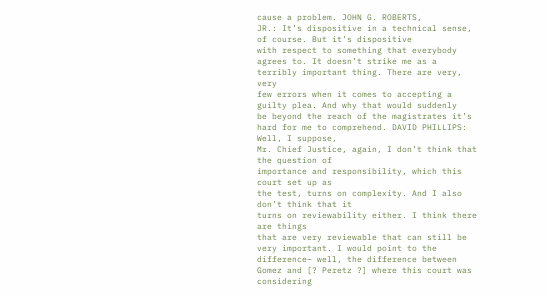cause a problem. JOHN G. ROBERTS,
JR.: It’s dispositive in a technical sense, of course. But it’s dispositive
with respect to something that everybody agrees to. It doesn’t strike me as a
terribly important thing. There are very, very
few errors when it comes to accepting a guilty plea. And why that would suddenly
be beyond the reach of the magistrates it’s
hard for me to comprehend. DAVID PHILLIPS: Well, I suppose,
Mr. Chief Justice, again, I don’t think that the question of
importance and responsibility, which this court set up as
the test, turns on complexity. And I also don’t think that it
turns on reviewability either. I think there are things
that are very reviewable that can still be very important. I would point to the
difference– well, the difference between
Gomez and [? Peretz ?] where this court was considering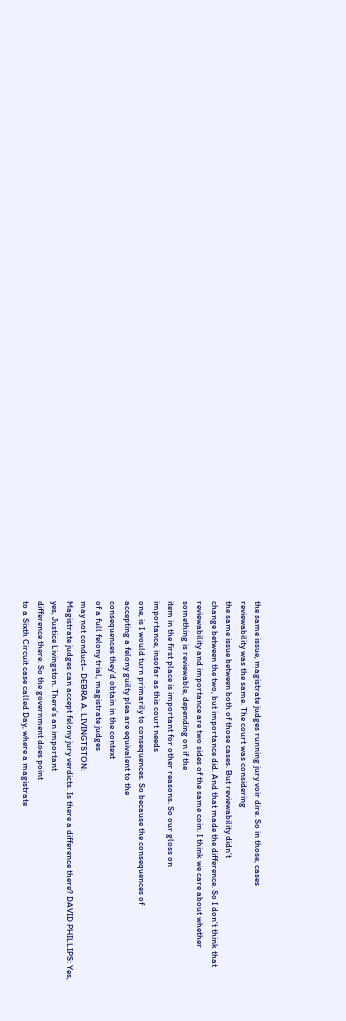the same issue, magistrate judges running jury voir dire. So in those, cases
reviewability was the same. The court was considering
the same issue between both of those cases. But reviewability didn’t
change between the two, but importance did. And that made the difference. So I don’t think that
reviewability and importance are two sides of the same coin. I think we care about whether
something is reviewable, depending on if the
item in the first place is important for other reasons. So our gloss on
importance, insofar as this court needs
one, is I would turn primarily to consequences. So because the consequences of
accepting a felony guilty plea are equivalent to the
consequences they’d obtain in the context
of a full felony trial, magistrate judges
may not conduct– DEBRA A. LIVINGTSTON:
Magistrate judges can accept felony jury verdicts. Is there a difference there? DAVID PHILLIPS: Yes,
yes, Justice Livingston. There’s an important
difference there. So the government does point
to a Sixth Circuit case called Day, where a magistrate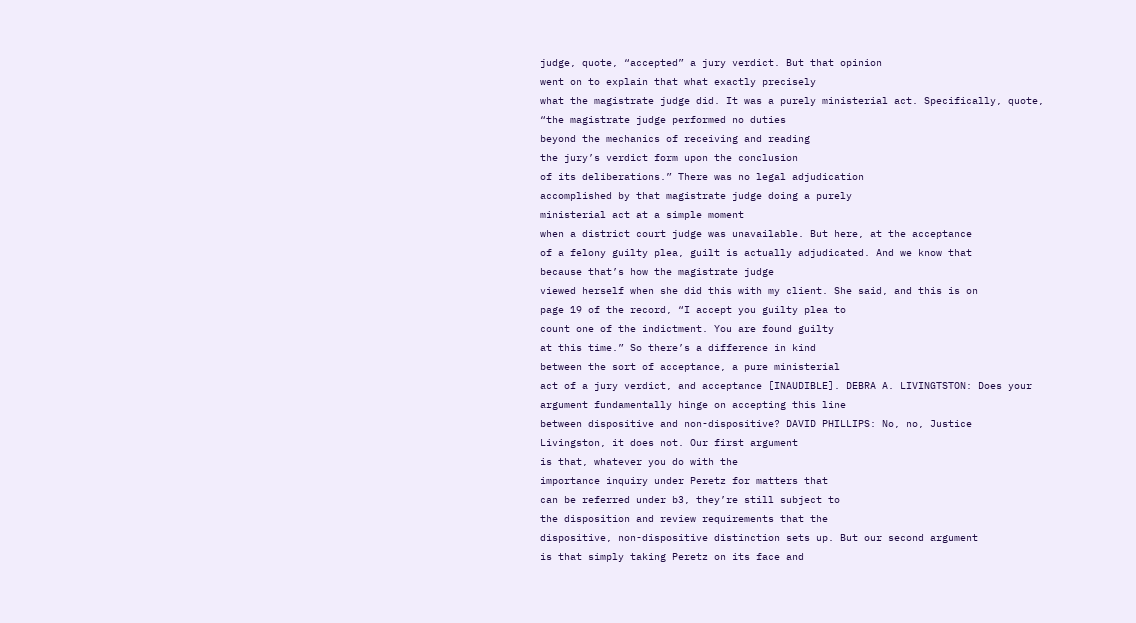judge, quote, “accepted” a jury verdict. But that opinion
went on to explain that what exactly precisely
what the magistrate judge did. It was a purely ministerial act. Specifically, quote,
“the magistrate judge performed no duties
beyond the mechanics of receiving and reading
the jury’s verdict form upon the conclusion
of its deliberations.” There was no legal adjudication
accomplished by that magistrate judge doing a purely
ministerial act at a simple moment
when a district court judge was unavailable. But here, at the acceptance
of a felony guilty plea, guilt is actually adjudicated. And we know that
because that’s how the magistrate judge
viewed herself when she did this with my client. She said, and this is on
page 19 of the record, “I accept you guilty plea to
count one of the indictment. You are found guilty
at this time.” So there’s a difference in kind
between the sort of acceptance, a pure ministerial
act of a jury verdict, and acceptance [INAUDIBLE]. DEBRA A. LIVINGTSTON: Does your
argument fundamentally hinge on accepting this line
between dispositive and non-dispositive? DAVID PHILLIPS: No, no, Justice
Livingston, it does not. Our first argument
is that, whatever you do with the
importance inquiry under Peretz for matters that
can be referred under b3, they’re still subject to
the disposition and review requirements that the
dispositive, non-dispositive distinction sets up. But our second argument
is that simply taking Peretz on its face and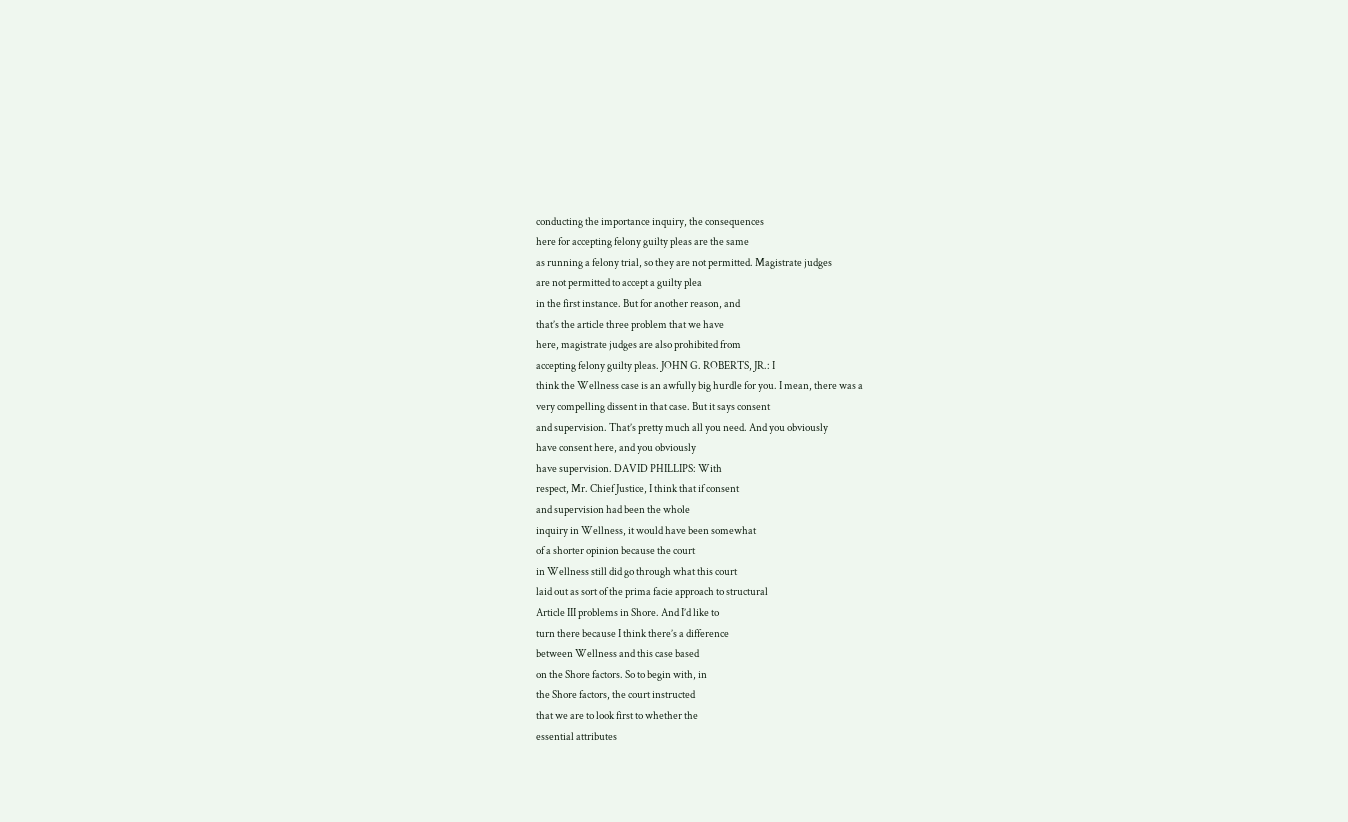conducting the importance inquiry, the consequences
here for accepting felony guilty pleas are the same
as running a felony trial, so they are not permitted. Magistrate judges
are not permitted to accept a guilty plea
in the first instance. But for another reason, and
that’s the article three problem that we have
here, magistrate judges are also prohibited from
accepting felony guilty pleas. JOHN G. ROBERTS, JR.: I
think the Wellness case is an awfully big hurdle for you. I mean, there was a
very compelling dissent in that case. But it says consent
and supervision. That’s pretty much all you need. And you obviously
have consent here, and you obviously
have supervision. DAVID PHILLIPS: With
respect, Mr. Chief Justice, I think that if consent
and supervision had been the whole
inquiry in Wellness, it would have been somewhat
of a shorter opinion because the court
in Wellness still did go through what this court
laid out as sort of the prima facie approach to structural
Article III problems in Shore. And I’d like to
turn there because I think there’s a difference
between Wellness and this case based
on the Shore factors. So to begin with, in
the Shore factors, the court instructed
that we are to look first to whether the
essential attributes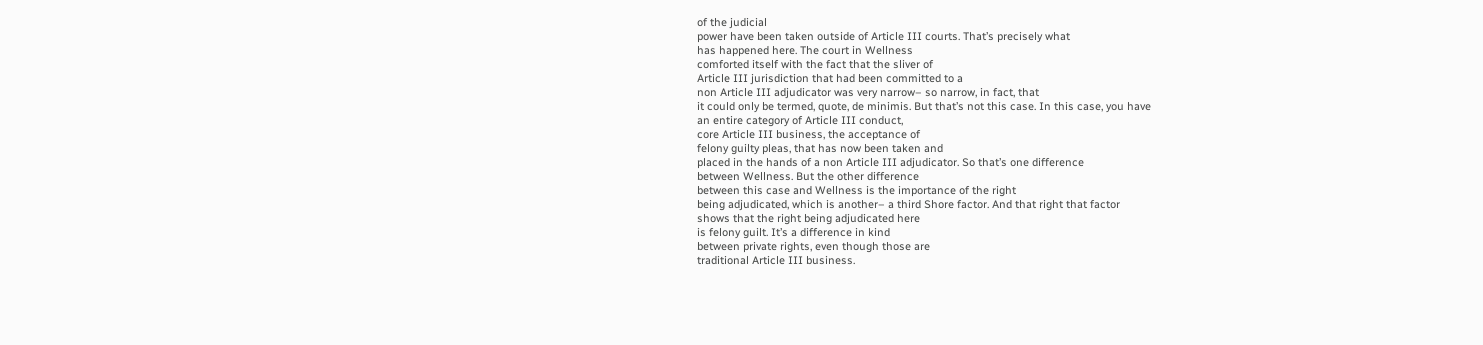of the judicial
power have been taken outside of Article III courts. That’s precisely what
has happened here. The court in Wellness
comforted itself with the fact that the sliver of
Article III jurisdiction that had been committed to a
non Article III adjudicator was very narrow– so narrow, in fact, that
it could only be termed, quote, de minimis. But that’s not this case. In this case, you have
an entire category of Article III conduct,
core Article III business, the acceptance of
felony guilty pleas, that has now been taken and
placed in the hands of a non Article III adjudicator. So that’s one difference
between Wellness. But the other difference
between this case and Wellness is the importance of the right
being adjudicated, which is another– a third Shore factor. And that right that factor
shows that the right being adjudicated here
is felony guilt. It’s a difference in kind
between private rights, even though those are
traditional Article III business.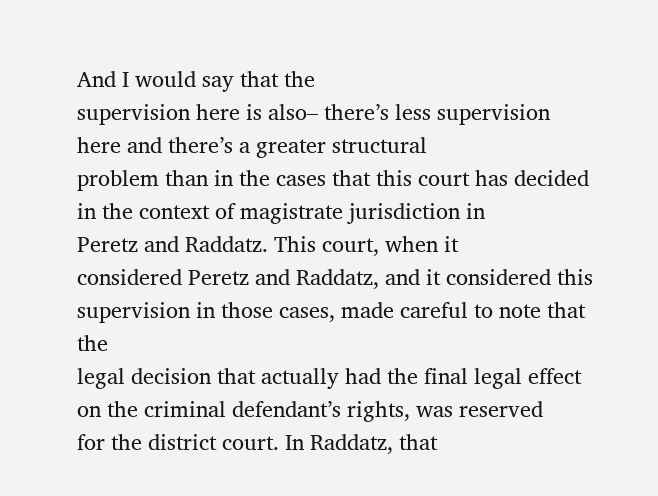And I would say that the
supervision here is also– there’s less supervision
here and there’s a greater structural
problem than in the cases that this court has decided
in the context of magistrate jurisdiction in
Peretz and Raddatz. This court, when it
considered Peretz and Raddatz, and it considered this
supervision in those cases, made careful to note that the
legal decision that actually had the final legal effect
on the criminal defendant’s rights, was reserved
for the district court. In Raddatz, that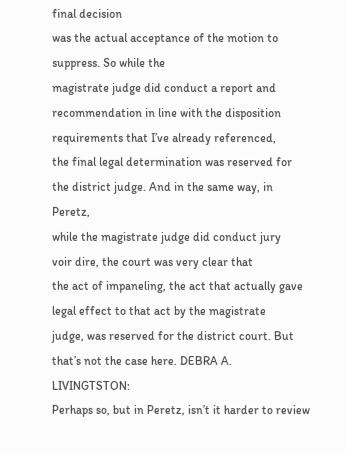final decision
was the actual acceptance of the motion to suppress. So while the
magistrate judge did conduct a report and
recommendation in line with the disposition
requirements that I’ve already referenced,
the final legal determination was reserved for
the district judge. And in the same way, in Peretz,
while the magistrate judge did conduct jury
voir dire, the court was very clear that
the act of impaneling, the act that actually gave
legal effect to that act by the magistrate
judge, was reserved for the district court. But that’s not the case here. DEBRA A. LIVINGTSTON:
Perhaps so, but in Peretz, isn’t it harder to review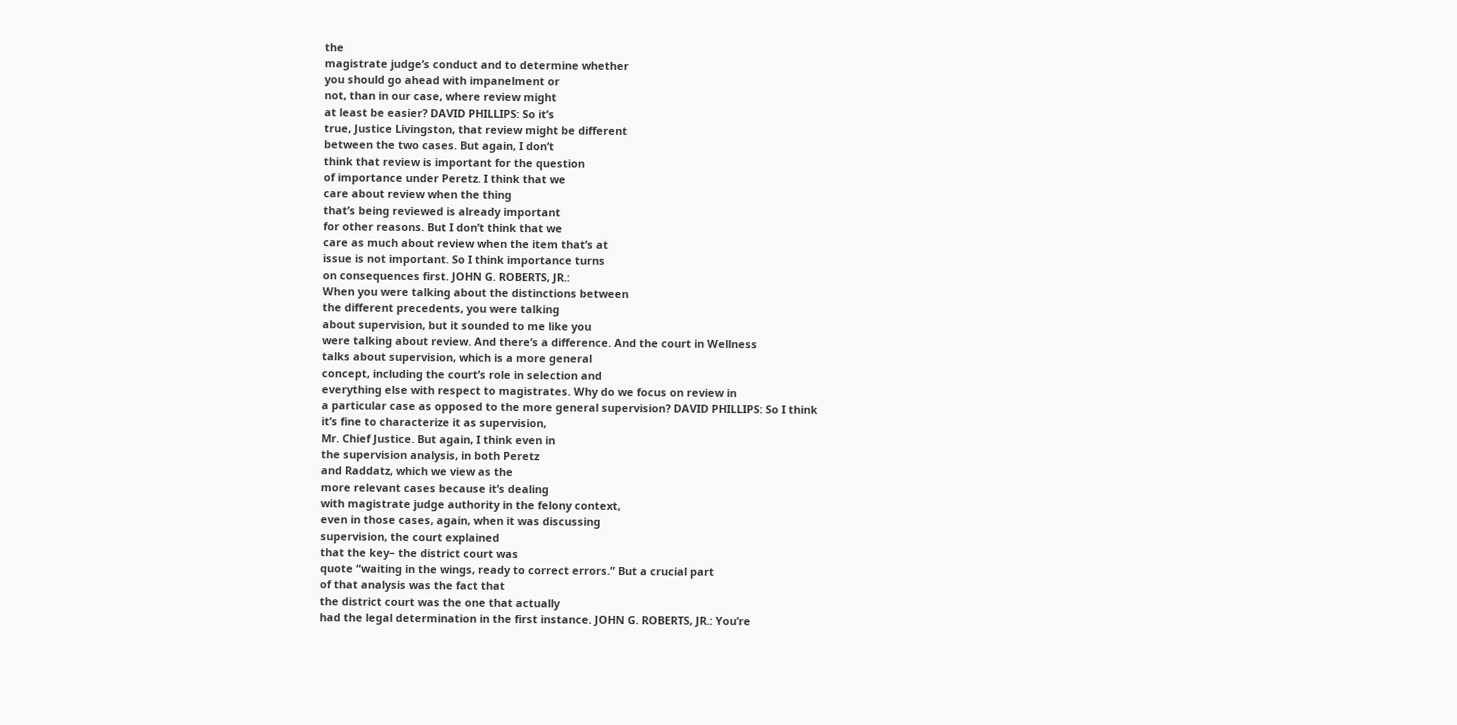the
magistrate judge’s conduct and to determine whether
you should go ahead with impanelment or
not, than in our case, where review might
at least be easier? DAVID PHILLIPS: So it’s
true, Justice Livingston, that review might be different
between the two cases. But again, I don’t
think that review is important for the question
of importance under Peretz. I think that we
care about review when the thing
that’s being reviewed is already important
for other reasons. But I don’t think that we
care as much about review when the item that’s at
issue is not important. So I think importance turns
on consequences first. JOHN G. ROBERTS, JR.:
When you were talking about the distinctions between
the different precedents, you were talking
about supervision, but it sounded to me like you
were talking about review. And there’s a difference. And the court in Wellness
talks about supervision, which is a more general
concept, including the court’s role in selection and
everything else with respect to magistrates. Why do we focus on review in
a particular case as opposed to the more general supervision? DAVID PHILLIPS: So I think
it’s fine to characterize it as supervision,
Mr. Chief Justice. But again, I think even in
the supervision analysis, in both Peretz
and Raddatz, which we view as the
more relevant cases because it’s dealing
with magistrate judge authority in the felony context,
even in those cases, again, when it was discussing
supervision, the court explained
that the key– the district court was
quote “waiting in the wings, ready to correct errors.” But a crucial part
of that analysis was the fact that
the district court was the one that actually
had the legal determination in the first instance. JOHN G. ROBERTS, JR.: You’re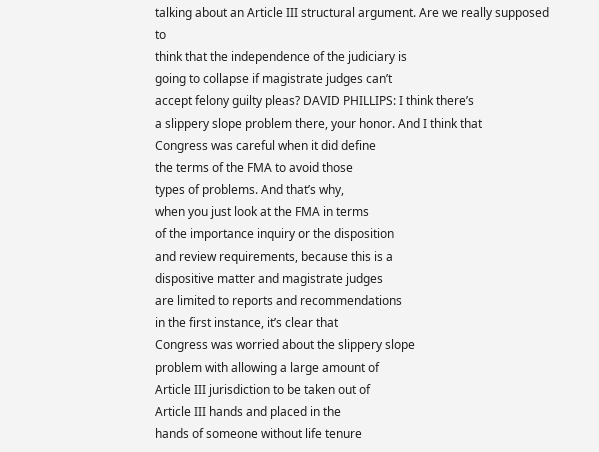talking about an Article III structural argument. Are we really supposed to
think that the independence of the judiciary is
going to collapse if magistrate judges can’t
accept felony guilty pleas? DAVID PHILLIPS: I think there’s
a slippery slope problem there, your honor. And I think that
Congress was careful when it did define
the terms of the FMA to avoid those
types of problems. And that’s why,
when you just look at the FMA in terms
of the importance inquiry or the disposition
and review requirements, because this is a
dispositive matter and magistrate judges
are limited to reports and recommendations
in the first instance, it’s clear that
Congress was worried about the slippery slope
problem with allowing a large amount of
Article III jurisdiction to be taken out of
Article III hands and placed in the
hands of someone without life tenure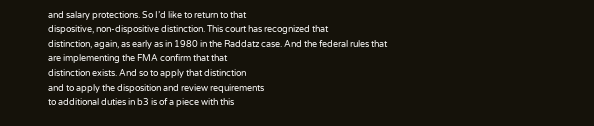and salary protections. So I’d like to return to that
dispositive, non-dispositive distinction. This court has recognized that
distinction, again, as early as in 1980 in the Raddatz case. And the federal rules that
are implementing the FMA confirm that that
distinction exists. And so to apply that distinction
and to apply the disposition and review requirements
to additional duties in b3 is of a piece with this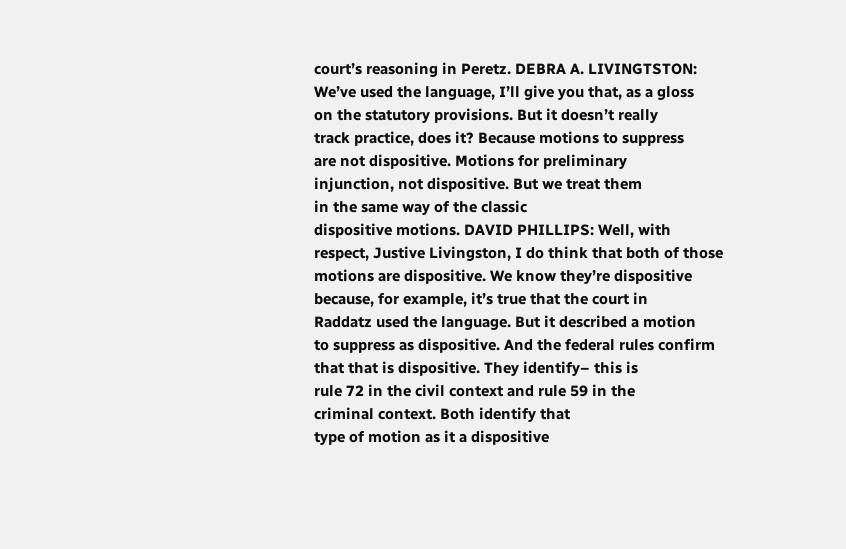court’s reasoning in Peretz. DEBRA A. LIVINGTSTON:
We’ve used the language, I’ll give you that, as a gloss
on the statutory provisions. But it doesn’t really
track practice, does it? Because motions to suppress
are not dispositive. Motions for preliminary
injunction, not dispositive. But we treat them
in the same way of the classic
dispositive motions. DAVID PHILLIPS: Well, with
respect, Justive Livingston, I do think that both of those
motions are dispositive. We know they’re dispositive
because, for example, it’s true that the court in
Raddatz used the language. But it described a motion
to suppress as dispositive. And the federal rules confirm
that that is dispositive. They identify– this is
rule 72 in the civil context and rule 59 in the
criminal context. Both identify that
type of motion as it a dispositive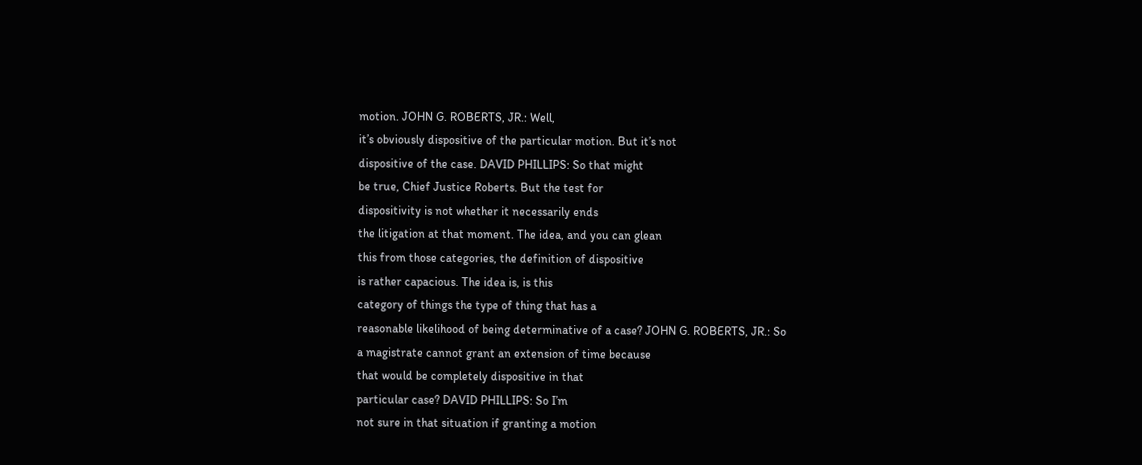motion. JOHN G. ROBERTS, JR.: Well,
it’s obviously dispositive of the particular motion. But it’s not
dispositive of the case. DAVID PHILLIPS: So that might
be true, Chief Justice Roberts. But the test for
dispositivity is not whether it necessarily ends
the litigation at that moment. The idea, and you can glean
this from those categories, the definition of dispositive
is rather capacious. The idea is, is this
category of things the type of thing that has a
reasonable likelihood of being determinative of a case? JOHN G. ROBERTS, JR.: So
a magistrate cannot grant an extension of time because
that would be completely dispositive in that
particular case? DAVID PHILLIPS: So I’m
not sure in that situation if granting a motion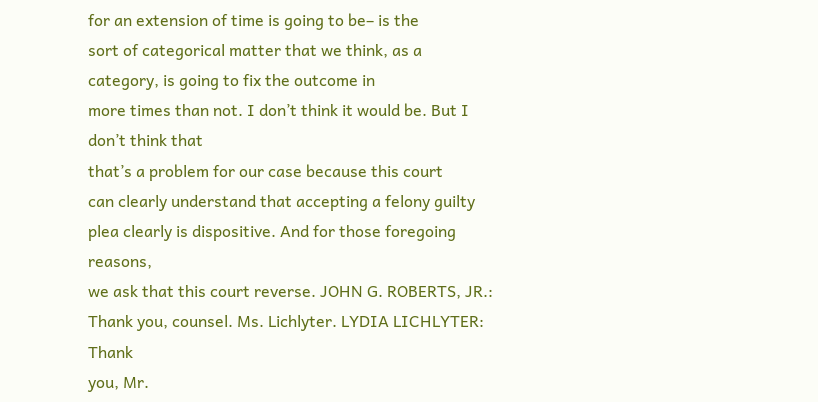for an extension of time is going to be– is the
sort of categorical matter that we think, as a
category, is going to fix the outcome in
more times than not. I don’t think it would be. But I don’t think that
that’s a problem for our case because this court
can clearly understand that accepting a felony guilty
plea clearly is dispositive. And for those foregoing reasons,
we ask that this court reverse. JOHN G. ROBERTS, JR.:
Thank you, counsel. Ms. Lichlyter. LYDIA LICHLYTER: Thank
you, Mr.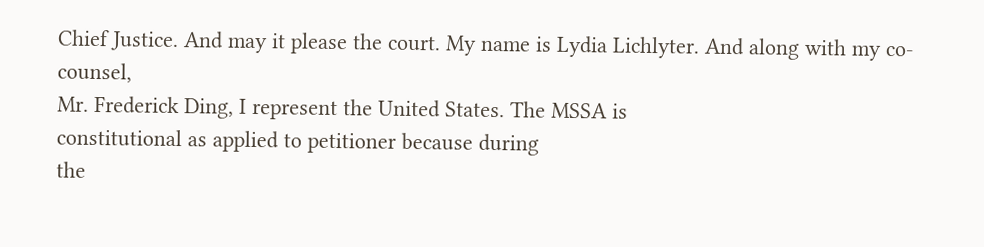Chief Justice. And may it please the court. My name is Lydia Lichlyter. And along with my co-counsel,
Mr. Frederick Ding, I represent the United States. The MSSA is
constitutional as applied to petitioner because during
the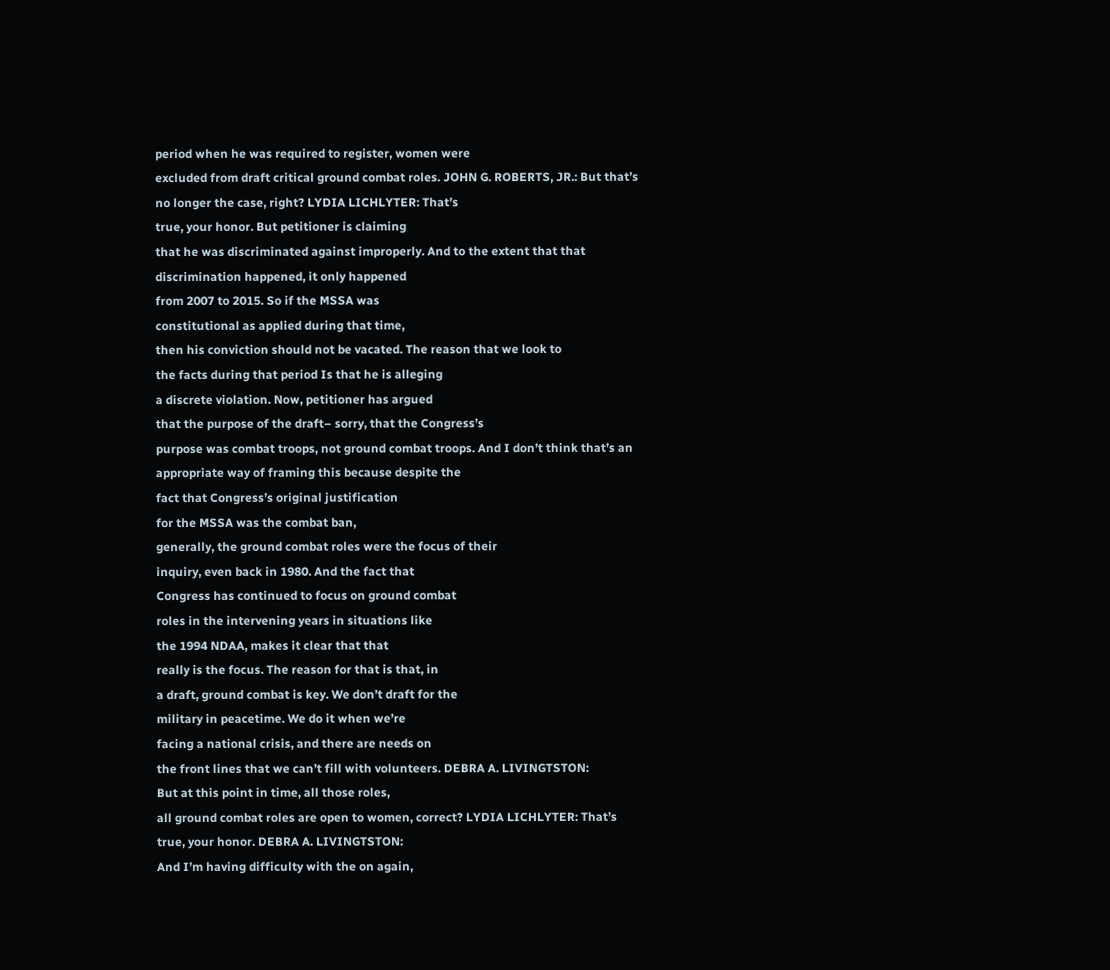period when he was required to register, women were
excluded from draft critical ground combat roles. JOHN G. ROBERTS, JR.: But that’s
no longer the case, right? LYDIA LICHLYTER: That’s
true, your honor. But petitioner is claiming
that he was discriminated against improperly. And to the extent that that
discrimination happened, it only happened
from 2007 to 2015. So if the MSSA was
constitutional as applied during that time,
then his conviction should not be vacated. The reason that we look to
the facts during that period Is that he is alleging
a discrete violation. Now, petitioner has argued
that the purpose of the draft– sorry, that the Congress’s
purpose was combat troops, not ground combat troops. And I don’t think that’s an
appropriate way of framing this because despite the
fact that Congress’s original justification
for the MSSA was the combat ban,
generally, the ground combat roles were the focus of their
inquiry, even back in 1980. And the fact that
Congress has continued to focus on ground combat
roles in the intervening years in situations like
the 1994 NDAA, makes it clear that that
really is the focus. The reason for that is that, in
a draft, ground combat is key. We don’t draft for the
military in peacetime. We do it when we’re
facing a national crisis, and there are needs on
the front lines that we can’t fill with volunteers. DEBRA A. LIVINGTSTON:
But at this point in time, all those roles,
all ground combat roles are open to women, correct? LYDIA LICHLYTER: That’s
true, your honor. DEBRA A. LIVINGTSTON:
And I’m having difficulty with the on again,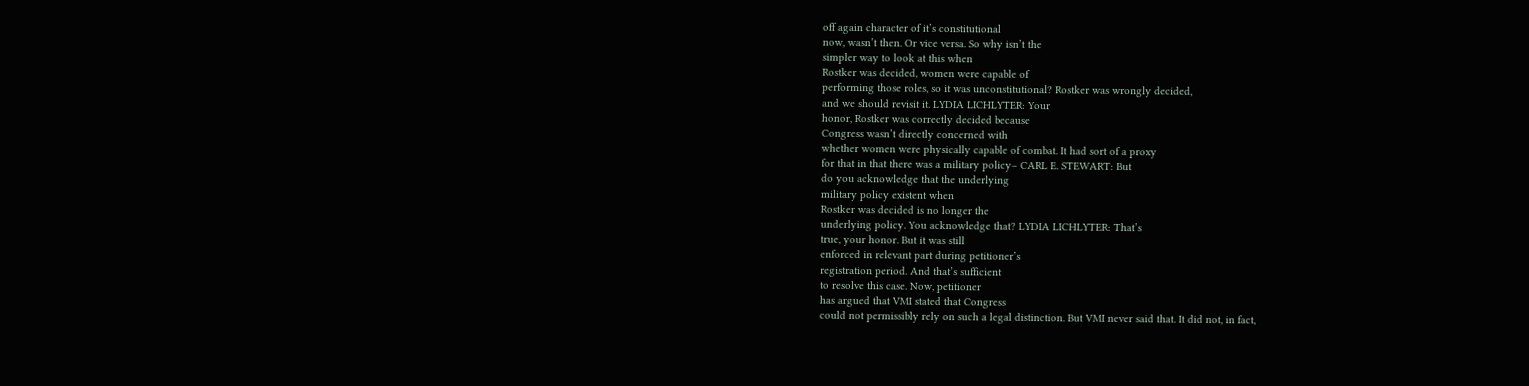off again character of it’s constitutional
now, wasn’t then. Or vice versa. So why isn’t the
simpler way to look at this when
Rostker was decided, women were capable of
performing those roles, so it was unconstitutional? Rostker was wrongly decided,
and we should revisit it. LYDIA LICHLYTER: Your
honor, Rostker was correctly decided because
Congress wasn’t directly concerned with
whether women were physically capable of combat. It had sort of a proxy
for that in that there was a military policy– CARL E. STEWART: But
do you acknowledge that the underlying
military policy existent when
Rostker was decided is no longer the
underlying policy. You acknowledge that? LYDIA LICHLYTER: That’s
true, your honor. But it was still
enforced in relevant part during petitioner’s
registration period. And that’s sufficient
to resolve this case. Now, petitioner
has argued that VMI stated that Congress
could not permissibly rely on such a legal distinction. But VMI never said that. It did not, in fact,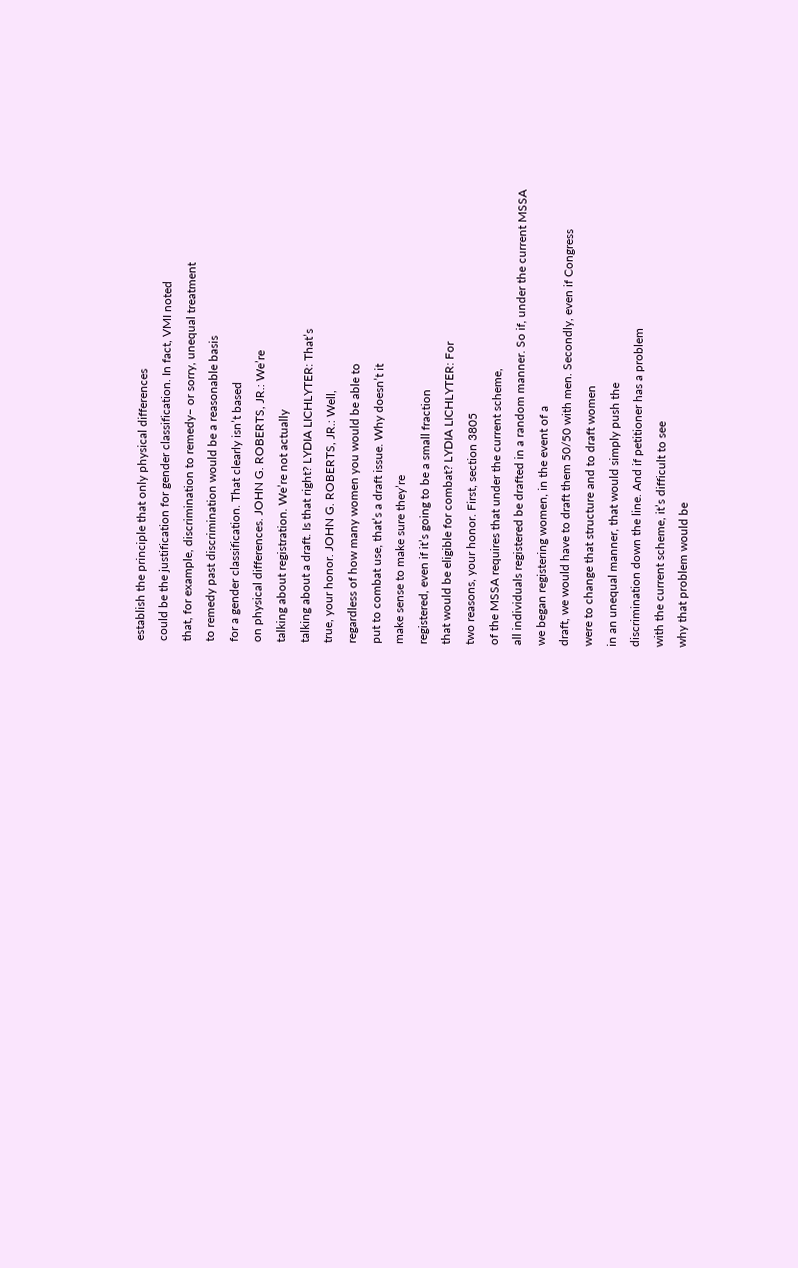establish the principle that only physical differences
could be the justification for gender classification. In fact, VMI noted
that, for example, discrimination to remedy– or sorry, unequal treatment
to remedy past discrimination would be a reasonable basis
for a gender classification. That clearly isn’t based
on physical differences. JOHN G. ROBERTS, JR.: We’re
talking about registration. We’re not actually
talking about a draft. Is that right? LYDIA LICHLYTER: That’s
true, your honor. JOHN G. ROBERTS, JR.: Well,
regardless of how many women you would be able to
put to combat use, that’s a draft issue. Why doesn’t it
make sense to make sure they’re
registered, even if it’s going to be a small fraction
that would be eligible for combat? LYDIA LICHLYTER: For
two reasons, your honor. First, section 3805
of the MSSA requires that under the current scheme,
all individuals registered be drafted in a random manner. So if, under the current MSSA
we began registering women, in the event of a
draft, we would have to draft them 50/50 with men. Secondly, even if Congress
were to change that structure and to draft women
in an unequal manner, that would simply push the
discrimination down the line. And if petitioner has a problem
with the current scheme, it’s difficult to see
why that problem would be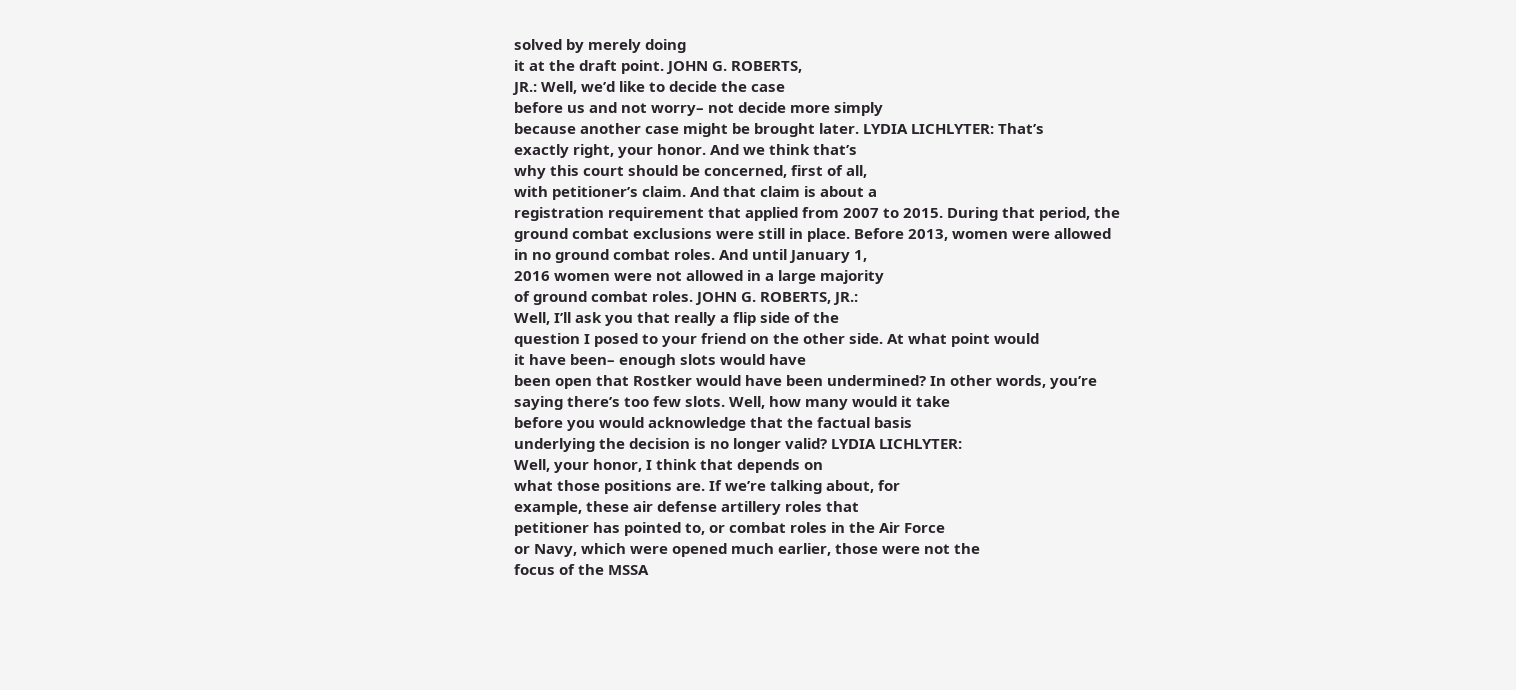solved by merely doing
it at the draft point. JOHN G. ROBERTS,
JR.: Well, we’d like to decide the case
before us and not worry– not decide more simply
because another case might be brought later. LYDIA LICHLYTER: That’s
exactly right, your honor. And we think that’s
why this court should be concerned, first of all,
with petitioner’s claim. And that claim is about a
registration requirement that applied from 2007 to 2015. During that period, the
ground combat exclusions were still in place. Before 2013, women were allowed
in no ground combat roles. And until January 1,
2016 women were not allowed in a large majority
of ground combat roles. JOHN G. ROBERTS, JR.:
Well, I’ll ask you that really a flip side of the
question I posed to your friend on the other side. At what point would
it have been– enough slots would have
been open that Rostker would have been undermined? In other words, you’re
saying there’s too few slots. Well, how many would it take
before you would acknowledge that the factual basis
underlying the decision is no longer valid? LYDIA LICHLYTER:
Well, your honor, I think that depends on
what those positions are. If we’re talking about, for
example, these air defense artillery roles that
petitioner has pointed to, or combat roles in the Air Force
or Navy, which were opened much earlier, those were not the
focus of the MSSA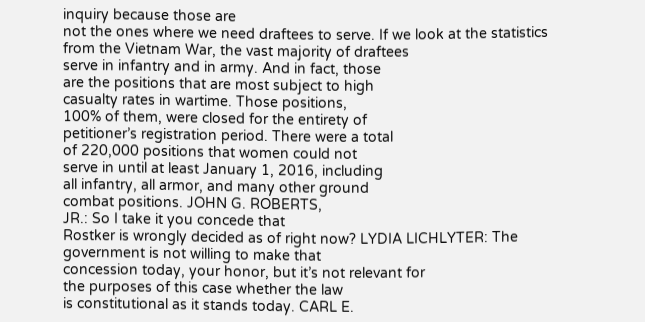inquiry because those are
not the ones where we need draftees to serve. If we look at the statistics
from the Vietnam War, the vast majority of draftees
serve in infantry and in army. And in fact, those
are the positions that are most subject to high
casualty rates in wartime. Those positions,
100% of them, were closed for the entirety of
petitioner’s registration period. There were a total
of 220,000 positions that women could not
serve in until at least January 1, 2016, including
all infantry, all armor, and many other ground
combat positions. JOHN G. ROBERTS,
JR.: So I take it you concede that
Rostker is wrongly decided as of right now? LYDIA LICHLYTER: The
government is not willing to make that
concession today, your honor, but it’s not relevant for
the purposes of this case whether the law
is constitutional as it stands today. CARL E.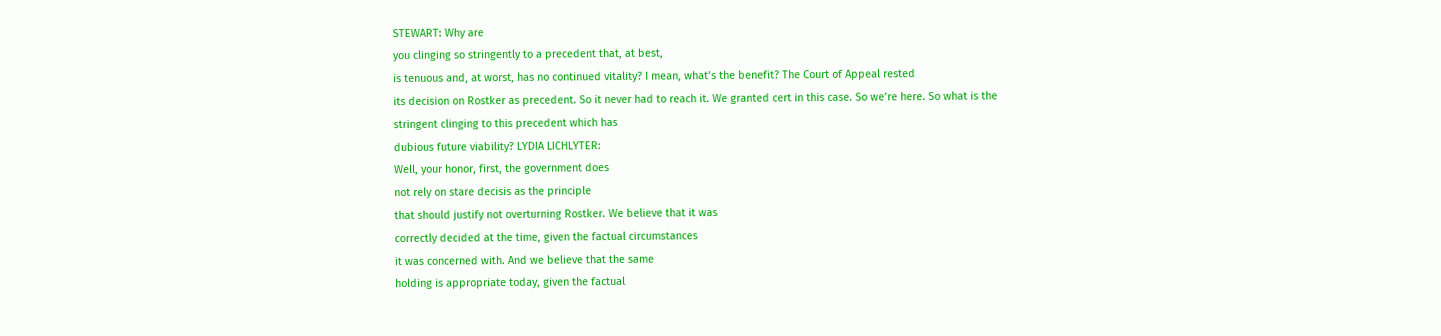STEWART: Why are
you clinging so stringently to a precedent that, at best,
is tenuous and, at worst, has no continued vitality? I mean, what’s the benefit? The Court of Appeal rested
its decision on Rostker as precedent. So it never had to reach it. We granted cert in this case. So we’re here. So what is the
stringent clinging to this precedent which has
dubious future viability? LYDIA LICHLYTER:
Well, your honor, first, the government does
not rely on stare decisis as the principle
that should justify not overturning Rostker. We believe that it was
correctly decided at the time, given the factual circumstances
it was concerned with. And we believe that the same
holding is appropriate today, given the factual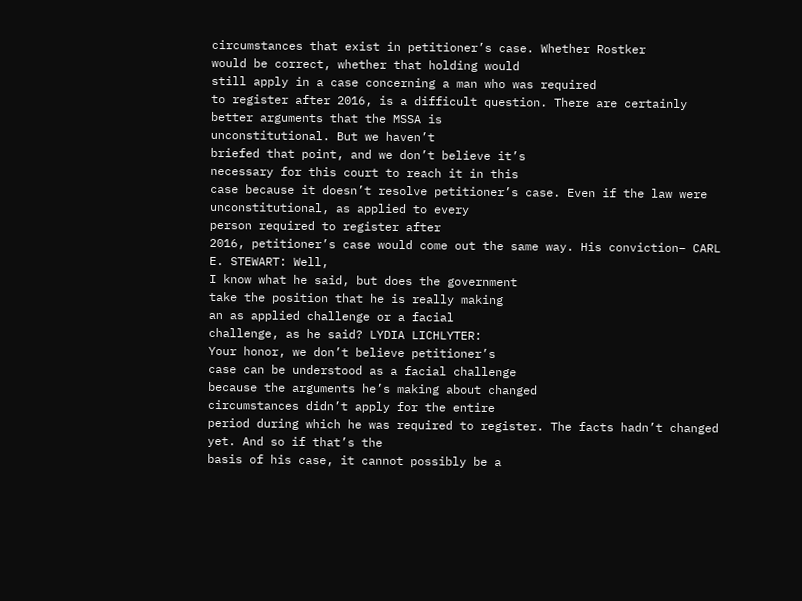circumstances that exist in petitioner’s case. Whether Rostker
would be correct, whether that holding would
still apply in a case concerning a man who was required
to register after 2016, is a difficult question. There are certainly
better arguments that the MSSA is
unconstitutional. But we haven’t
briefed that point, and we don’t believe it’s
necessary for this court to reach it in this
case because it doesn’t resolve petitioner’s case. Even if the law were
unconstitutional, as applied to every
person required to register after
2016, petitioner’s case would come out the same way. His conviction– CARL E. STEWART: Well,
I know what he said, but does the government
take the position that he is really making
an as applied challenge or a facial
challenge, as he said? LYDIA LICHLYTER:
Your honor, we don’t believe petitioner’s
case can be understood as a facial challenge
because the arguments he’s making about changed
circumstances didn’t apply for the entire
period during which he was required to register. The facts hadn’t changed yet. And so if that’s the
basis of his case, it cannot possibly be a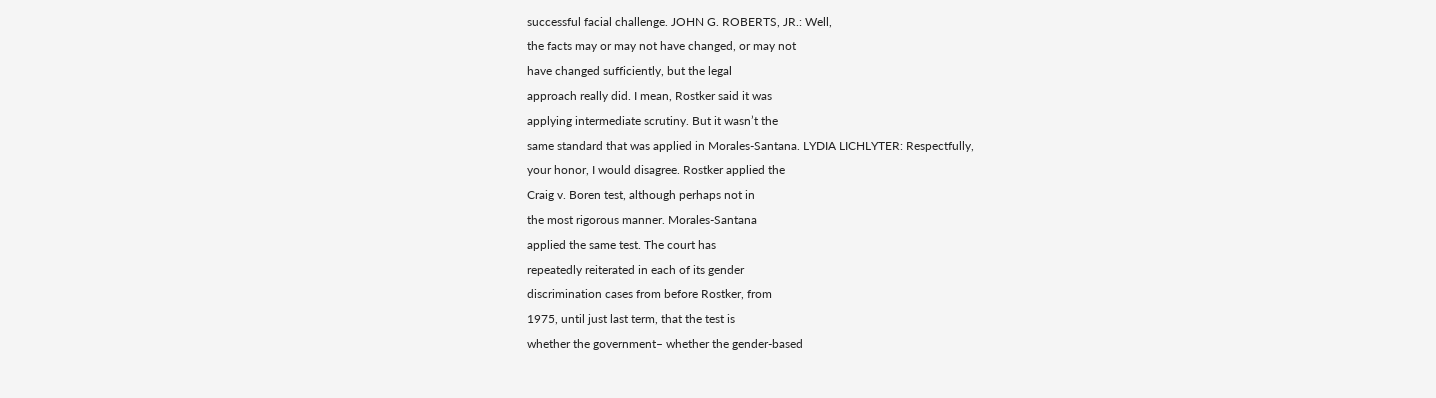successful facial challenge. JOHN G. ROBERTS, JR.: Well,
the facts may or may not have changed, or may not
have changed sufficiently, but the legal
approach really did. I mean, Rostker said it was
applying intermediate scrutiny. But it wasn’t the
same standard that was applied in Morales-Santana. LYDIA LICHLYTER: Respectfully,
your honor, I would disagree. Rostker applied the
Craig v. Boren test, although perhaps not in
the most rigorous manner. Morales-Santana
applied the same test. The court has
repeatedly reiterated in each of its gender
discrimination cases from before Rostker, from
1975, until just last term, that the test is
whether the government– whether the gender-based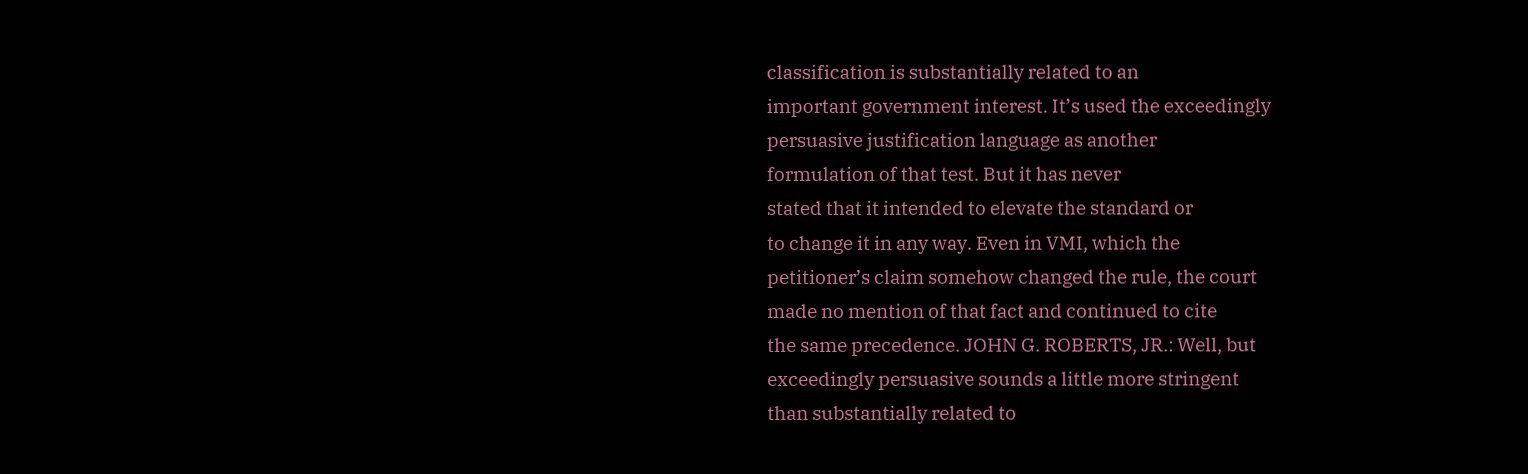classification is substantially related to an
important government interest. It’s used the exceedingly
persuasive justification language as another
formulation of that test. But it has never
stated that it intended to elevate the standard or
to change it in any way. Even in VMI, which the
petitioner’s claim somehow changed the rule, the court
made no mention of that fact and continued to cite
the same precedence. JOHN G. ROBERTS, JR.: Well, but
exceedingly persuasive sounds a little more stringent
than substantially related to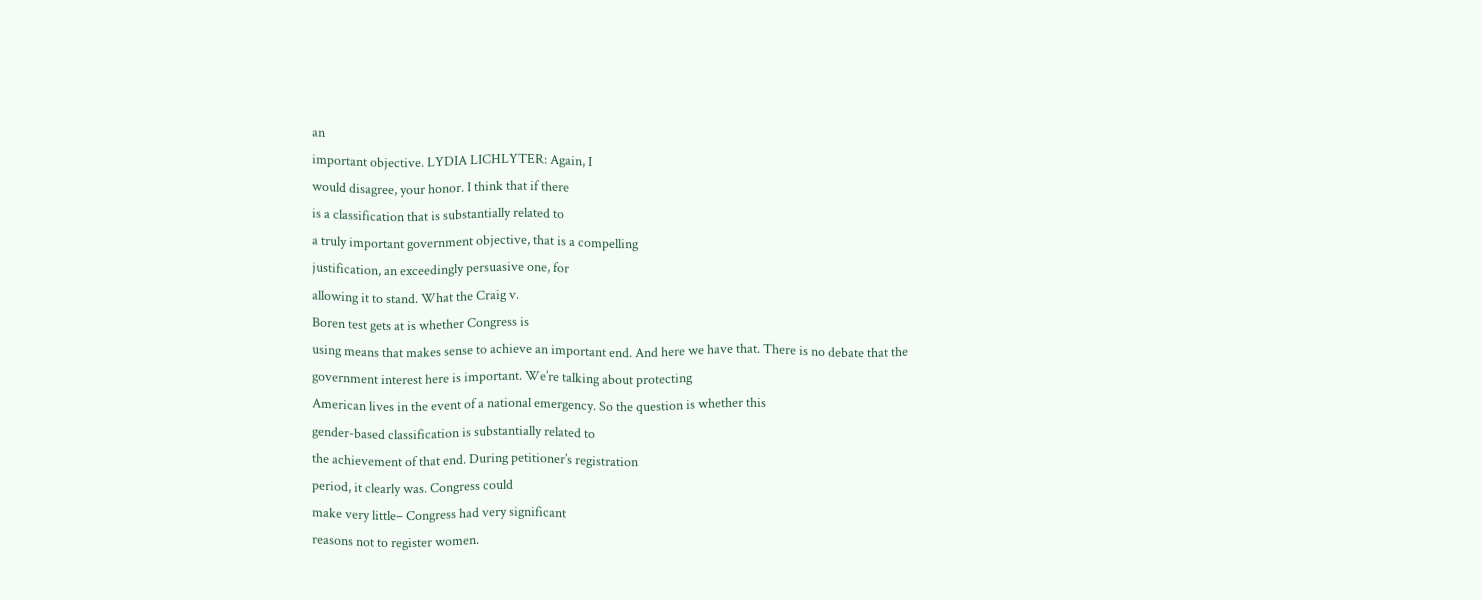an
important objective. LYDIA LICHLYTER: Again, I
would disagree, your honor. I think that if there
is a classification that is substantially related to
a truly important government objective, that is a compelling
justification, an exceedingly persuasive one, for
allowing it to stand. What the Craig v.
Boren test gets at is whether Congress is
using means that makes sense to achieve an important end. And here we have that. There is no debate that the
government interest here is important. We’re talking about protecting
American lives in the event of a national emergency. So the question is whether this
gender-based classification is substantially related to
the achievement of that end. During petitioner’s registration
period, it clearly was. Congress could
make very little– Congress had very significant
reasons not to register women.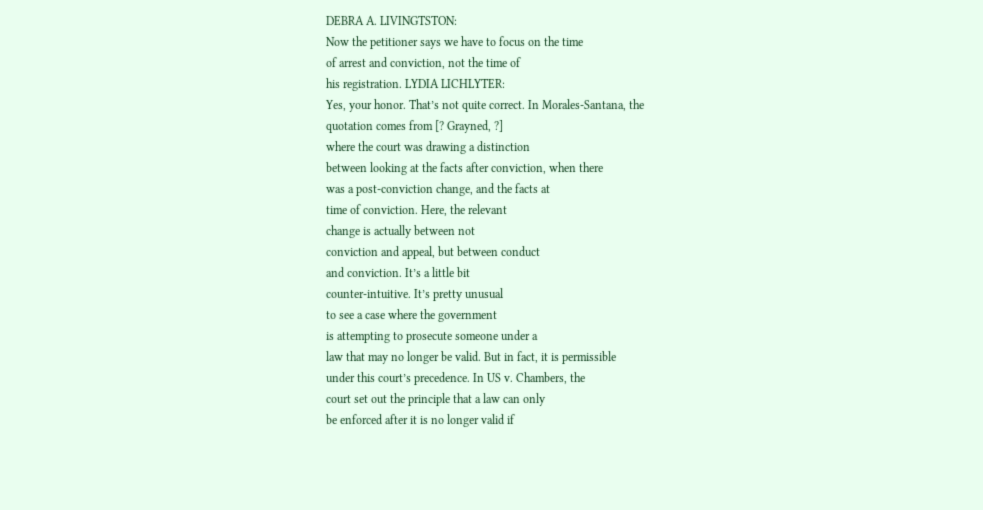DEBRA A. LIVINGTSTON:
Now the petitioner says we have to focus on the time
of arrest and conviction, not the time of
his registration. LYDIA LICHLYTER:
Yes, your honor. That’s not quite correct. In Morales-Santana, the
quotation comes from [? Grayned, ?]
where the court was drawing a distinction
between looking at the facts after conviction, when there
was a post-conviction change, and the facts at
time of conviction. Here, the relevant
change is actually between not
conviction and appeal, but between conduct
and conviction. It’s a little bit
counter-intuitive. It’s pretty unusual
to see a case where the government
is attempting to prosecute someone under a
law that may no longer be valid. But in fact, it is permissible
under this court’s precedence. In US v. Chambers, the
court set out the principle that a law can only
be enforced after it is no longer valid if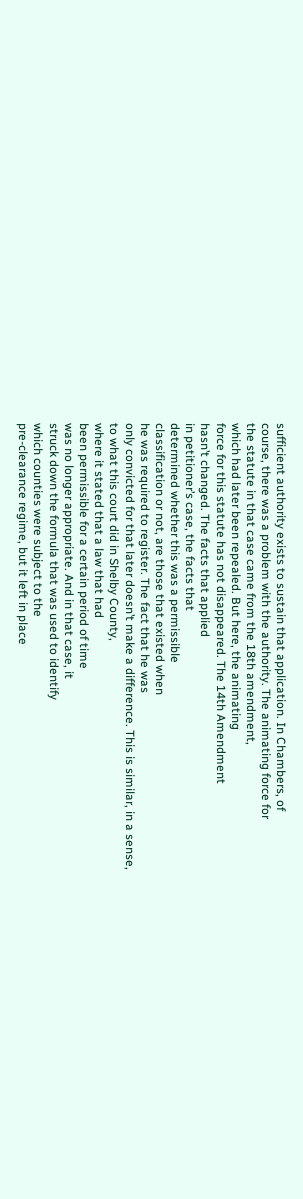sufficient authority exists to sustain that application. In Chambers, of
course, there was a problem with the authority. The animating force for
the statute in that case came from the 18th amendment,
which had later been repealed. But here, the animating
force for this statute has not disappeared. The 14th Amendment
hasn’t changed. The facts that applied
in petitioner’s case, the facts that
determined whether this was a permissible
classification or not, are those that existed when
he was required to register. The fact that he was
only convicted for that later doesn’t make a difference. This is similar, in a sense,
to what this court did in Shelby County,
where it stated that a law that had
been permissible for a certain period of time
was no longer appropriate. And in that case, it
struck down the formula that was used to identify
which counties were subject to the
pre-clearance regime, but it left in place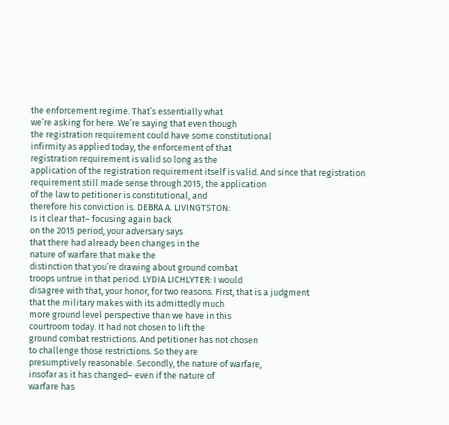the enforcement regime. That’s essentially what
we’re asking for here. We’re saying that even though
the registration requirement could have some constitutional
infirmity as applied today, the enforcement of that
registration requirement is valid so long as the
application of the registration requirement itself is valid. And since that registration
requirement still made sense through 2015, the application
of the law to petitioner is constitutional, and
therefore his conviction is. DEBRA A. LIVINGTSTON:
Is it clear that– focusing again back
on the 2015 period, your adversary says
that there had already been changes in the
nature of warfare that make the
distinction that you’re drawing about ground combat
troops untrue in that period. LYDIA LICHLYTER: I would
disagree with that, your honor, for two reasons. First, that is a judgment
that the military makes with its admittedly much
more ground level perspective than we have in this
courtroom today. It had not chosen to lift the
ground combat restrictions. And petitioner has not chosen
to challenge those restrictions. So they are
presumptively reasonable. Secondly, the nature of warfare,
insofar as it has changed– even if the nature of
warfare has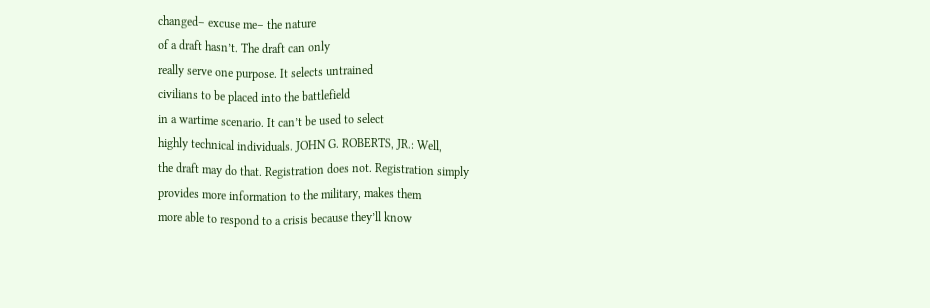changed– excuse me– the nature
of a draft hasn’t. The draft can only
really serve one purpose. It selects untrained
civilians to be placed into the battlefield
in a wartime scenario. It can’t be used to select
highly technical individuals. JOHN G. ROBERTS, JR.: Well,
the draft may do that. Registration does not. Registration simply
provides more information to the military, makes them
more able to respond to a crisis because they’ll know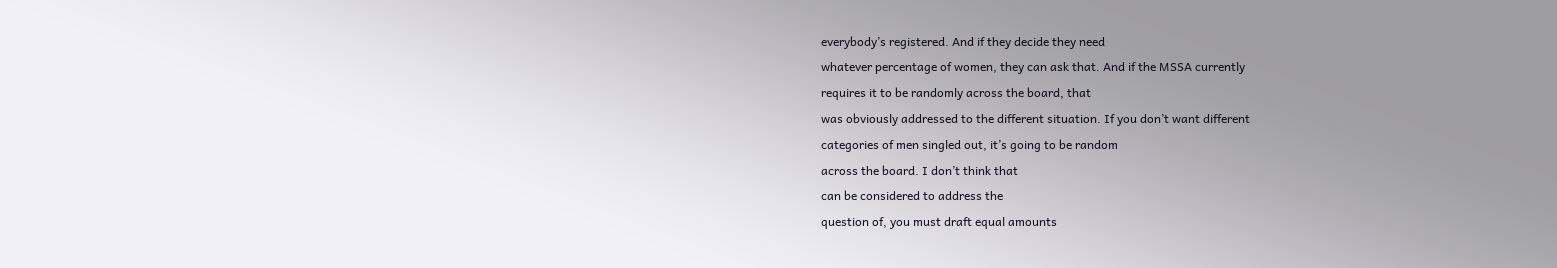everybody’s registered. And if they decide they need
whatever percentage of women, they can ask that. And if the MSSA currently
requires it to be randomly across the board, that
was obviously addressed to the different situation. If you don’t want different
categories of men singled out, it’s going to be random
across the board. I don’t think that
can be considered to address the
question of, you must draft equal amounts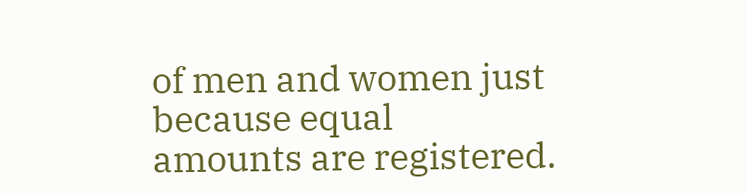of men and women just because equal
amounts are registered.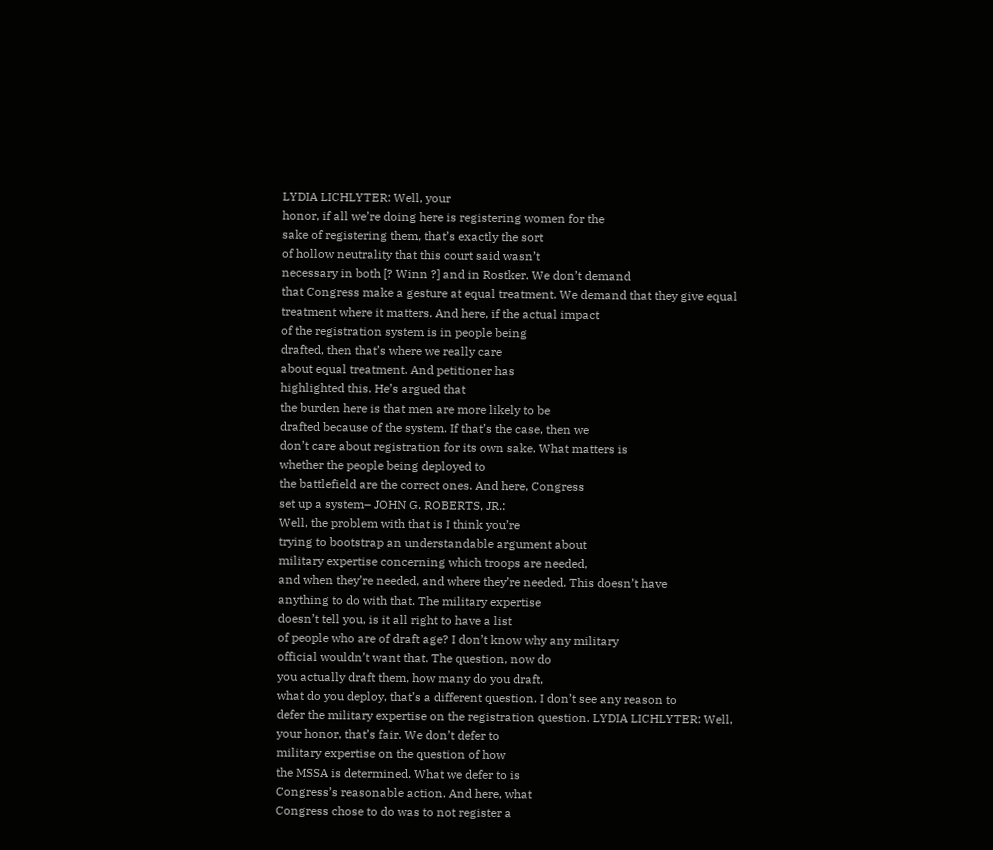LYDIA LICHLYTER: Well, your
honor, if all we’re doing here is registering women for the
sake of registering them, that’s exactly the sort
of hollow neutrality that this court said wasn’t
necessary in both [? Winn ?] and in Rostker. We don’t demand
that Congress make a gesture at equal treatment. We demand that they give equal
treatment where it matters. And here, if the actual impact
of the registration system is in people being
drafted, then that’s where we really care
about equal treatment. And petitioner has
highlighted this. He’s argued that
the burden here is that men are more likely to be
drafted because of the system. If that’s the case, then we
don’t care about registration for its own sake. What matters is
whether the people being deployed to
the battlefield are the correct ones. And here, Congress
set up a system– JOHN G. ROBERTS, JR.:
Well, the problem with that is I think you’re
trying to bootstrap an understandable argument about
military expertise concerning which troops are needed,
and when they’re needed, and where they’re needed. This doesn’t have
anything to do with that. The military expertise
doesn’t tell you, is it all right to have a list
of people who are of draft age? I don’t know why any military
official wouldn’t want that. The question, now do
you actually draft them, how many do you draft,
what do you deploy, that’s a different question. I don’t see any reason to
defer the military expertise on the registration question. LYDIA LICHLYTER: Well,
your honor, that’s fair. We don’t defer to
military expertise on the question of how
the MSSA is determined. What we defer to is
Congress’s reasonable action. And here, what
Congress chose to do was to not register a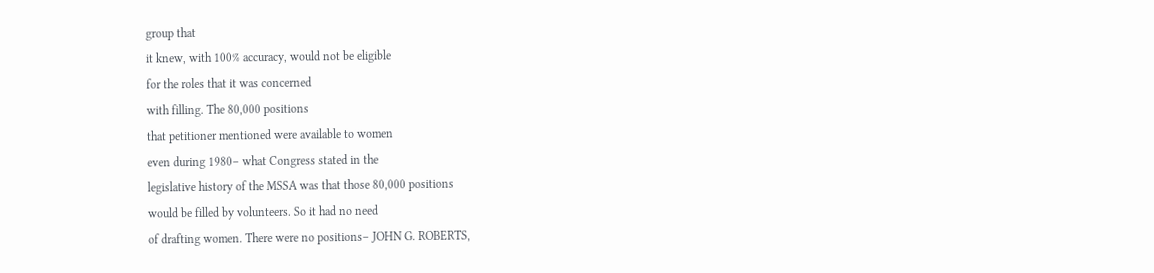group that
it knew, with 100% accuracy, would not be eligible
for the roles that it was concerned
with filling. The 80,000 positions
that petitioner mentioned were available to women
even during 1980– what Congress stated in the
legislative history of the MSSA was that those 80,000 positions
would be filled by volunteers. So it had no need
of drafting women. There were no positions– JOHN G. ROBERTS,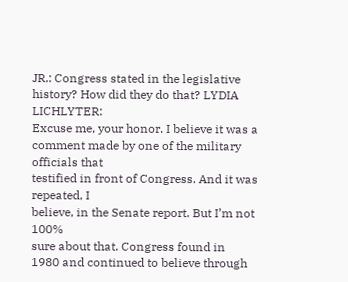JR.: Congress stated in the legislative history? How did they do that? LYDIA LICHLYTER:
Excuse me, your honor. I believe it was a
comment made by one of the military officials that
testified in front of Congress. And it was repeated, I
believe, in the Senate report. But I’m not 100%
sure about that. Congress found in
1980 and continued to believe through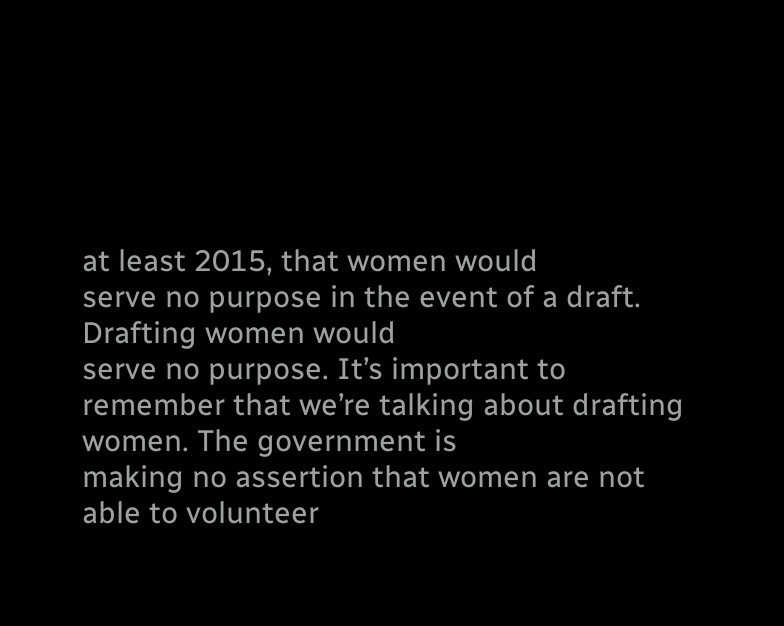at least 2015, that women would
serve no purpose in the event of a draft. Drafting women would
serve no purpose. It’s important to
remember that we’re talking about drafting women. The government is
making no assertion that women are not
able to volunteer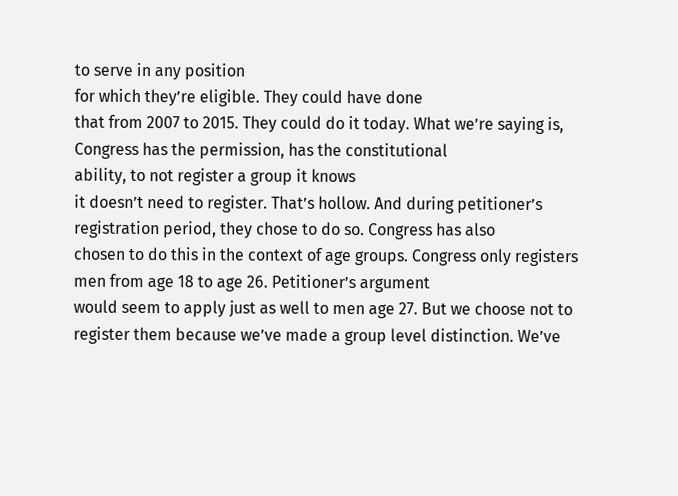to serve in any position
for which they’re eligible. They could have done
that from 2007 to 2015. They could do it today. What we’re saying is,
Congress has the permission, has the constitutional
ability, to not register a group it knows
it doesn’t need to register. That’s hollow. And during petitioner’s
registration period, they chose to do so. Congress has also
chosen to do this in the context of age groups. Congress only registers
men from age 18 to age 26. Petitioner’s argument
would seem to apply just as well to men age 27. But we choose not to
register them because we’ve made a group level distinction. We’ve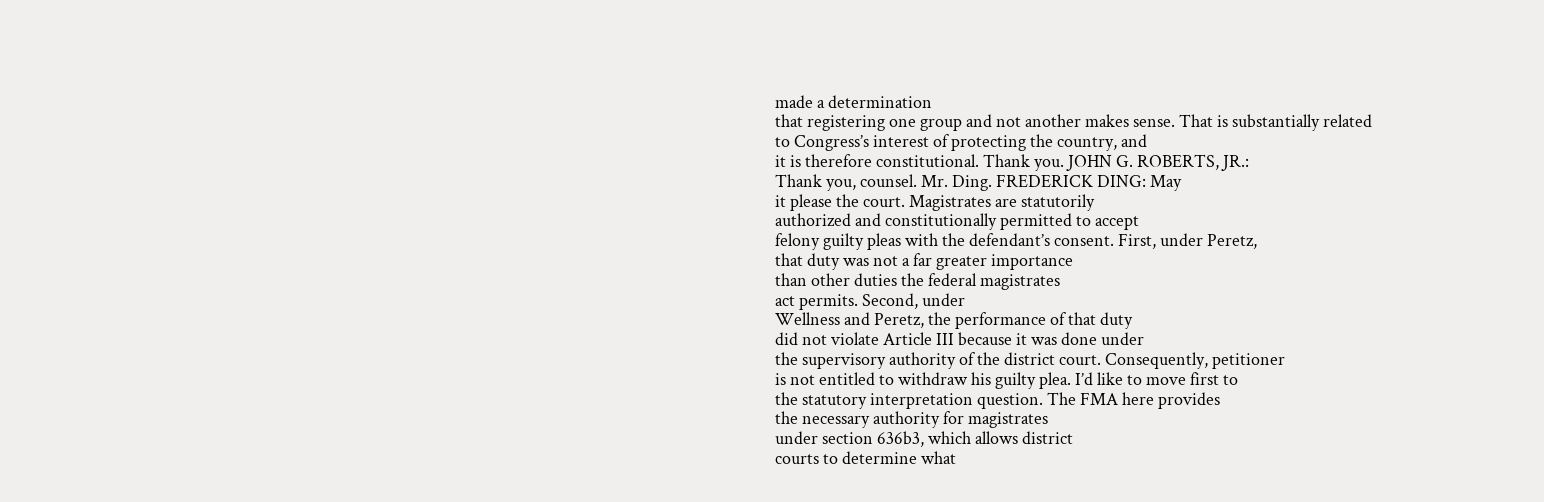made a determination
that registering one group and not another makes sense. That is substantially related
to Congress’s interest of protecting the country, and
it is therefore constitutional. Thank you. JOHN G. ROBERTS, JR.:
Thank you, counsel. Mr. Ding. FREDERICK DING: May
it please the court. Magistrates are statutorily
authorized and constitutionally permitted to accept
felony guilty pleas with the defendant’s consent. First, under Peretz,
that duty was not a far greater importance
than other duties the federal magistrates
act permits. Second, under
Wellness and Peretz, the performance of that duty
did not violate Article III because it was done under
the supervisory authority of the district court. Consequently, petitioner
is not entitled to withdraw his guilty plea. I’d like to move first to
the statutory interpretation question. The FMA here provides
the necessary authority for magistrates
under section 636b3, which allows district
courts to determine what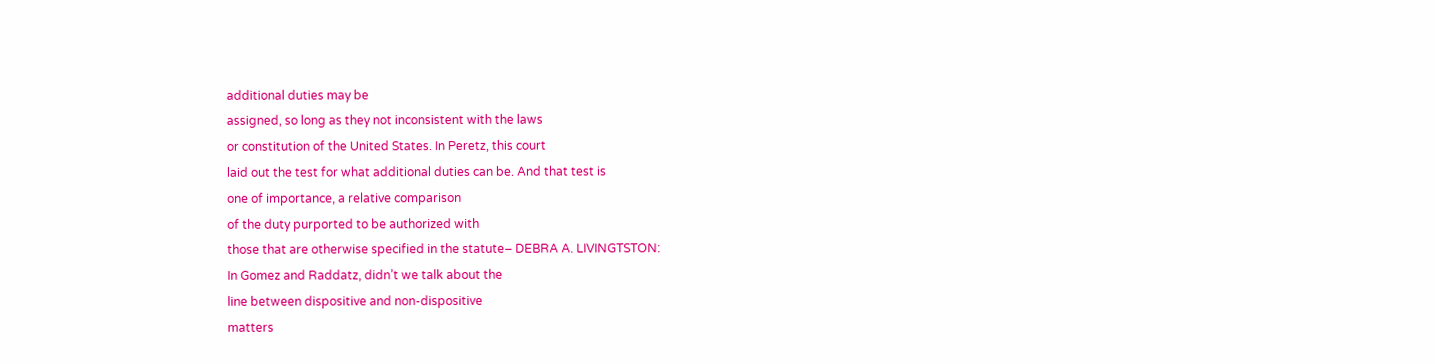additional duties may be
assigned, so long as they not inconsistent with the laws
or constitution of the United States. In Peretz, this court
laid out the test for what additional duties can be. And that test is
one of importance, a relative comparison
of the duty purported to be authorized with
those that are otherwise specified in the statute– DEBRA A. LIVINGTSTON:
In Gomez and Raddatz, didn’t we talk about the
line between dispositive and non-dispositive
matters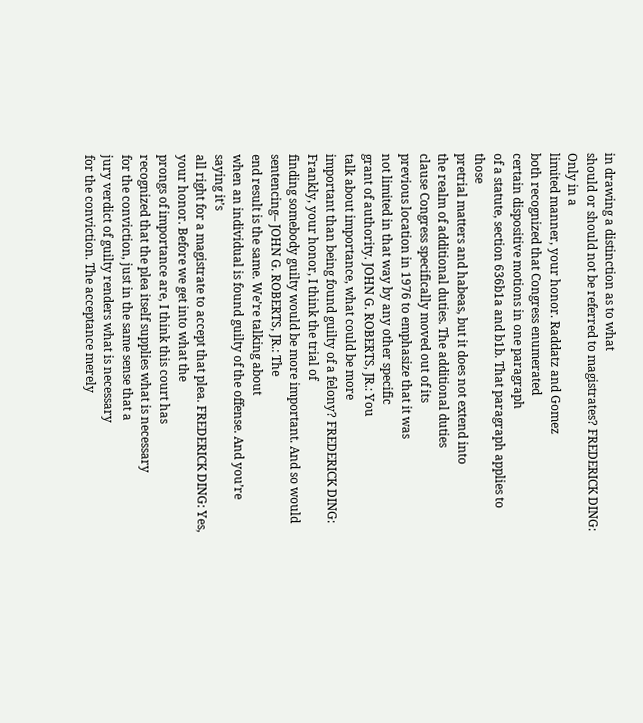in drawing a distinction as to what
should or should not be referred to magistrates? FREDERICK DING: Only in a
limited manner, your honor. Raddatz and Gomez
both recognized that Congress enumerated
certain dispositive motions in one paragraph
of a statute, section 636b1a and b1b. That paragraph applies to those
pretrial matters and habeas, but it does not extend into
the realm of additional duties. The additional duties
clause Congress specifically moved out of its
previous location in 1976 to emphasize that it was
not limited in that way by any other specific
grant of authority. JOHN G. ROBERTS, JR.: You
talk about importance, what could be more
important than being found guilty of a felony? FREDERICK DING:
Frankly, your honor, I think the trial of
finding somebody guilty would be more important. And so would sentencing– JOHN G. ROBERTS, JR.: The
end result is the same. We’re talking about
when an individual is found guilty of the offense. And you’re saying it’s
all right for a magistrate to accept that plea. FREDERICK DING: Yes, your honor. Before we get into what the
prongs of importance are, I think this court has
recognized that the plea itself supplies what is necessary
for the conviction, just in the same sense that a
jury verdict of guilty renders what is necessary
for the conviction. The acceptance merely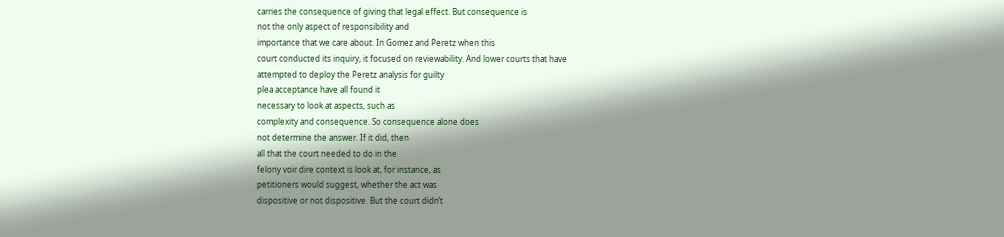carries the consequence of giving that legal effect. But consequence is
not the only aspect of responsibility and
importance that we care about. In Gomez and Peretz when this
court conducted its inquiry, it focused on reviewability. And lower courts that have
attempted to deploy the Peretz analysis for guilty
plea acceptance have all found it
necessary to look at aspects, such as
complexity and consequence. So consequence alone does
not determine the answer. If it did, then
all that the court needed to do in the
felony voir dire context is look at, for instance, as
petitioners would suggest, whether the act was
dispositive or not dispositive. But the court didn’t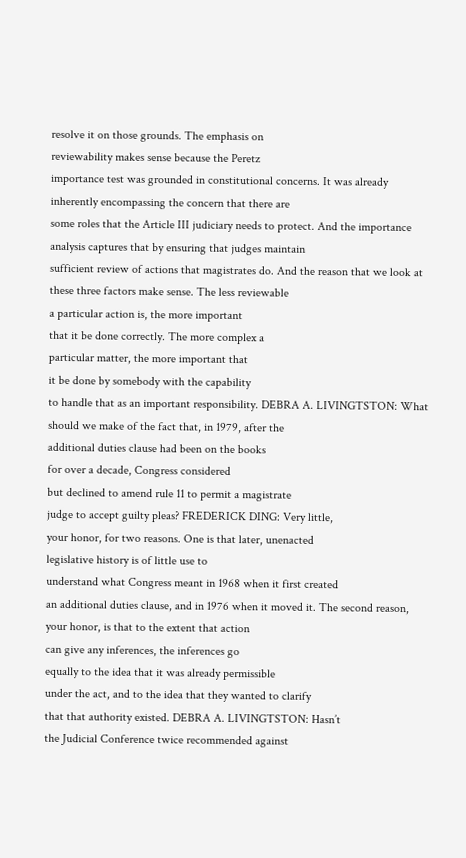resolve it on those grounds. The emphasis on
reviewability makes sense because the Peretz
importance test was grounded in constitutional concerns. It was already
inherently encompassing the concern that there are
some roles that the Article III judiciary needs to protect. And the importance
analysis captures that by ensuring that judges maintain
sufficient review of actions that magistrates do. And the reason that we look at
these three factors make sense. The less reviewable
a particular action is, the more important
that it be done correctly. The more complex a
particular matter, the more important that
it be done by somebody with the capability
to handle that as an important responsibility. DEBRA A. LIVINGTSTON: What
should we make of the fact that, in 1979, after the
additional duties clause had been on the books
for over a decade, Congress considered
but declined to amend rule 11 to permit a magistrate
judge to accept guilty pleas? FREDERICK DING: Very little,
your honor, for two reasons. One is that later, unenacted
legislative history is of little use to
understand what Congress meant in 1968 when it first created
an additional duties clause, and in 1976 when it moved it. The second reason,
your honor, is that to the extent that action
can give any inferences, the inferences go
equally to the idea that it was already permissible
under the act, and to the idea that they wanted to clarify
that that authority existed. DEBRA A. LIVINGTSTON: Hasn’t
the Judicial Conference twice recommended against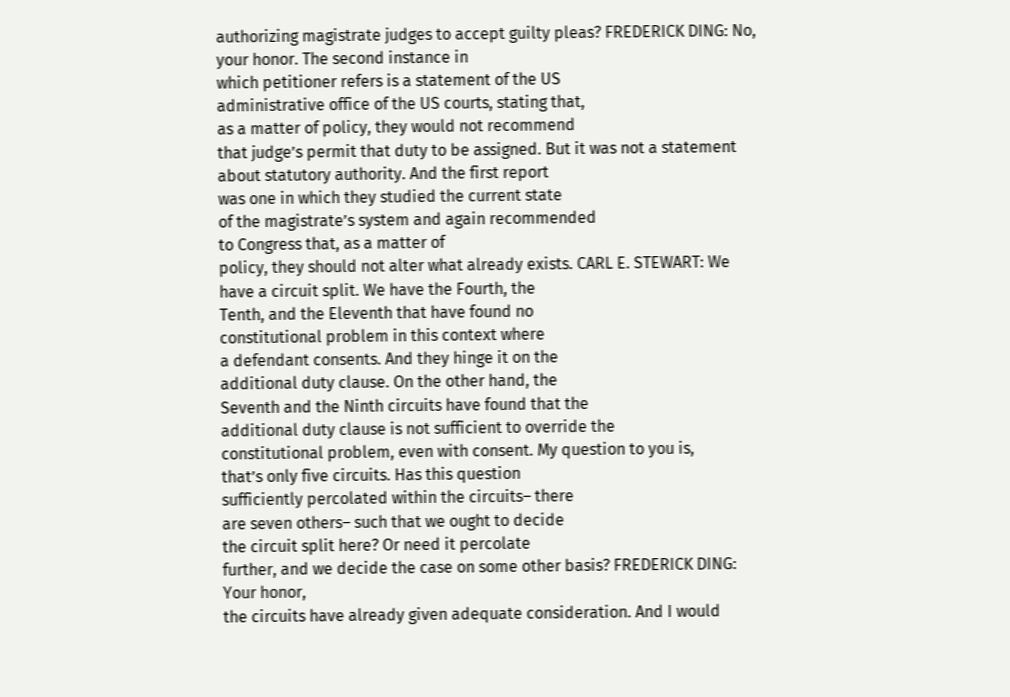authorizing magistrate judges to accept guilty pleas? FREDERICK DING: No, your honor. The second instance in
which petitioner refers is a statement of the US
administrative office of the US courts, stating that,
as a matter of policy, they would not recommend
that judge’s permit that duty to be assigned. But it was not a statement
about statutory authority. And the first report
was one in which they studied the current state
of the magistrate’s system and again recommended
to Congress that, as a matter of
policy, they should not alter what already exists. CARL E. STEWART: We
have a circuit split. We have the Fourth, the
Tenth, and the Eleventh that have found no
constitutional problem in this context where
a defendant consents. And they hinge it on the
additional duty clause. On the other hand, the
Seventh and the Ninth circuits have found that the
additional duty clause is not sufficient to override the
constitutional problem, even with consent. My question to you is,
that’s only five circuits. Has this question
sufficiently percolated within the circuits– there
are seven others– such that we ought to decide
the circuit split here? Or need it percolate
further, and we decide the case on some other basis? FREDERICK DING: Your honor,
the circuits have already given adequate consideration. And I would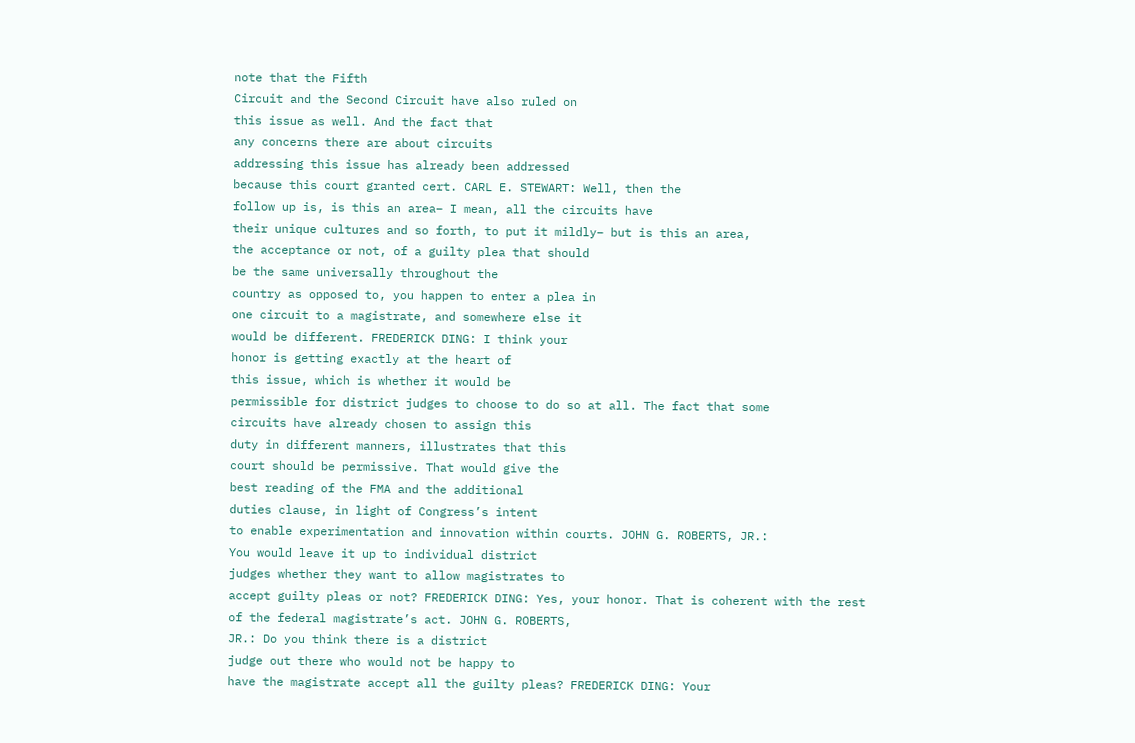note that the Fifth
Circuit and the Second Circuit have also ruled on
this issue as well. And the fact that
any concerns there are about circuits
addressing this issue has already been addressed
because this court granted cert. CARL E. STEWART: Well, then the
follow up is, is this an area– I mean, all the circuits have
their unique cultures and so forth, to put it mildly– but is this an area,
the acceptance or not, of a guilty plea that should
be the same universally throughout the
country as opposed to, you happen to enter a plea in
one circuit to a magistrate, and somewhere else it
would be different. FREDERICK DING: I think your
honor is getting exactly at the heart of
this issue, which is whether it would be
permissible for district judges to choose to do so at all. The fact that some
circuits have already chosen to assign this
duty in different manners, illustrates that this
court should be permissive. That would give the
best reading of the FMA and the additional
duties clause, in light of Congress’s intent
to enable experimentation and innovation within courts. JOHN G. ROBERTS, JR.:
You would leave it up to individual district
judges whether they want to allow magistrates to
accept guilty pleas or not? FREDERICK DING: Yes, your honor. That is coherent with the rest
of the federal magistrate’s act. JOHN G. ROBERTS,
JR.: Do you think there is a district
judge out there who would not be happy to
have the magistrate accept all the guilty pleas? FREDERICK DING: Your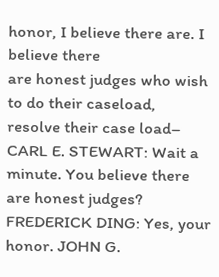honor, I believe there are. I believe there
are honest judges who wish to do their caseload,
resolve their case load– CARL E. STEWART: Wait a minute. You believe there
are honest judges? FREDERICK DING: Yes, your honor. JOHN G.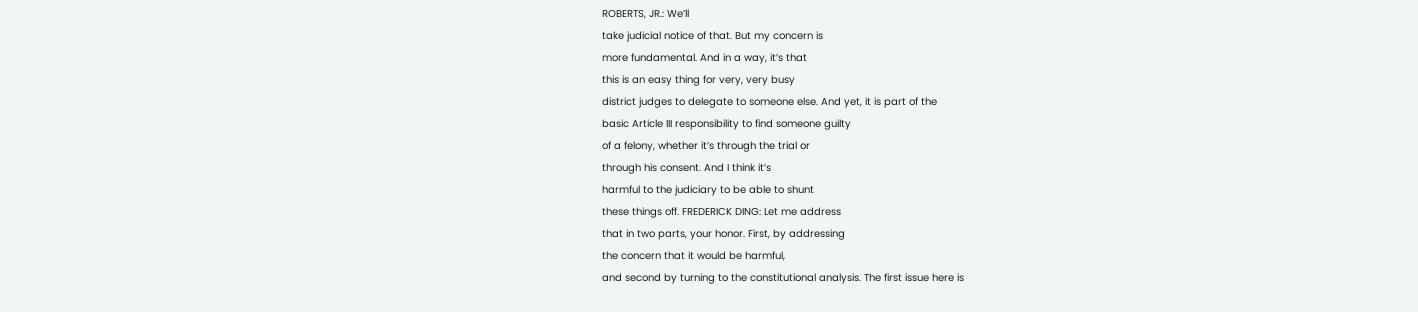ROBERTS, JR.: We’ll
take judicial notice of that. But my concern is
more fundamental. And in a way, it’s that
this is an easy thing for very, very busy
district judges to delegate to someone else. And yet, it is part of the
basic Article III responsibility to find someone guilty
of a felony, whether it’s through the trial or
through his consent. And I think it’s
harmful to the judiciary to be able to shunt
these things off. FREDERICK DING: Let me address
that in two parts, your honor. First, by addressing
the concern that it would be harmful,
and second by turning to the constitutional analysis. The first issue here is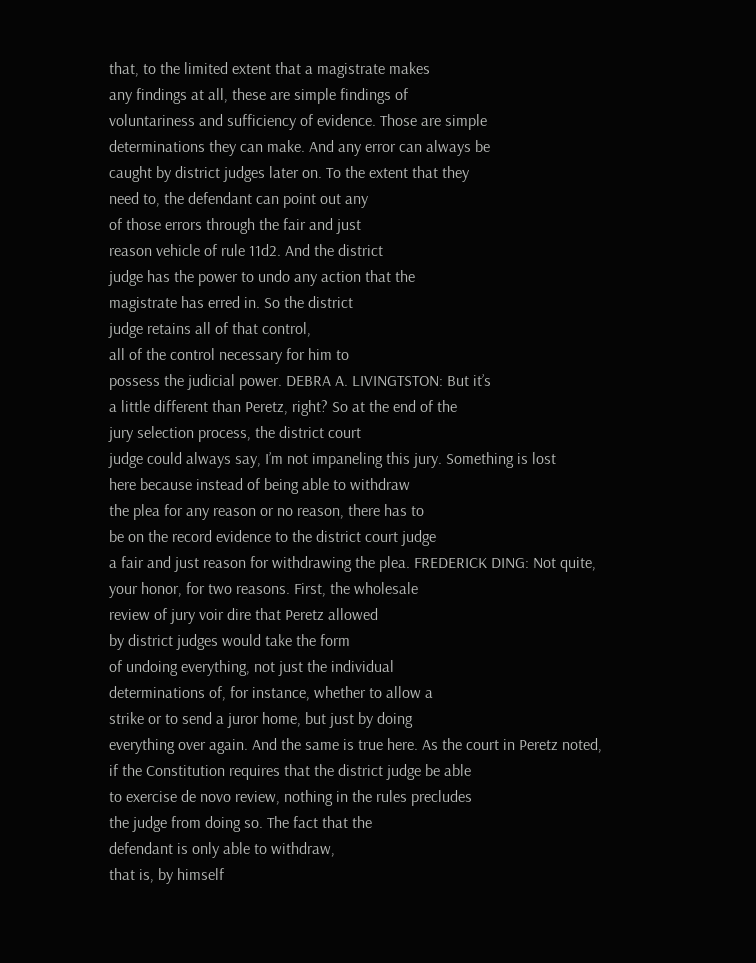that, to the limited extent that a magistrate makes
any findings at all, these are simple findings of
voluntariness and sufficiency of evidence. Those are simple
determinations they can make. And any error can always be
caught by district judges later on. To the extent that they
need to, the defendant can point out any
of those errors through the fair and just
reason vehicle of rule 11d2. And the district
judge has the power to undo any action that the
magistrate has erred in. So the district
judge retains all of that control,
all of the control necessary for him to
possess the judicial power. DEBRA A. LIVINGTSTON: But it’s
a little different than Peretz, right? So at the end of the
jury selection process, the district court
judge could always say, I’m not impaneling this jury. Something is lost
here because instead of being able to withdraw
the plea for any reason or no reason, there has to
be on the record evidence to the district court judge
a fair and just reason for withdrawing the plea. FREDERICK DING: Not quite,
your honor, for two reasons. First, the wholesale
review of jury voir dire that Peretz allowed
by district judges would take the form
of undoing everything, not just the individual
determinations of, for instance, whether to allow a
strike or to send a juror home, but just by doing
everything over again. And the same is true here. As the court in Peretz noted,
if the Constitution requires that the district judge be able
to exercise de novo review, nothing in the rules precludes
the judge from doing so. The fact that the
defendant is only able to withdraw,
that is, by himself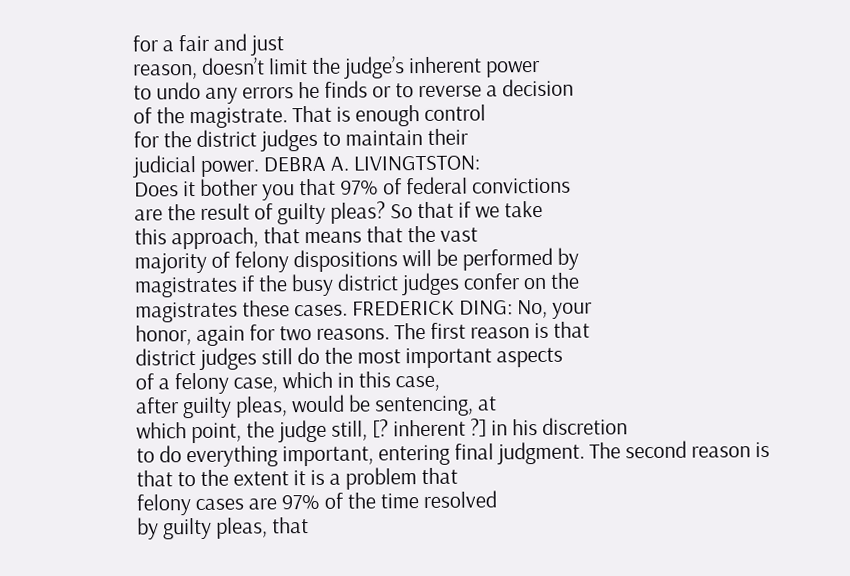for a fair and just
reason, doesn’t limit the judge’s inherent power
to undo any errors he finds or to reverse a decision
of the magistrate. That is enough control
for the district judges to maintain their
judicial power. DEBRA A. LIVINGTSTON:
Does it bother you that 97% of federal convictions
are the result of guilty pleas? So that if we take
this approach, that means that the vast
majority of felony dispositions will be performed by
magistrates if the busy district judges confer on the
magistrates these cases. FREDERICK DING: No, your
honor, again for two reasons. The first reason is that
district judges still do the most important aspects
of a felony case, which in this case,
after guilty pleas, would be sentencing, at
which point, the judge still, [? inherent ?] in his discretion
to do everything important, entering final judgment. The second reason is
that to the extent it is a problem that
felony cases are 97% of the time resolved
by guilty pleas, that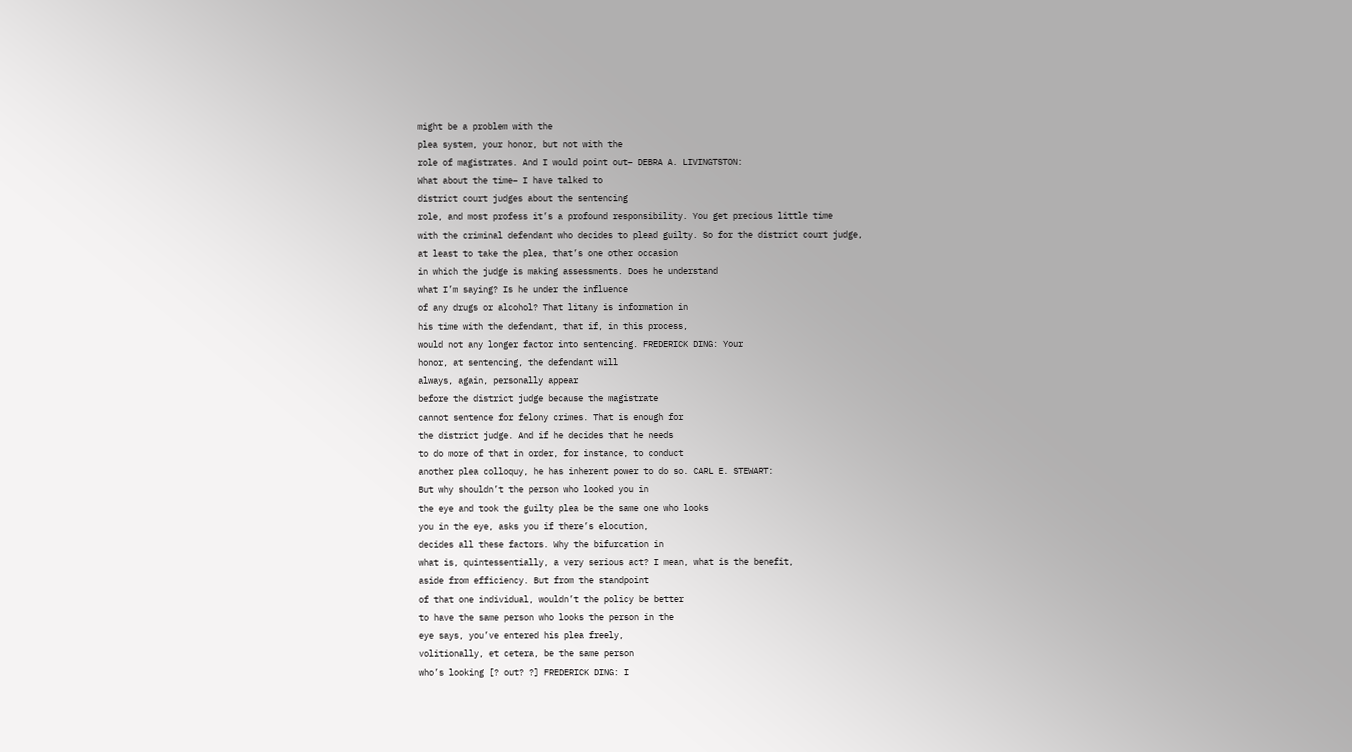might be a problem with the
plea system, your honor, but not with the
role of magistrates. And I would point out– DEBRA A. LIVINGTSTON:
What about the time– I have talked to
district court judges about the sentencing
role, and most profess it’s a profound responsibility. You get precious little time
with the criminal defendant who decides to plead guilty. So for the district court judge,
at least to take the plea, that’s one other occasion
in which the judge is making assessments. Does he understand
what I’m saying? Is he under the influence
of any drugs or alcohol? That litany is information in
his time with the defendant, that if, in this process,
would not any longer factor into sentencing. FREDERICK DING: Your
honor, at sentencing, the defendant will
always, again, personally appear
before the district judge because the magistrate
cannot sentence for felony crimes. That is enough for
the district judge. And if he decides that he needs
to do more of that in order, for instance, to conduct
another plea colloquy, he has inherent power to do so. CARL E. STEWART:
But why shouldn’t the person who looked you in
the eye and took the guilty plea be the same one who looks
you in the eye, asks you if there’s elocution,
decides all these factors. Why the bifurcation in
what is, quintessentially, a very serious act? I mean, what is the benefit,
aside from efficiency. But from the standpoint
of that one individual, wouldn’t the policy be better
to have the same person who looks the person in the
eye says, you’ve entered his plea freely,
volitionally, et cetera, be the same person
who’s looking [? out? ?] FREDERICK DING: I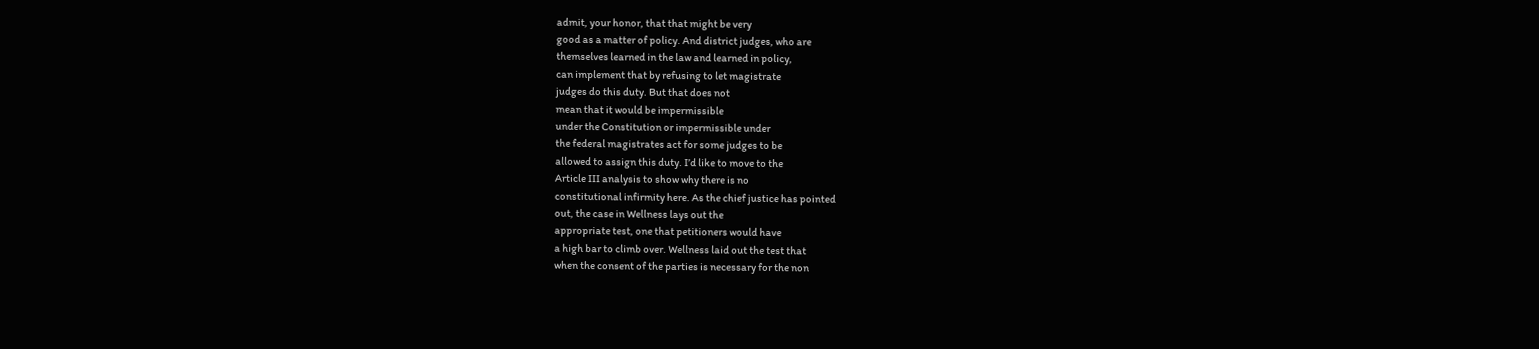admit, your honor, that that might be very
good as a matter of policy. And district judges, who are
themselves learned in the law and learned in policy,
can implement that by refusing to let magistrate
judges do this duty. But that does not
mean that it would be impermissible
under the Constitution or impermissible under
the federal magistrates act for some judges to be
allowed to assign this duty. I’d like to move to the
Article III analysis to show why there is no
constitutional infirmity here. As the chief justice has pointed
out, the case in Wellness lays out the
appropriate test, one that petitioners would have
a high bar to climb over. Wellness laid out the test that
when the consent of the parties is necessary for the non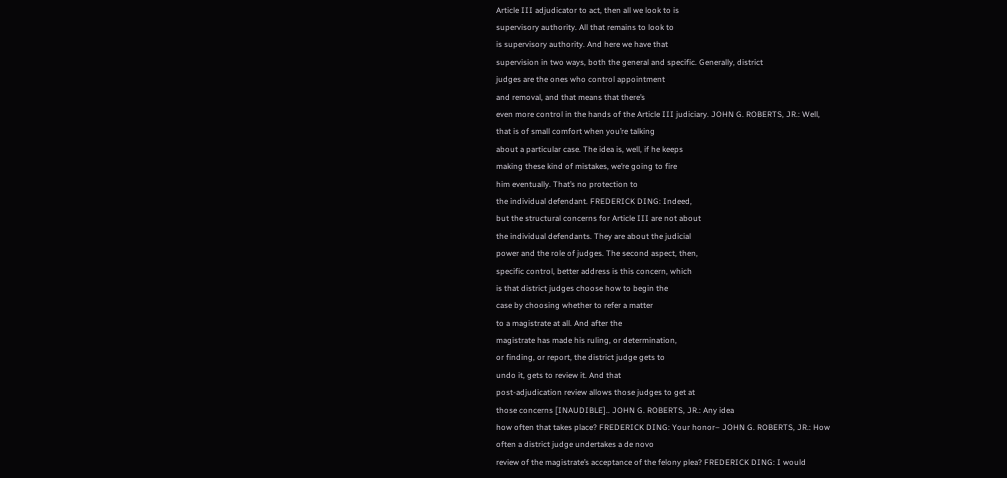Article III adjudicator to act, then all we look to is
supervisory authority. All that remains to look to
is supervisory authority. And here we have that
supervision in two ways, both the general and specific. Generally, district
judges are the ones who control appointment
and removal, and that means that there’s
even more control in the hands of the Article III judiciary. JOHN G. ROBERTS, JR.: Well,
that is of small comfort when you’re talking
about a particular case. The idea is, well, if he keeps
making these kind of mistakes, we’re going to fire
him eventually. That’s no protection to
the individual defendant. FREDERICK DING: Indeed,
but the structural concerns for Article III are not about
the individual defendants. They are about the judicial
power and the role of judges. The second aspect, then,
specific control, better address is this concern, which
is that district judges choose how to begin the
case by choosing whether to refer a matter
to a magistrate at all. And after the
magistrate has made his ruling, or determination,
or finding, or report, the district judge gets to
undo it, gets to review it. And that
post-adjudication review allows those judges to get at
those concerns [INAUDIBLE].. JOHN G. ROBERTS, JR.: Any idea
how often that takes place? FREDERICK DING: Your honor– JOHN G. ROBERTS, JR.: How
often a district judge undertakes a de novo
review of the magistrate’s acceptance of the felony plea? FREDERICK DING: I would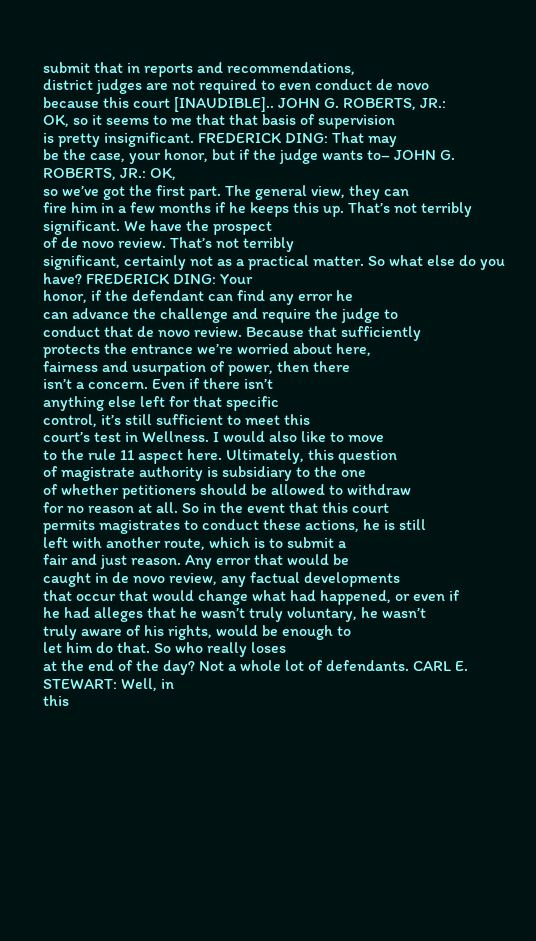submit that in reports and recommendations,
district judges are not required to even conduct de novo
because this court [INAUDIBLE].. JOHN G. ROBERTS, JR.:
OK, so it seems to me that that basis of supervision
is pretty insignificant. FREDERICK DING: That may
be the case, your honor, but if the judge wants to– JOHN G. ROBERTS, JR.: OK,
so we’ve got the first part. The general view, they can
fire him in a few months if he keeps this up. That’s not terribly significant. We have the prospect
of de novo review. That’s not terribly
significant, certainly not as a practical matter. So what else do you have? FREDERICK DING: Your
honor, if the defendant can find any error he
can advance the challenge and require the judge to
conduct that de novo review. Because that sufficiently
protects the entrance we’re worried about here,
fairness and usurpation of power, then there
isn’t a concern. Even if there isn’t
anything else left for that specific
control, it’s still sufficient to meet this
court’s test in Wellness. I would also like to move
to the rule 11 aspect here. Ultimately, this question
of magistrate authority is subsidiary to the one
of whether petitioners should be allowed to withdraw
for no reason at all. So in the event that this court
permits magistrates to conduct these actions, he is still
left with another route, which is to submit a
fair and just reason. Any error that would be
caught in de novo review, any factual developments
that occur that would change what had happened, or even if
he had alleges that he wasn’t truly voluntary, he wasn’t
truly aware of his rights, would be enough to
let him do that. So who really loses
at the end of the day? Not a whole lot of defendants. CARL E. STEWART: Well, in
this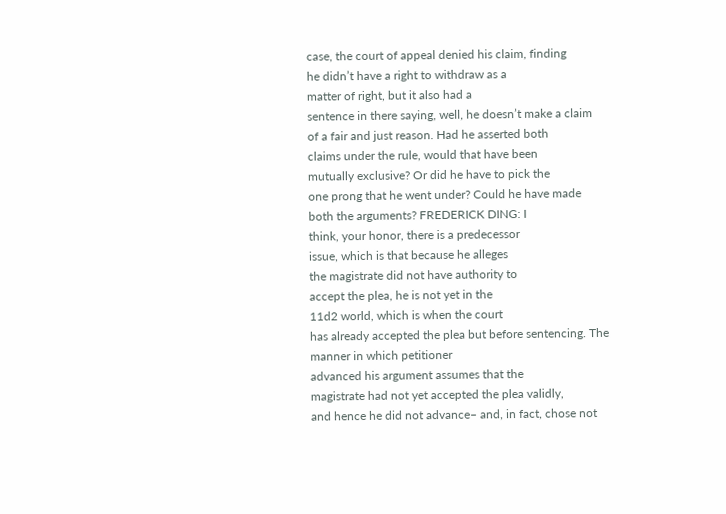case, the court of appeal denied his claim, finding
he didn’t have a right to withdraw as a
matter of right, but it also had a
sentence in there saying, well, he doesn’t make a claim
of a fair and just reason. Had he asserted both
claims under the rule, would that have been
mutually exclusive? Or did he have to pick the
one prong that he went under? Could he have made
both the arguments? FREDERICK DING: I
think, your honor, there is a predecessor
issue, which is that because he alleges
the magistrate did not have authority to
accept the plea, he is not yet in the
11d2 world, which is when the court
has already accepted the plea but before sentencing. The manner in which petitioner
advanced his argument assumes that the
magistrate had not yet accepted the plea validly,
and hence he did not advance– and, in fact, chose not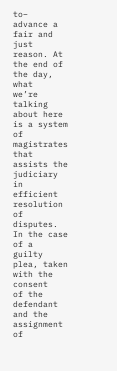to–
advance a fair and just reason. At the end of the day, what
we’re talking about here is a system of
magistrates that assists the judiciary in efficient
resolution of disputes. In the case of a
guilty plea, taken with the consent
of the defendant and the assignment of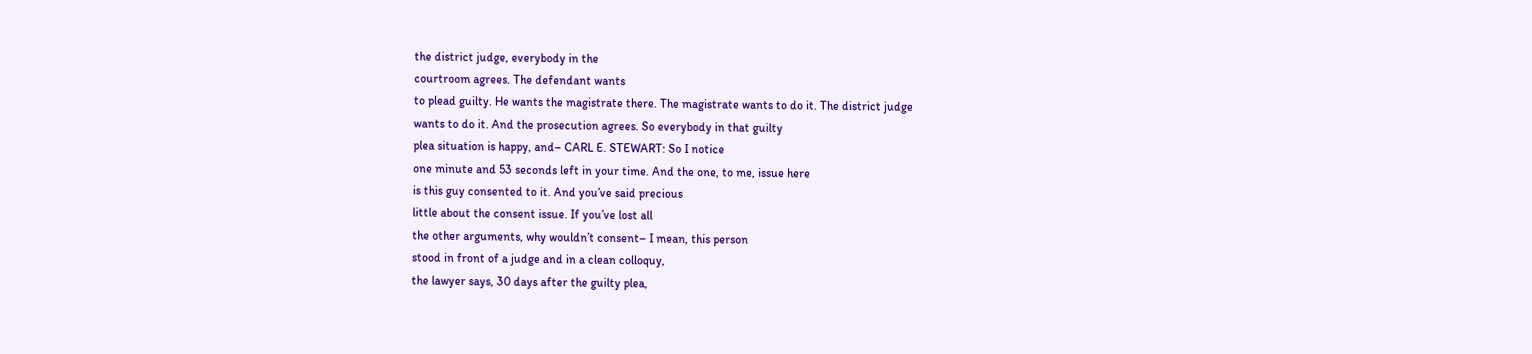the district judge, everybody in the
courtroom agrees. The defendant wants
to plead guilty. He wants the magistrate there. The magistrate wants to do it. The district judge
wants to do it. And the prosecution agrees. So everybody in that guilty
plea situation is happy, and– CARL E. STEWART: So I notice
one minute and 53 seconds left in your time. And the one, to me, issue here
is this guy consented to it. And you’ve said precious
little about the consent issue. If you’ve lost all
the other arguments, why wouldn’t consent– I mean, this person
stood in front of a judge and in a clean colloquy,
the lawyer says, 30 days after the guilty plea,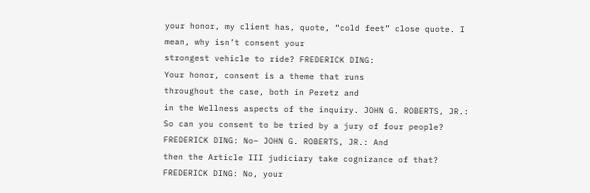your honor, my client has, quote, “cold feet” close quote. I mean, why isn’t consent your
strongest vehicle to ride? FREDERICK DING:
Your honor, consent is a theme that runs
throughout the case, both in Peretz and
in the Wellness aspects of the inquiry. JOHN G. ROBERTS, JR.:
So can you consent to be tried by a jury of four people? FREDERICK DING: No– JOHN G. ROBERTS, JR.: And
then the Article III judiciary take cognizance of that? FREDERICK DING: No, your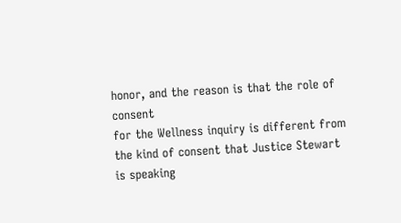honor, and the reason is that the role of consent
for the Wellness inquiry is different from
the kind of consent that Justice Stewart
is speaking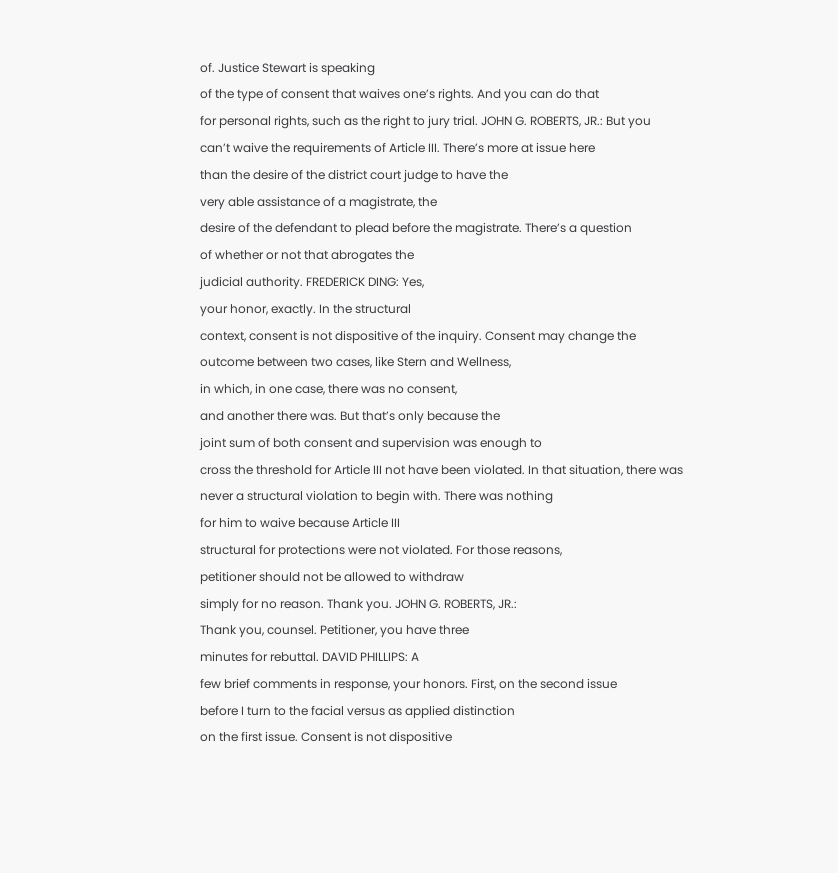of. Justice Stewart is speaking
of the type of consent that waives one’s rights. And you can do that
for personal rights, such as the right to jury trial. JOHN G. ROBERTS, JR.: But you
can’t waive the requirements of Article III. There’s more at issue here
than the desire of the district court judge to have the
very able assistance of a magistrate, the
desire of the defendant to plead before the magistrate. There’s a question
of whether or not that abrogates the
judicial authority. FREDERICK DING: Yes,
your honor, exactly. In the structural
context, consent is not dispositive of the inquiry. Consent may change the
outcome between two cases, like Stern and Wellness,
in which, in one case, there was no consent,
and another there was. But that’s only because the
joint sum of both consent and supervision was enough to
cross the threshold for Article III not have been violated. In that situation, there was
never a structural violation to begin with. There was nothing
for him to waive because Article III
structural for protections were not violated. For those reasons,
petitioner should not be allowed to withdraw
simply for no reason. Thank you. JOHN G. ROBERTS, JR.:
Thank you, counsel. Petitioner, you have three
minutes for rebuttal. DAVID PHILLIPS: A
few brief comments in response, your honors. First, on the second issue
before I turn to the facial versus as applied distinction
on the first issue. Consent is not dispositive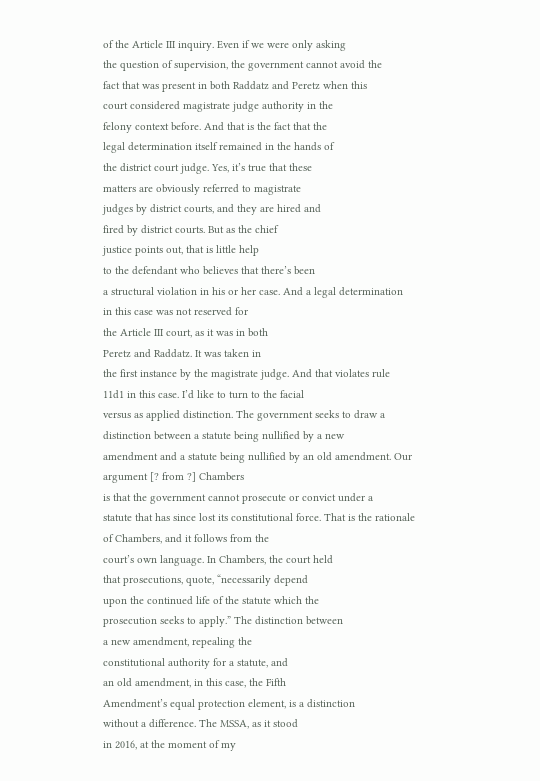of the Article III inquiry. Even if we were only asking
the question of supervision, the government cannot avoid the
fact that was present in both Raddatz and Peretz when this
court considered magistrate judge authority in the
felony context before. And that is the fact that the
legal determination itself remained in the hands of
the district court judge. Yes, it’s true that these
matters are obviously referred to magistrate
judges by district courts, and they are hired and
fired by district courts. But as the chief
justice points out, that is little help
to the defendant who believes that there’s been
a structural violation in his or her case. And a legal determination
in this case was not reserved for
the Article III court, as it was in both
Peretz and Raddatz. It was taken in
the first instance by the magistrate judge. And that violates rule
11d1 in this case. I’d like to turn to the facial
versus as applied distinction. The government seeks to draw a
distinction between a statute being nullified by a new
amendment and a statute being nullified by an old amendment. Our argument [? from ?] Chambers
is that the government cannot prosecute or convict under a
statute that has since lost its constitutional force. That is the rationale
of Chambers, and it follows from the
court’s own language. In Chambers, the court held
that prosecutions, quote, “necessarily depend
upon the continued life of the statute which the
prosecution seeks to apply.” The distinction between
a new amendment, repealing the
constitutional authority for a statute, and
an old amendment, in this case, the Fifth
Amendment’s equal protection element, is a distinction
without a difference. The MSSA, as it stood
in 2016, at the moment of my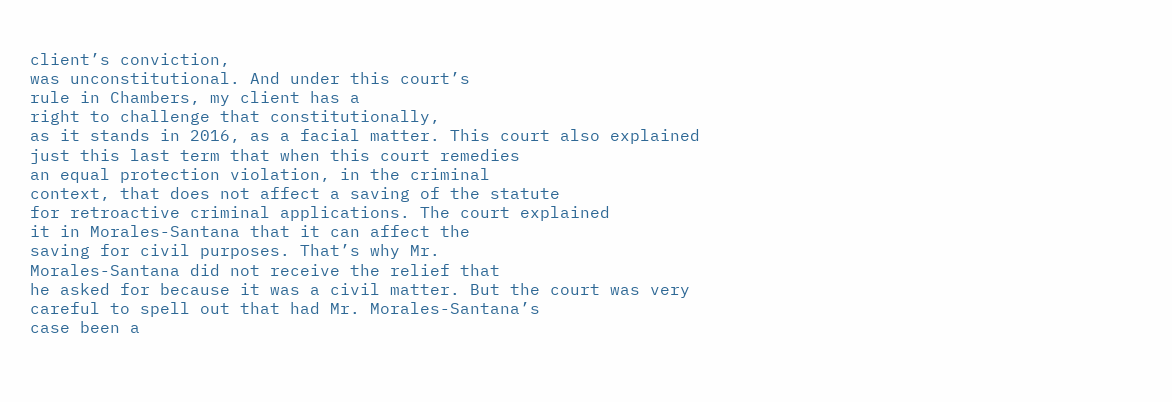client’s conviction,
was unconstitutional. And under this court’s
rule in Chambers, my client has a
right to challenge that constitutionally,
as it stands in 2016, as a facial matter. This court also explained
just this last term that when this court remedies
an equal protection violation, in the criminal
context, that does not affect a saving of the statute
for retroactive criminal applications. The court explained
it in Morales-Santana that it can affect the
saving for civil purposes. That’s why Mr.
Morales-Santana did not receive the relief that
he asked for because it was a civil matter. But the court was very
careful to spell out that had Mr. Morales-Santana’s
case been a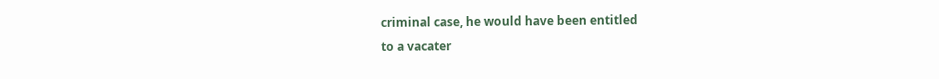criminal case, he would have been entitled
to a vacater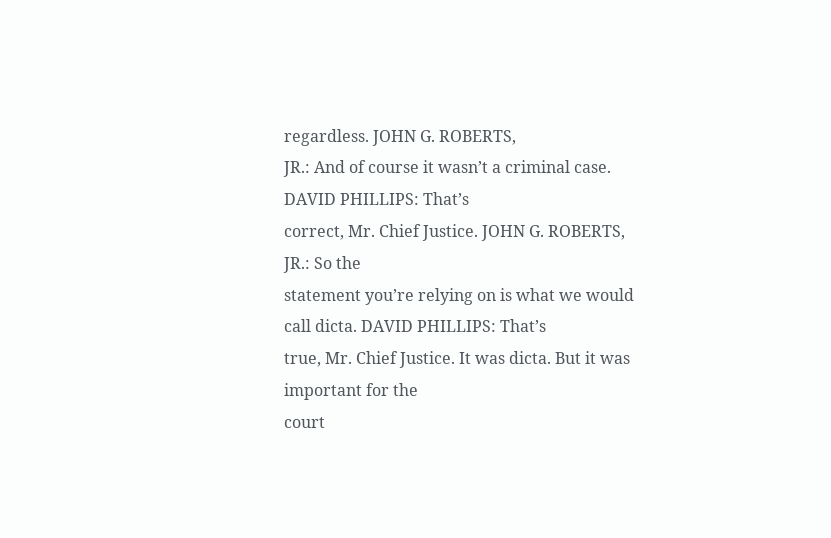regardless. JOHN G. ROBERTS,
JR.: And of course it wasn’t a criminal case. DAVID PHILLIPS: That’s
correct, Mr. Chief Justice. JOHN G. ROBERTS, JR.: So the
statement you’re relying on is what we would call dicta. DAVID PHILLIPS: That’s
true, Mr. Chief Justice. It was dicta. But it was important for the
court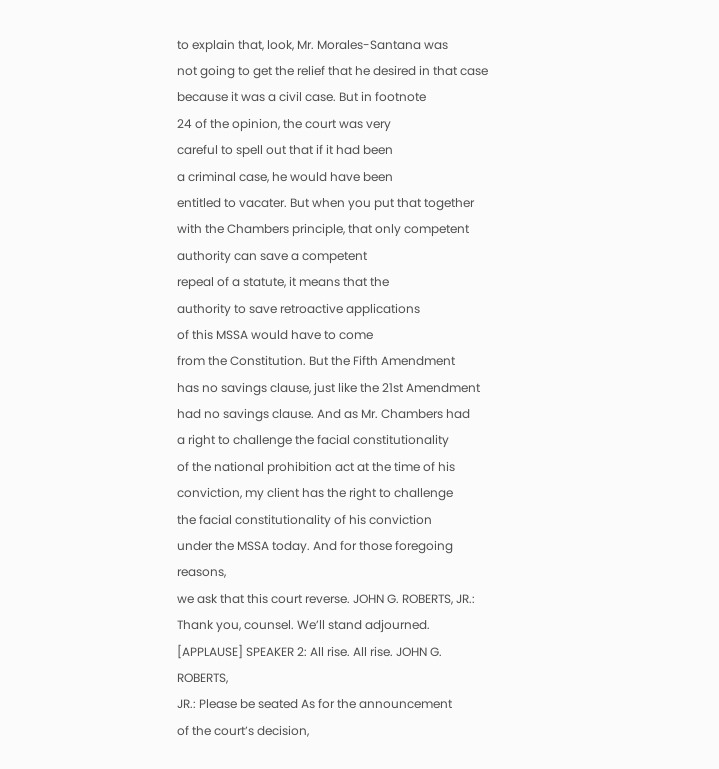to explain that, look, Mr. Morales-Santana was
not going to get the relief that he desired in that case
because it was a civil case. But in footnote
24 of the opinion, the court was very
careful to spell out that if it had been
a criminal case, he would have been
entitled to vacater. But when you put that together
with the Chambers principle, that only competent
authority can save a competent
repeal of a statute, it means that the
authority to save retroactive applications
of this MSSA would have to come
from the Constitution. But the Fifth Amendment
has no savings clause, just like the 21st Amendment
had no savings clause. And as Mr. Chambers had
a right to challenge the facial constitutionality
of the national prohibition act at the time of his
conviction, my client has the right to challenge
the facial constitutionality of his conviction
under the MSSA today. And for those foregoing reasons,
we ask that this court reverse. JOHN G. ROBERTS, JR.:
Thank you, counsel. We’ll stand adjourned. [APPLAUSE] SPEAKER 2: All rise. All rise. JOHN G. ROBERTS,
JR.: Please be seated As for the announcement
of the court’s decision,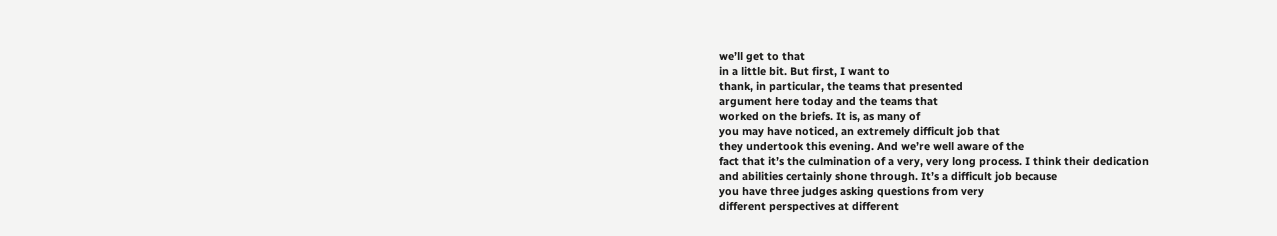we’ll get to that
in a little bit. But first, I want to
thank, in particular, the teams that presented
argument here today and the teams that
worked on the briefs. It is, as many of
you may have noticed, an extremely difficult job that
they undertook this evening. And we’re well aware of the
fact that it’s the culmination of a very, very long process. I think their dedication
and abilities certainly shone through. It’s a difficult job because
you have three judges asking questions from very
different perspectives at different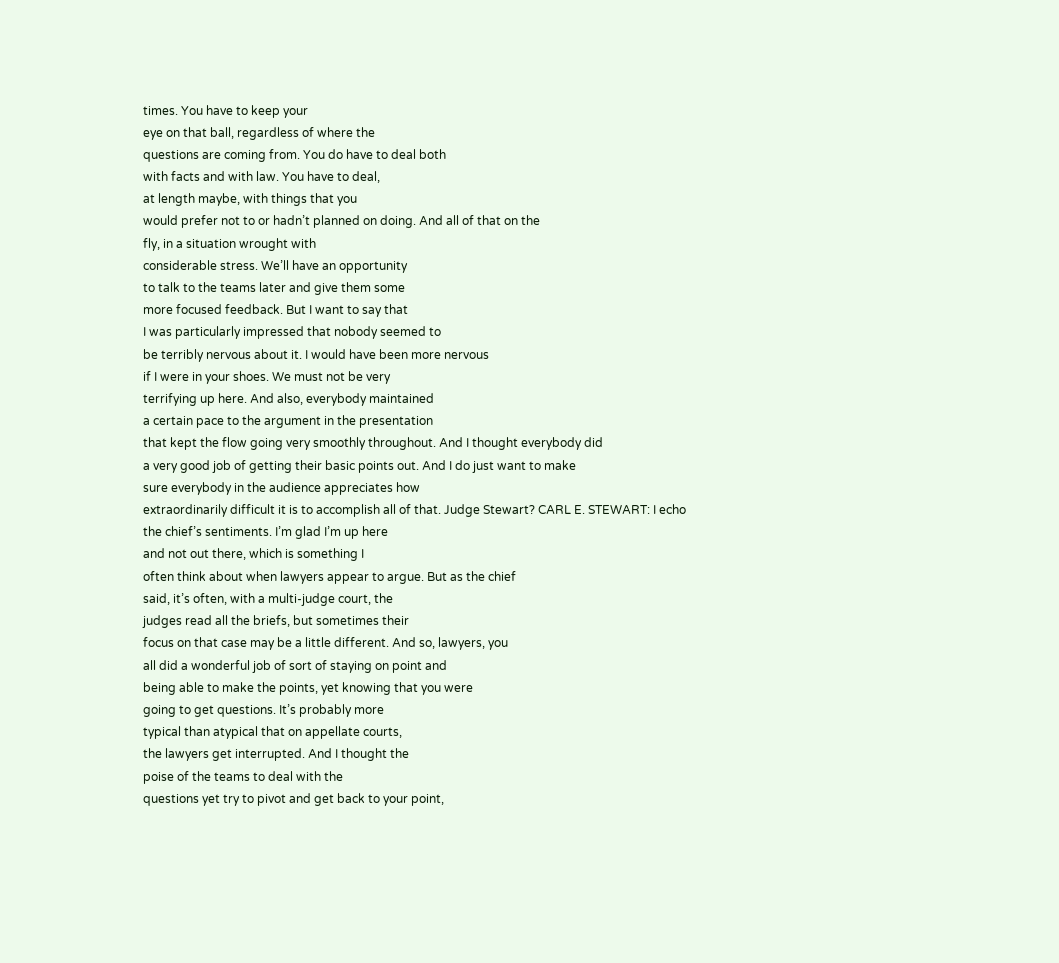times. You have to keep your
eye on that ball, regardless of where the
questions are coming from. You do have to deal both
with facts and with law. You have to deal,
at length maybe, with things that you
would prefer not to or hadn’t planned on doing. And all of that on the
fly, in a situation wrought with
considerable stress. We’ll have an opportunity
to talk to the teams later and give them some
more focused feedback. But I want to say that
I was particularly impressed that nobody seemed to
be terribly nervous about it. I would have been more nervous
if I were in your shoes. We must not be very
terrifying up here. And also, everybody maintained
a certain pace to the argument in the presentation
that kept the flow going very smoothly throughout. And I thought everybody did
a very good job of getting their basic points out. And I do just want to make
sure everybody in the audience appreciates how
extraordinarily difficult it is to accomplish all of that. Judge Stewart? CARL E. STEWART: I echo
the chief’s sentiments. I’m glad I’m up here
and not out there, which is something I
often think about when lawyers appear to argue. But as the chief
said, it’s often, with a multi-judge court, the
judges read all the briefs, but sometimes their
focus on that case may be a little different. And so, lawyers, you
all did a wonderful job of sort of staying on point and
being able to make the points, yet knowing that you were
going to get questions. It’s probably more
typical than atypical that on appellate courts,
the lawyers get interrupted. And I thought the
poise of the teams to deal with the
questions yet try to pivot and get back to your point,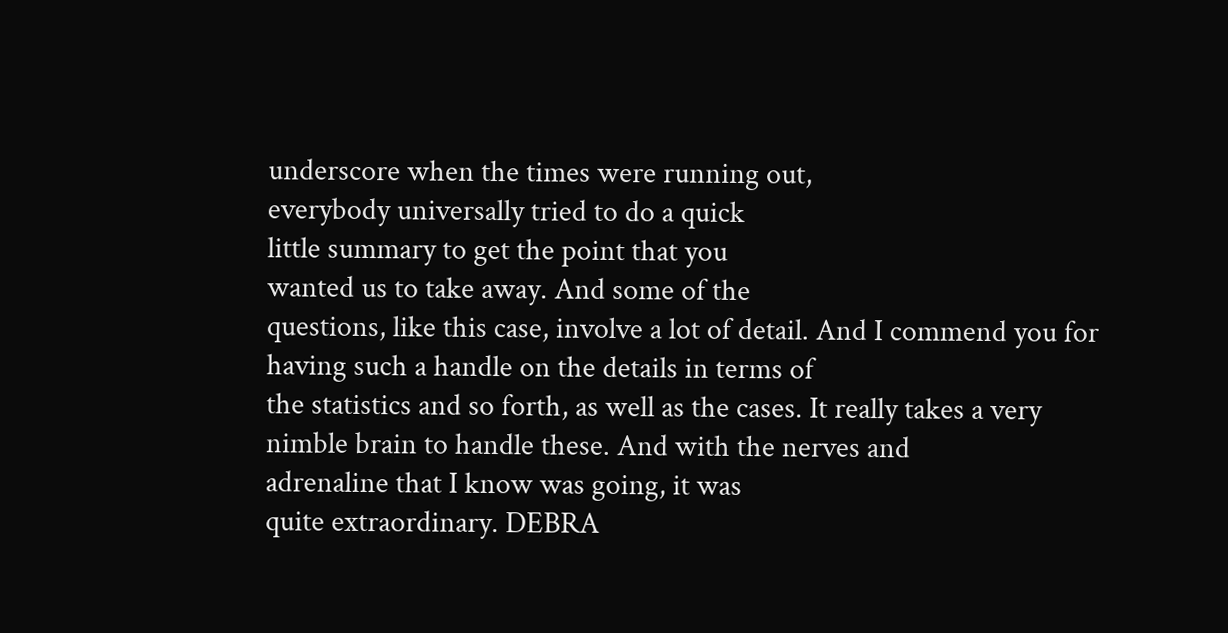underscore when the times were running out,
everybody universally tried to do a quick
little summary to get the point that you
wanted us to take away. And some of the
questions, like this case, involve a lot of detail. And I commend you for
having such a handle on the details in terms of
the statistics and so forth, as well as the cases. It really takes a very
nimble brain to handle these. And with the nerves and
adrenaline that I know was going, it was
quite extraordinary. DEBRA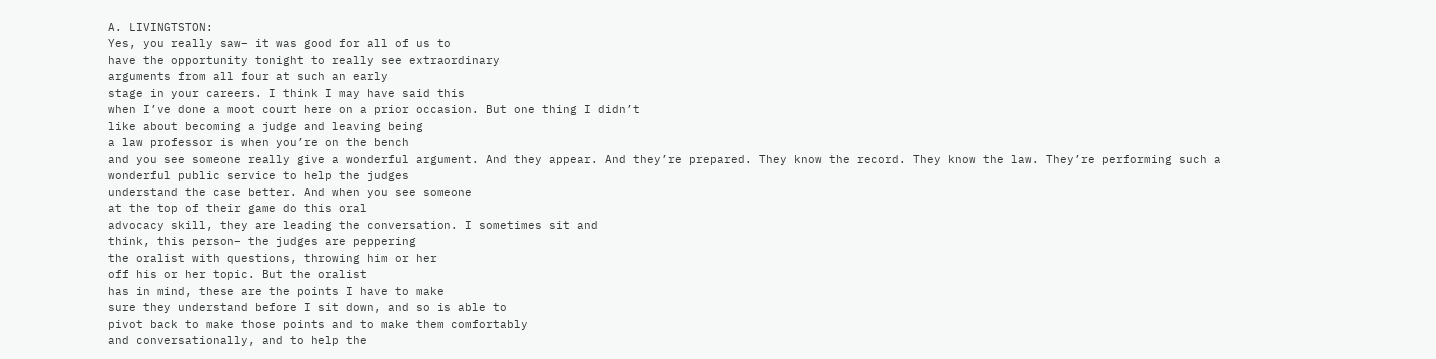A. LIVINGTSTON:
Yes, you really saw– it was good for all of us to
have the opportunity tonight to really see extraordinary
arguments from all four at such an early
stage in your careers. I think I may have said this
when I’ve done a moot court here on a prior occasion. But one thing I didn’t
like about becoming a judge and leaving being
a law professor is when you’re on the bench
and you see someone really give a wonderful argument. And they appear. And they’re prepared. They know the record. They know the law. They’re performing such a
wonderful public service to help the judges
understand the case better. And when you see someone
at the top of their game do this oral
advocacy skill, they are leading the conversation. I sometimes sit and
think, this person– the judges are peppering
the oralist with questions, throwing him or her
off his or her topic. But the oralist
has in mind, these are the points I have to make
sure they understand before I sit down, and so is able to
pivot back to make those points and to make them comfortably
and conversationally, and to help the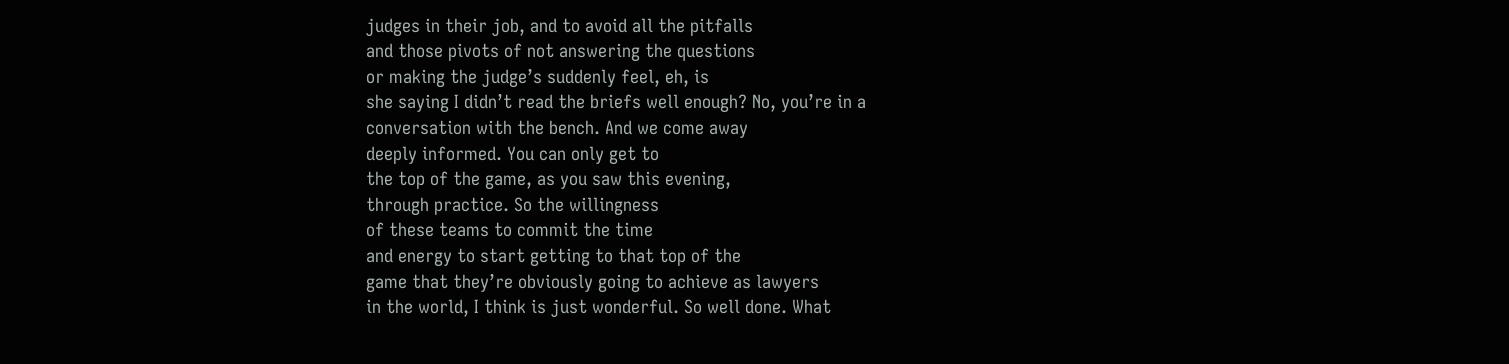judges in their job, and to avoid all the pitfalls
and those pivots of not answering the questions
or making the judge’s suddenly feel, eh, is
she saying I didn’t read the briefs well enough? No, you’re in a
conversation with the bench. And we come away
deeply informed. You can only get to
the top of the game, as you saw this evening,
through practice. So the willingness
of these teams to commit the time
and energy to start getting to that top of the
game that they’re obviously going to achieve as lawyers
in the world, I think is just wonderful. So well done. What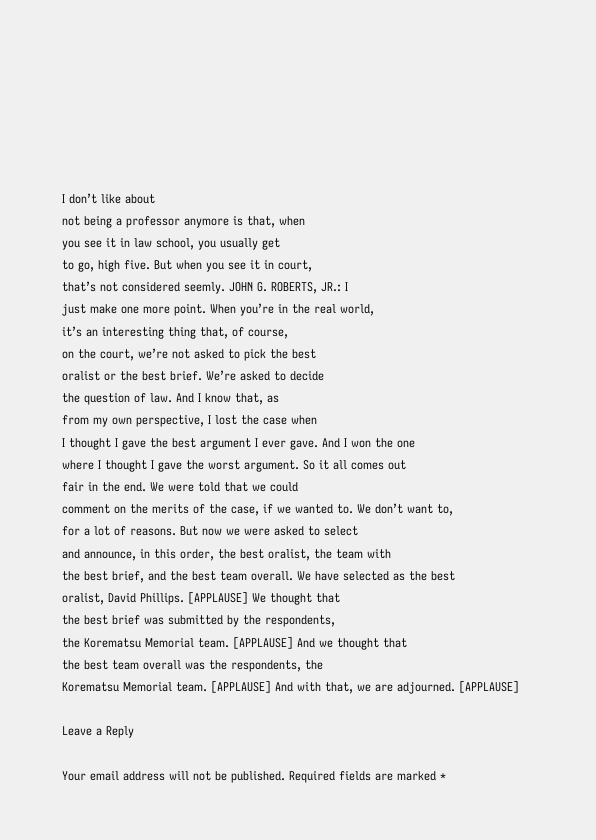I don’t like about
not being a professor anymore is that, when
you see it in law school, you usually get
to go, high five. But when you see it in court,
that’s not considered seemly. JOHN G. ROBERTS, JR.: I
just make one more point. When you’re in the real world,
it’s an interesting thing that, of course,
on the court, we’re not asked to pick the best
oralist or the best brief. We’re asked to decide
the question of law. And I know that, as
from my own perspective, I lost the case when
I thought I gave the best argument I ever gave. And I won the one
where I thought I gave the worst argument. So it all comes out
fair in the end. We were told that we could
comment on the merits of the case, if we wanted to. We don’t want to,
for a lot of reasons. But now we were asked to select
and announce, in this order, the best oralist, the team with
the best brief, and the best team overall. We have selected as the best
oralist, David Phillips. [APPLAUSE] We thought that
the best brief was submitted by the respondents,
the Korematsu Memorial team. [APPLAUSE] And we thought that
the best team overall was the respondents, the
Korematsu Memorial team. [APPLAUSE] And with that, we are adjourned. [APPLAUSE]

Leave a Reply

Your email address will not be published. Required fields are marked *